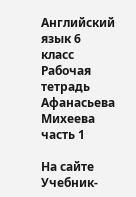Английский язык 6 класс Рабочая тетрадь Афанасьева Михеева часть 1

На сайте Учебник-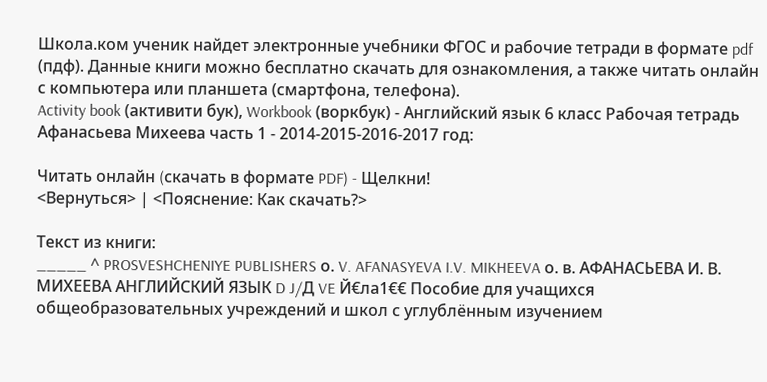Школа.ком ученик найдет электронные учебники ФГОС и рабочие тетради в формате pdf (пдф). Данные книги можно бесплатно скачать для ознакомления, а также читать онлайн с компьютера или планшета (смартфона, телефона).
Activity book (активити бук), Workbook (воркбук) - Английский язык 6 класс Рабочая тетрадь Афанасьева Михеева часть 1 - 2014-2015-2016-2017 год:

Читать онлайн (cкачать в формате PDF) - Щелкни!
<Вернуться> | <Пояснение: Как скачать?>

Текст из книги:
_____ ^ PROSVESHCHENIYE PUBLISHERS о. V. AFANASYEVA I.V. MIKHEEVA о. в. АФАНАСЬЕВА И. В. МИХЕЕВА АНГЛИЙСКИЙ ЯЗЫК D J/Д VE Й€ла1€€ Пособие для учащихся общеобразовательных учреждений и школ с углублённым изучением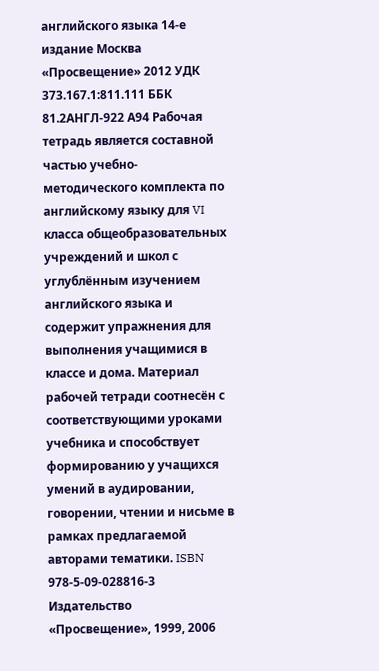английского языка 14-е издание Москва «Просвещение» 2012 УДК 373.167.1:811.111 ББК 81.2АНГЛ-922 А94 Рабочая тетрадь является составной частью учебно-методического комплекта по английскому языку для VI класса общеобразовательных учреждений и школ с углублённым изучением английского языка и содержит упражнения для выполнения учащимися в классе и дома. Материал рабочей тетради соотнесён с соответствующими уроками учебника и способствует формированию у учащихся умений в аудировании, говорении, чтении и нисьме в рамках предлагаемой авторами тематики. ISBN 978-5-09-028816-3 Издательство «Просвещение», 1999, 2006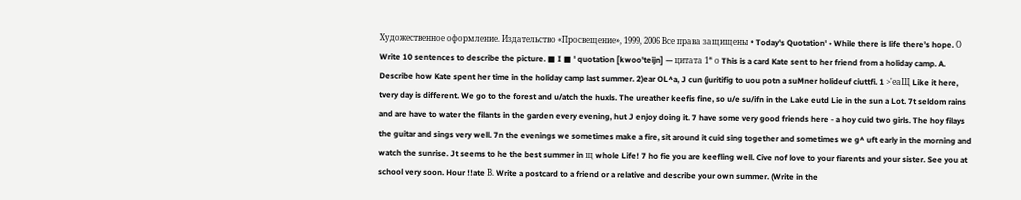Художественное оформление. Издательство «Просвещение», 1999, 2006 Все права защищены • Today's Quotation' • While there is life there’s hope. О Write 10 sentences to describe the picture. ■ I ■ ' quotation [kwoo'teijn] — цитата 1* о This is a card Kate sent to her friend from a holiday camp. A. Describe how Kate spent her time in the holiday camp last summer. 2)ear OL^a, J cun (juritifig to uou potn a suMner holideuf ciuttfi. 1 >'еаЩ Like it here, tvery day is different. We go to the forest and u/atch the huxls. The ureather keefis fine, so u/e su/ifn in the Lake eutd Lie in the sun a Lot. 7t seldom rains and are have to water the filants in the garden every evening, hut J enjoy doing it. 7 have some very good friends here - a hoy cuid two girls. The hoy filays the guitar and sings very well. 7n the evenings we sometimes make a fire, sit around it cuid sing together and sometimes we g^ uft early in the morning and watch the sunrise. Jt seems to he the best summer in щ whole Life! 7 ho fie you are keefling well. Cive nof love to your fiarents and your sister. See you at school very soon. Hour !!ate В. Write a postcard to a friend or a relative and describe your own summer. (Write in the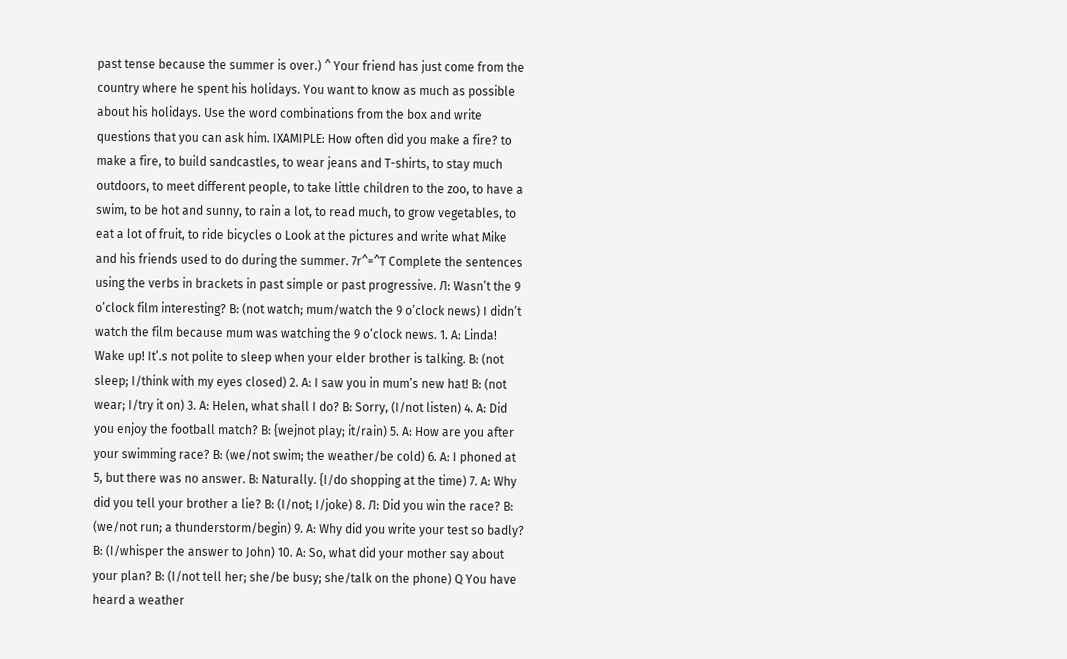past tense because the summer is over.) ^ Your friend has just come from the country where he spent his holidays. You want to know as much as possible about his holidays. Use the word combinations from the box and write questions that you can ask him. IXAMIPLE: How often did you make a fire? to make a fire, to build sandcastles, to wear jeans and T-shirts, to stay much outdoors, to meet different people, to take little children to the zoo, to have a swim, to be hot and sunny, to rain a lot, to read much, to grow vegetables, to eat a lot of fruit, to ride bicycles о Look at the pictures and write what Mike and his friends used to do during the summer. 7r^=^T Complete the sentences using the verbs in brackets in past simple or past progressive. Л: Wasn’t the 9 o’clock film interesting? B: (not watch; mum/watch the 9 o’clock news) I didn’t watch the film because mum was watching the 9 o’clock news. 1. A: Linda! Wake up! It’.s not polite to sleep when your elder brother is talking. B: (not sleep; I/think with my eyes closed) 2. A: I saw you in mum’s new hat! B: (not wear; I/try it on) 3. A: Helen, what shall I do? B: Sorry, (I/not listen) 4. А: Did you enjoy the football match? B: {wejnot play; it/rain) 5. A: How are you after your swimming race? B: (we/not swim; the weather/be cold) 6. A: I phoned at 5, but there was no answer. B: Naturally. {I/do shopping at the time) 7. A: Why did you tell your brother a lie? B: (I/not; I/joke) 8. Л: Did you win the race? B: (we/not run; a thunderstorm/begin) 9. A: Why did you write your test so badly? B: (I/whisper the answer to John) 10. A: So, what did your mother say about your plan? B: (I/not tell her; she/be busy; she/talk on the phone) Q You have heard a weather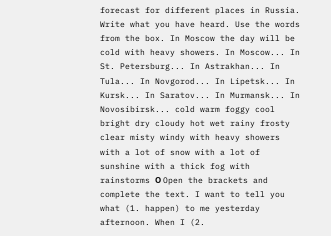forecast for different places in Russia. Write what you have heard. Use the words from the box. In Moscow the day will be cold with heavy showers. In Moscow... In St. Petersburg... In Astrakhan... In Tula... In Novgorod... In Lipetsk... In Kursk... In Saratov... In Murmansk... In Novosibirsk... cold warm foggy cool bright dry cloudy hot wet rainy frosty clear misty windy with heavy showers with a lot of snow with a lot of sunshine with a thick fog with rainstorms О Open the brackets and complete the text. I want to tell you what (1. happen) to me yesterday afternoon. When I (2.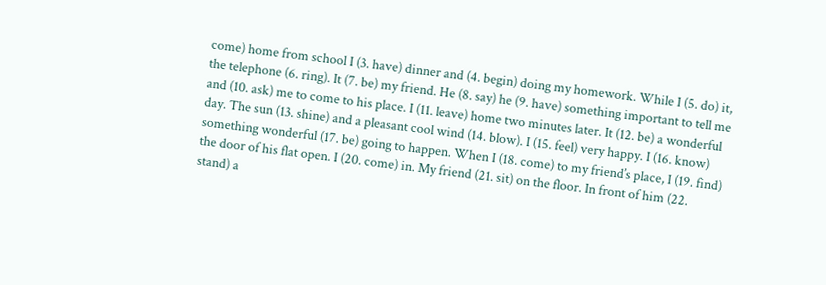come) home from school I (3. have) dinner and (4. begin) doing my homework. While I (5. do) it, the telephone (6. ring). It (7. be) my friend. He (8. say) he (9. have) something important to tell me and (10. ask) me to come to his place. I (11. leave) home two minutes later. It (12. be) a wonderful day. The sun (13. shine) and a pleasant cool wind (14. blow). I (15. feel) very happy. I (16. know) something wonderful (17. be) going to happen. When I (18. come) to my friend’s place, I (19. find) the door of his flat open. I (20. come) in. My friend (21. sit) on the floor. In front of him (22. stand) a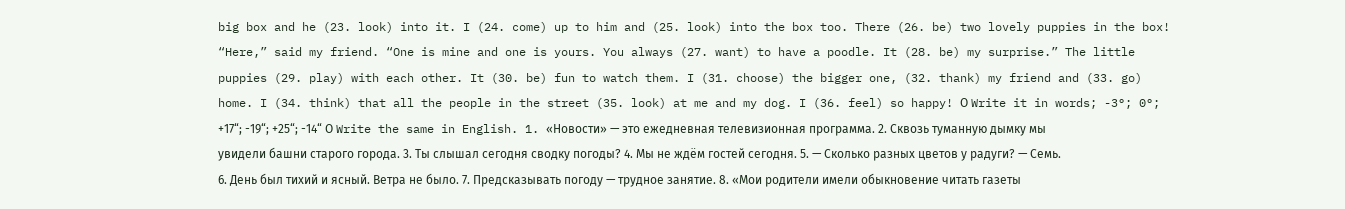big box and he (23. look) into it. I (24. come) up to him and (25. look) into the box too. There (26. be) two lovely puppies in the box! “Here,” said my friend. “One is mine and one is yours. You always (27. want) to have a poodle. It (28. be) my surprise.” The little puppies (29. play) with each other. It (30. be) fun to watch them. I (31. choose) the bigger one, (32. thank) my friend and (33. go) home. I (34. think) that all the people in the street (35. look) at me and my dog. I (36. feel) so happy! О Write it in words; -3°; 0°; +17“; -19“; +25“; -14“ О Write the same in English. 1. «Новости» — это ежедневная телевизионная программа. 2. Сквозь туманную дымку мы увидели башни старого города. 3. Ты слышал сегодня сводку погоды? 4. Мы не ждём гостей сегодня. 5. — Сколько разных цветов у радуги? — Семь. 6. День был тихий и ясный. Ветра не было. 7. Предсказывать погоду — трудное занятие. 8. «Мои родители имели обыкновение читать газеты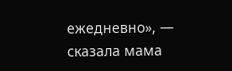ежедневно», — сказала мама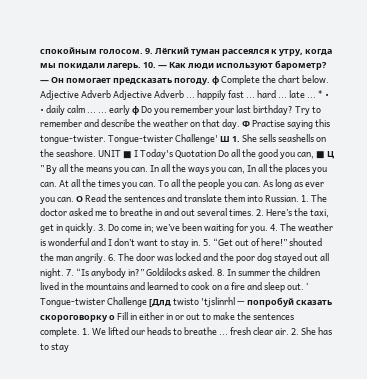спокойным голосом. 9. Лёгкий туман рассеялся к утру, когда мы покидали лагерь. 10. — Как люди используют барометр? — Он помогает предсказать погоду. ф Complete the chart below. Adjective Adverb Adjective Adverb ... happily fast ... hard ... late ... * • • daily calm ... ... early ф Do you remember your last birthday? Try to remember and describe the weather on that day. Ф Practise saying this tongue-twister. Tongue-twister Challenge' Ш 1. She sells seashells on the seashore. UNIT ■ I Today's Quotation Do all the good you can, ■ Ц ” By all the means you can. In all the ways you can, In all the places you can. At all the times you can. To all the people you can. As long as ever you can. О Read the sentences and translate them into Russian. 1. The doctor asked me to breathe in and out several times. 2. Here’s the taxi, get in quickly. 3. Do come in; we’ve been waiting for you. 4. The weather is wonderful and I don’t want to stay in. 5. “Get out of here!” shouted the man angrily. 6. The door was locked and the poor dog stayed out all night. 7. “Is anybody in?” Goldilocks asked. 8. In summer the children lived in the mountains and learned to cook on a fire and sleep out. ‘ Tongue-twister Challenge [Длд twisto 'tjslinrhl — попробуй сказать скороговорку о Fill in either in or out to make the sentences complete. 1. We lifted our heads to breathe ... fresh clear air. 2. She has to stay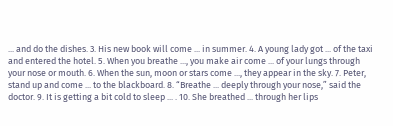... and do the dishes. 3. His new book will come ... in summer. 4. A young lady got ... of the taxi and entered the hotel. 5. When you breathe ..., you make air come ... of your lungs through your nose or mouth. 6. When the sun, moon or stars come ..., they appear in the sky. 7. Peter, stand up and come ... to the blackboard. 8. “Breathe ... deeply through your nose,” said the doctor. 9. It is getting a bit cold to sleep ... . 10. She breathed ... through her lips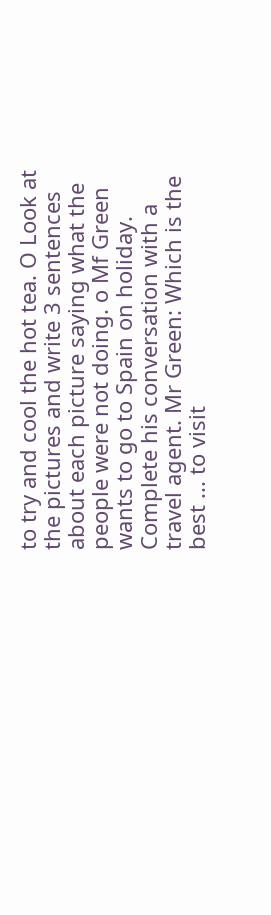to try and cool the hot tea. О Look at the pictures and write 3 sentences about each picture saying what the people were not doing. о Mf Green wants to go to Spain on holiday. Complete his conversation with a travel agent. Mr Green: Which is the best ... to visit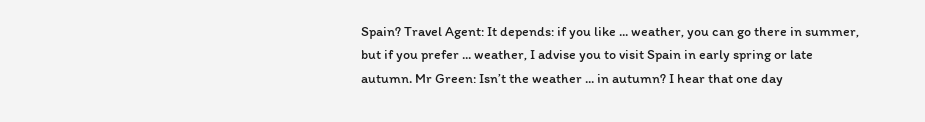Spain? Travel Agent: It depends: if you like ... weather, you can go there in summer, but if you prefer ... weather, I advise you to visit Spain in early spring or late autumn. Mr Green: Isn’t the weather ... in autumn? I hear that one day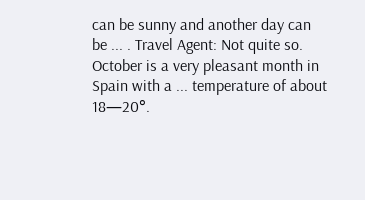can be sunny and another day can be ... . Travel Agent: Not quite so. October is a very pleasant month in Spain with a ... temperature of about 18—20°.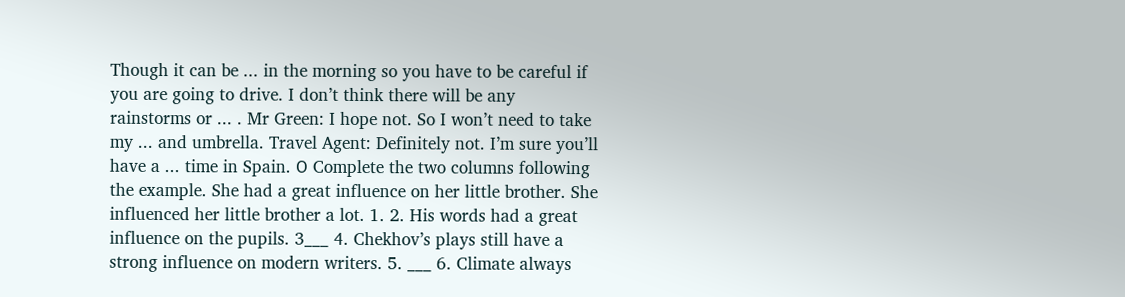Though it can be ... in the morning so you have to be careful if you are going to drive. I don’t think there will be any rainstorms or ... . Mr Green: I hope not. So I won’t need to take my ... and umbrella. Travel Agent: Definitely not. I’m sure you’ll have a ... time in Spain. О Complete the two columns following the example. She had a great influence on her little brother. She influenced her little brother a lot. 1. 2. His words had a great influence on the pupils. 3___ 4. Chekhov’s plays still have a strong influence on modern writers. 5. ___ 6. Climate always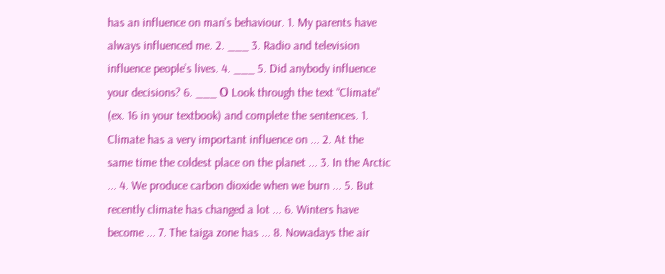has an influence on man’s behaviour. 1. My parents have always influenced me. 2. ___ 3. Radio and television influence people’s lives. 4. ___ 5. Did anybody influence your decisions? 6. ___ О Look through the text “Climate" (ex. 16 in your textbook) and complete the sentences. 1. Climate has a very important influence on ... 2. At the same time the coldest place on the planet ... 3. In the Arctic ... 4. We produce carbon dioxide when we burn ... 5. But recently climate has changed a lot ... 6. Winters have become ... 7. The taiga zone has ... 8. Nowadays the air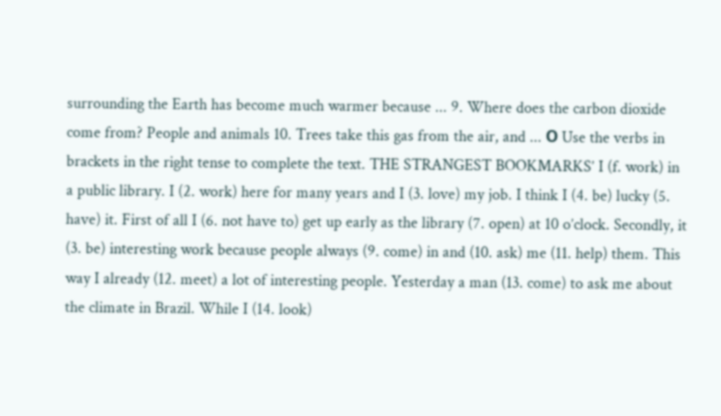surrounding the Earth has become much warmer because ... 9. Where does the carbon dioxide come from? People and animals 10. Trees take this gas from the air, and ... О Use the verbs in brackets in the right tense to complete the text. THE STRANGEST BOOKMARKS’ I (f. work) in a public library. I (2. work) here for many years and I (3. love) my job. I think I (4. be) lucky (5. have) it. First of all I (6. not have to) get up early as the library (7. open) at 10 o’clock. Secondly, it (3. be) interesting work because people always (9. come) in and (10. ask) me (11. help) them. This way I already (12. meet) a lot of interesting people. Yesterday a man (13. come) to ask me about the climate in Brazil. While I (14. look)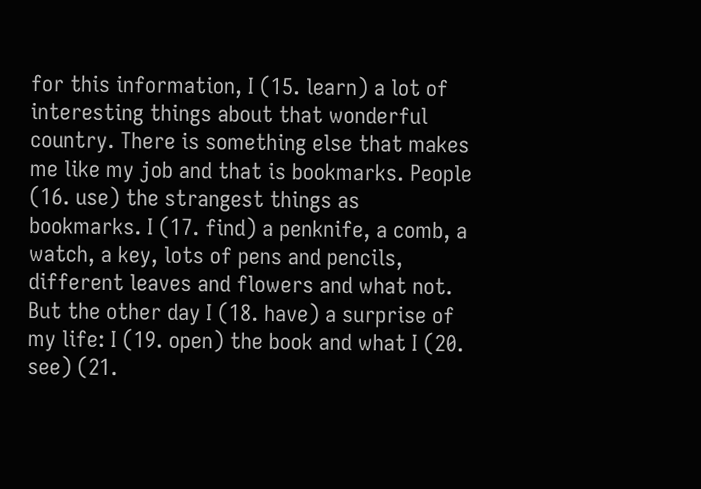for this information, I (15. learn) a lot of interesting things about that wonderful country. There is something else that makes me like my job and that is bookmarks. People (16. use) the strangest things as bookmarks. I (17. find) a penknife, a comb, a watch, a key, lots of pens and pencils, different leaves and flowers and what not. But the other day I (18. have) a surprise of my life: I (19. open) the book and what I (20. see) (21.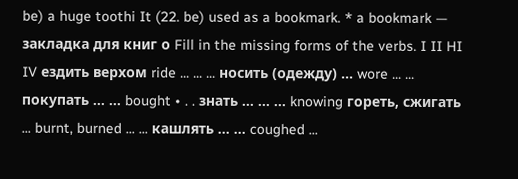be) a huge toothi It (22. be) used as a bookmark. * a bookmark — закладка для книг о Fill in the missing forms of the verbs. I II HI IV ездить верхом ride ... ... ... носить (одежду) ... wore ... ... покупать ... ... bought • . . знать ... ... ... knowing гореть, сжигать ... burnt, burned ... ... кашлять ... ... coughed ...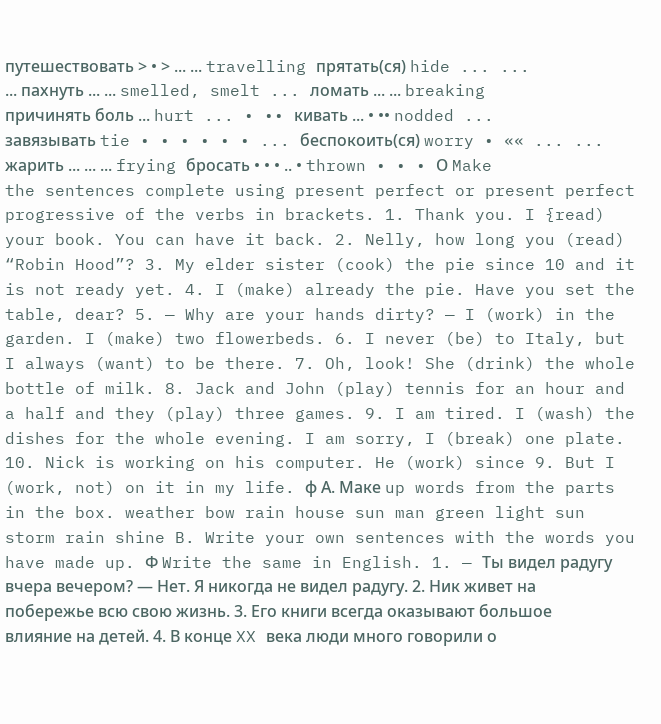путешествовать > • > ... ... travelling прятать(ся) hide ... ... ... пахнуть ... ... smelled, smelt ... ломать ... ... breaking причинять боль ... hurt ... • •• кивать ... • •• nodded ... завязывать tie • • • • • • ... беспокоить(ся) worry • «« ... ... жарить ... ... ... frying бросать • • • .. • thrown • • • О Make the sentences complete using present perfect or present perfect progressive of the verbs in brackets. 1. Thank you. I {read) your book. You can have it back. 2. Nelly, how long you (read) “Robin Hood”? 3. My elder sister (cook) the pie since 10 and it is not ready yet. 4. I (make) already the pie. Have you set the table, dear? 5. — Why are your hands dirty? — I (work) in the garden. I (make) two flowerbeds. 6. I never (be) to Italy, but I always (want) to be there. 7. Oh, look! She (drink) the whole bottle of milk. 8. Jack and John (play) tennis for an hour and a half and they (play) three games. 9. I am tired. I (wash) the dishes for the whole evening. I am sorry, I (break) one plate. 10. Nick is working on his computer. He (work) since 9. But I (work, not) on it in my life. ф А. Маке up words from the parts in the box. weather bow rain house sun man green light sun storm rain shine B. Write your own sentences with the words you have made up. Ф Write the same in English. 1. — Ты видел радугу вчера вечером? — Нет. Я никогда не видел радугу. 2. Ник живет на побережье всю свою жизнь. 3. Его книги всегда оказывают большое влияние на детей. 4. В конце XX века люди много говорили о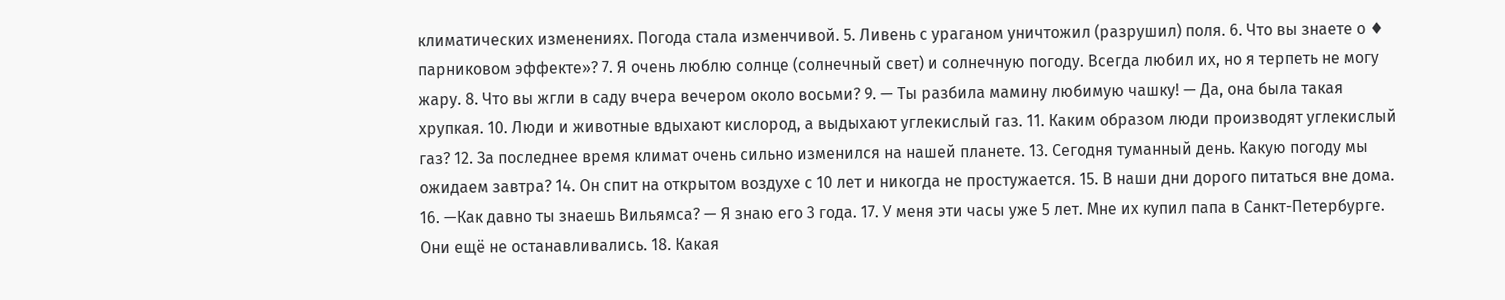климатических изменениях. Погода стала изменчивой. 5. Ливень с ураганом уничтожил (разрушил) поля. 6. Что вы знаете о ♦ парниковом эффекте»? 7. Я очень люблю солнце (солнечный свет) и солнечную погоду. Всегда любил их, но я терпеть не могу жару. 8. Что вы жгли в саду вчера вечером около восьми? 9. — Ты разбила мамину любимую чашку! — Да, она была такая хрупкая. 10. Люди и животные вдыхают кислород, а выдыхают углекислый газ. 11. Каким образом люди производят углекислый газ? 12. За последнее время климат очень сильно изменился на нашей планете. 13. Сегодня туманный день. Какую погоду мы ожидаем завтра? 14. Он спит на открытом воздухе с 10 лет и никогда не простужается. 15. В наши дни дорого питаться вне дома. 16. —Как давно ты знаешь Вильямса? — Я знаю его 3 года. 17. У меня эти часы уже 5 лет. Мне их купил папа в Санкт-Петербурге. Они ещё не останавливались. 18. Какая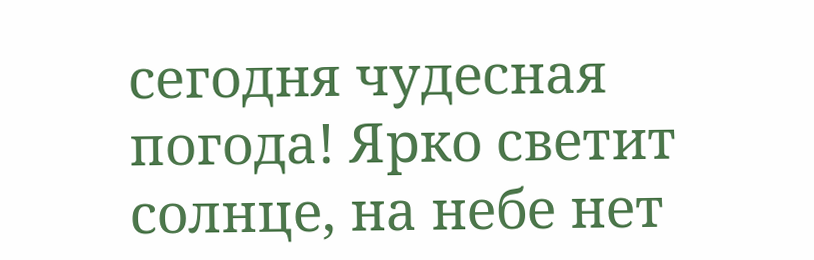сегодня чудесная погода! Ярко светит солнце, на небе нет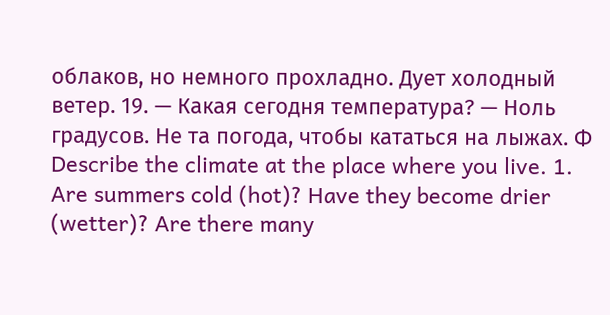облаков, но немного прохладно. Дует холодный ветер. 19. — Какая сегодня температура? — Ноль градусов. Не та погода, чтобы кататься на лыжах. Ф Describe the climate at the place where you live. 1. Are summers cold (hot)? Have they become drier (wetter)? Are there many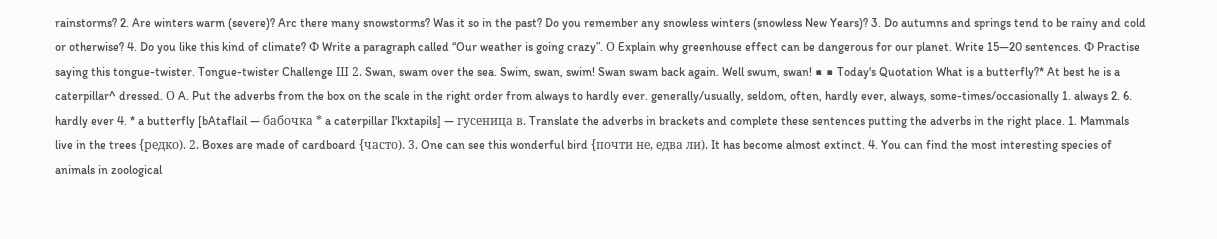rainstorms? 2. Are winters warm (severe)? Arc there many snowstorms? Was it so in the past? Do you remember any snowless winters (snowless New Years)? 3. Do autumns and springs tend to be rainy and cold or otherwise? 4. Do you like this kind of climate? Ф Write a paragraph called “Our weather is going crazy”. О Explain why greenhouse effect can be dangerous for our planet. Write 15—20 sentences. Ф Practise saying this tongue-twister. Tongue-twister Challenge Ш 2. Swan, swam over the sea. Swim, swan, swim! Swan swam back again. Well swum, swan! ■ ■ Today's Quotation What is a butterfly?* At best he is a caterpillar^ dressed. О A. Put the adverbs from the box on the scale in the right order from always to hardly ever. generally/usually, seldom, often, hardly ever, always, some-times/occasionally 1. always 2. 6. hardly ever 4. * a butterfly [bAtaflail — бабочка * a caterpillar I'kxtapils] — гусеница в. Translate the adverbs in brackets and complete these sentences putting the adverbs in the right place. 1. Mammals live in the trees {редко). 2. Boxes are made of cardboard {часто). 3. One can see this wonderful bird {почти не, едва ли). It has become almost extinct. 4. You can find the most interesting species of animals in zoological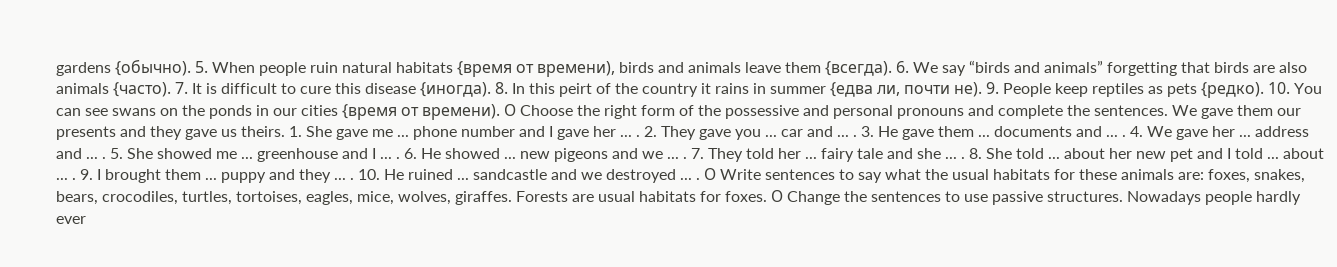gardens {обычно). 5. When people ruin natural habitats {время от времени), birds and animals leave them {всегда). 6. We say “birds and animals” forgetting that birds are also animals {часто). 7. It is difficult to cure this disease {иногда). 8. In this peirt of the country it rains in summer {едва ли, почти не). 9. People keep reptiles as pets {редко). 10. You can see swans on the ponds in our cities {время от времени). О Choose the right form of the possessive and personal pronouns and complete the sentences. We gave them our presents and they gave us theirs. 1. She gave me ... phone number and I gave her ... . 2. They gave you ... car and ... . 3. He gave them ... documents and ... . 4. We gave her ... address and ... . 5. She showed me ... greenhouse and I ... . 6. He showed ... new pigeons and we ... . 7. They told her ... fairy tale and she ... . 8. She told ... about her new pet and I told ... about ... . 9. I brought them ... puppy and they ... . 10. He ruined ... sandcastle and we destroyed ... . О Write sentences to say what the usual habitats for these animals are: foxes, snakes, bears, crocodiles, turtles, tortoises, eagles, mice, wolves, giraffes. Forests are usual habitats for foxes. О Change the sentences to use passive structures. Nowadays people hardly ever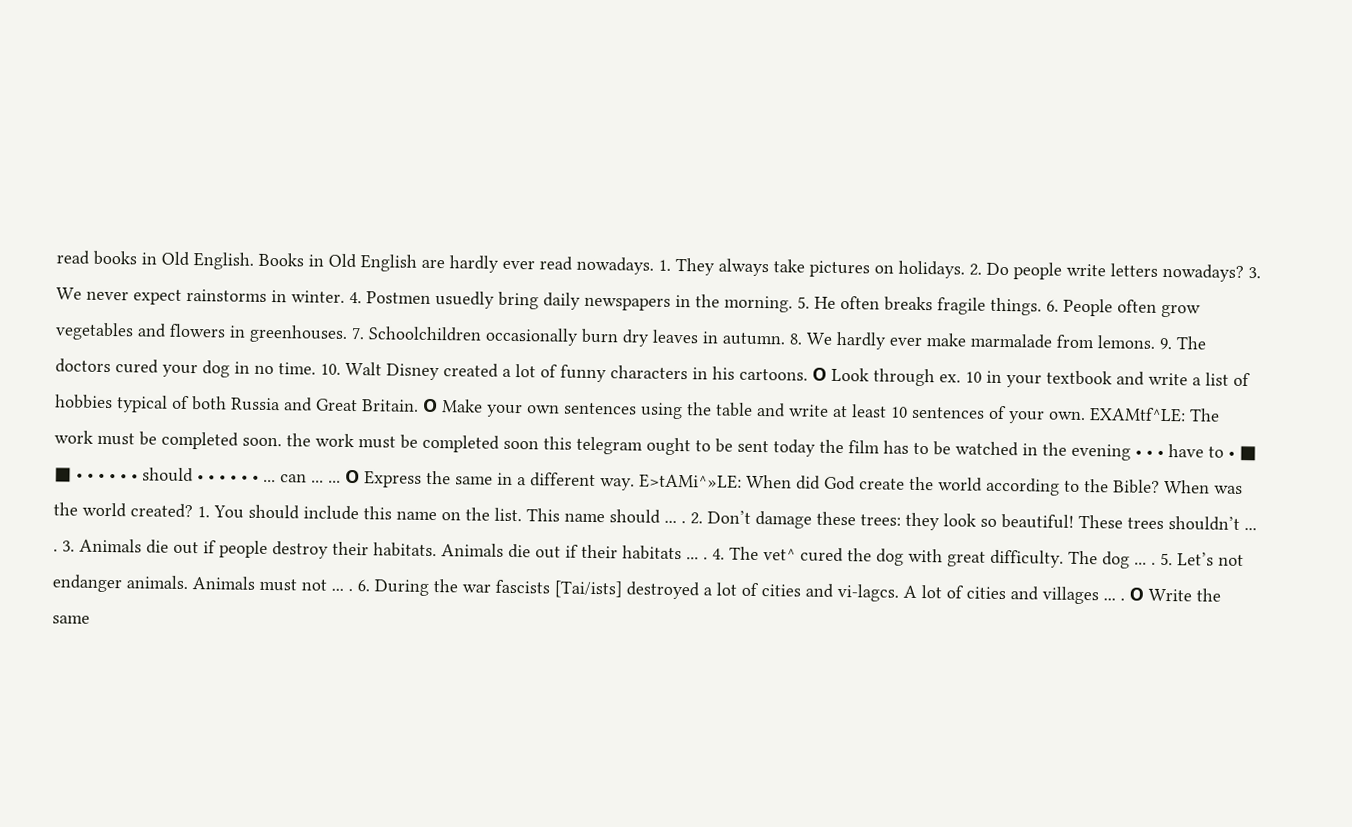read books in Old English. Books in Old English are hardly ever read nowadays. 1. They always take pictures on holidays. 2. Do people write letters nowadays? 3. We never expect rainstorms in winter. 4. Postmen usuedly bring daily newspapers in the morning. 5. He often breaks fragile things. 6. People often grow vegetables and flowers in greenhouses. 7. Schoolchildren occasionally burn dry leaves in autumn. 8. We hardly ever make marmalade from lemons. 9. The doctors cured your dog in no time. 10. Walt Disney created a lot of funny characters in his cartoons. О Look through ex. 10 in your textbook and write a list of hobbies typical of both Russia and Great Britain. О Make your own sentences using the table and write at least 10 sentences of your own. EXAMtf^LE: The work must be completed soon. the work must be completed soon this telegram ought to be sent today the film has to be watched in the evening • • • have to • ■ ■ • • • • • • should • • • • • • ... can ... ... О Express the same in a different way. E>tAMi^»LE: When did God create the world according to the Bible? When was the world created? 1. You should include this name on the list. This name should ... . 2. Don’t damage these trees: they look so beautiful! These trees shouldn’t ... . 3. Animals die out if people destroy their habitats. Animals die out if their habitats ... . 4. The vet^ cured the dog with great difficulty. The dog ... . 5. Let’s not endanger animals. Animals must not ... . 6. During the war fascists [Tai/ists] destroyed a lot of cities and vi-lagcs. A lot of cities and villages ... . О Write the same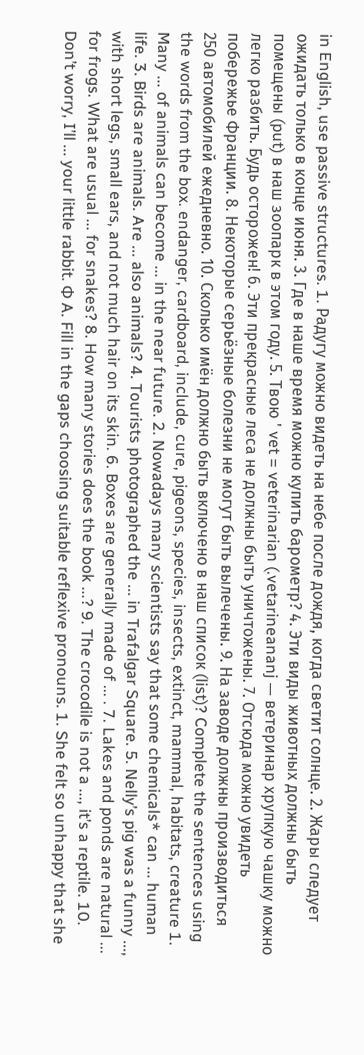in English, use passive structures. 1. Радугу можно видеть на небе после дождя, когда светит солнце. 2. Жары следует ожидать только в конце июня. 3. Где в наше время можно купить барометр? 4. Эти виды животных должны быть помещены (put) в наш зоопарк в этом году. 5. Твою ' vet = veterinarian (.vetarineananj — ветеринар хрупкую чашку можно легко разбить. Будь осторожен! 6. Эти прекрасные леса не должны быть уничтожены. 7. Отсюда можно увидеть побережье Франции. 8. Некоторые серьёзные болезни не могут быть вылечены. 9. На заводе должны производиться 250 автомобилей ежедневно. 10. Сколько имён должно быть включено в наш список (list)? Complete the sentences using the words from the box. endanger, cardboard, include, cure, pigeons, species, insects, extinct, mammal, habitats, creature 1. Many ... of animals can become ... in the near future. 2. Nowadays many scientists say that some chemicals* can ... human life. 3. Birds are animals. Are ... also animals? 4. Tourists photographed the ... in Trafalgar Square. 5. Nelly’s pig was a funny ..., with short legs, small ears, and not much hair on its skin. 6. Boxes are generally made of ... . 7. Lakes and ponds are natural ... for frogs. What are usual ... for snakes? 8. How many stories does the book ...? 9. The crocodile is not a ..., it’s a reptile. 10. Don’t worry, I’ll ... your little rabbit. Ф A. Fill in the gaps choosing suitable reflexive pronouns. 1. She felt so unhappy that she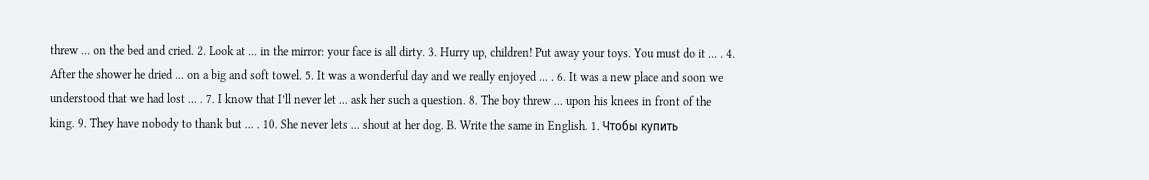threw ... on the bed and cried. 2. Look at ... in the mirror: your face is all dirty. 3. Hurry up, children! Put away your toys. You must do it ... . 4. After the shower he dried ... on a big and soft towel. 5. It was a wonderful day and we really enjoyed ... . 6. It was a new place and soon we understood that we had lost ... . 7. I know that I’ll never let ... ask her such a question. 8. The boy threw ... upon his knees in front of the king. 9. They have nobody to thank but ... . 10. She never lets ... shout at her dog. B. Write the same in English. 1. Чтобы купить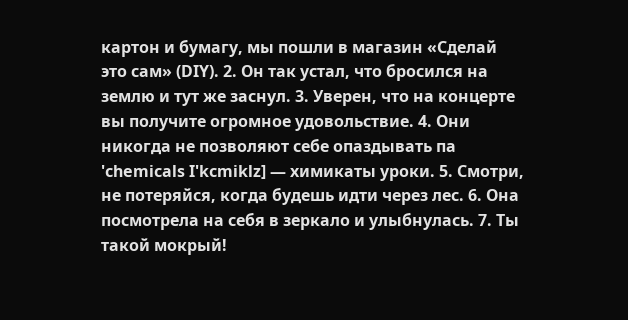картон и бумагу, мы пошли в магазин «Сделай это сам» (DIY). 2. Он так устал, что бросился на землю и тут же заснул. 3. Уверен, что на концерте вы получите огромное удовольствие. 4. Они никогда не позволяют себе опаздывать па 'chemicals I'kcmiklz] — химикаты уроки. 5. Смотри, не потеряйся, когда будешь идти через лес. 6. Она посмотрела на себя в зеркало и улыбнулась. 7. Ты такой мокрый!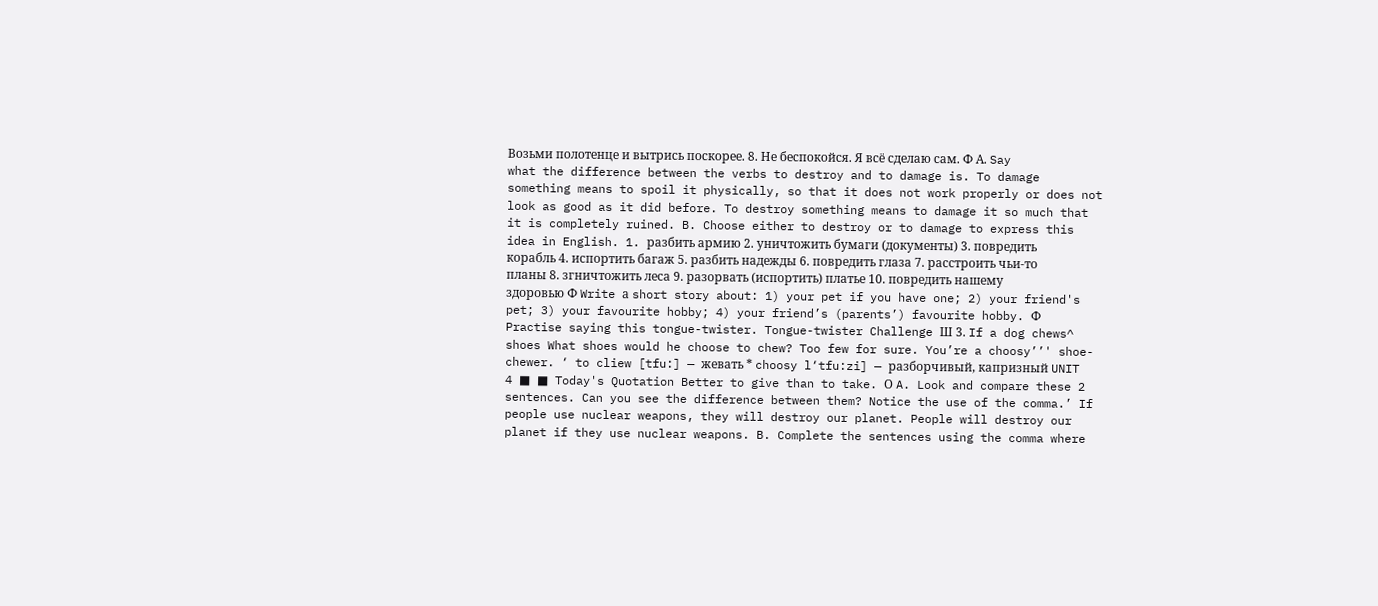Возьми полотенце и вытрись поскорее. 8. Не беспокойся. Я всё сделаю сам. Ф А. Say what the difference between the verbs to destroy and to damage is. To damage something means to spoil it physically, so that it does not work properly or does not look as good as it did before. To destroy something means to damage it so much that it is completely ruined. B. Choose either to destroy or to damage to express this idea in English. 1. разбить армию 2. уничтожить бумаги (документы) 3. повредить корабль 4. испортить багаж 5. разбить надежды 6. повредить глаза 7. расстроить чьи-то планы 8. згничтожить леса 9. разорвать (испортить) платье 10. повредить нашему здоровью Ф Write а short story about: 1) your pet if you have one; 2) your friend's pet; 3) your favourite hobby; 4) your friend’s (parents’) favourite hobby. Ф Practise saying this tongue-twister. Tongue-twister Challenge Ш 3. If a dog chews^ shoes What shoes would he choose to chew? Too few for sure. You’re a choosy’’' shoe-chewer. ‘ to cliew [tfu:] — жевать * choosy l‘tfu:zi] — разборчивый, капризный UNIT 4 ■ ■ Today's Quotation Better to give than to take. О A. Look and compare these 2 sentences. Can you see the difference between them? Notice the use of the comma.’ If people use nuclear weapons, they will destroy our planet. People will destroy our planet if they use nuclear weapons. B. Complete the sentences using the comma where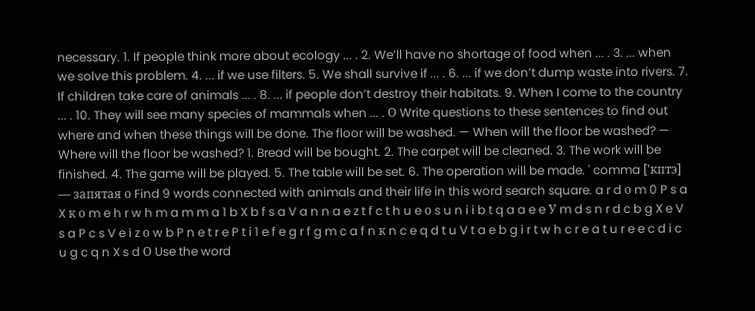necessary. 1. If people think more about ecology ... . 2. We’ll have no shortage of food when ... . 3. ... when we solve this problem. 4. ... if we use filters. 5. We shall survive if ... . 6. ... if we don’t dump waste into rivers. 7. If children take care of animals ... . 8. ... if people don’t destroy their habitats. 9. When I come to the country ... . 10. They will see many species of mammals when ... . О Write questions to these sentences to find out where and when these things will be done. The floor will be washed. — When will the floor be washed? — Where will the floor be washed? 1. Bread will be bought. 2. The carpet will be cleaned. 3. The work will be finished. 4. The game will be played. 5. The table will be set. 6. The operation will be made. ' comma ['кптэ] — запятая о Find 9 words connected with animals and their life in this word search square. a r d о m 0 P s a X к о m e h r w h m a m m a 1 b X b f s a V a n n a e z t f c t h u e о s u n i i b t q a a e e У m d s n r d c b g X e V s a P c s V e i z о w b P n e t r e P t i 1 e f e g r f g m c a f n к n c e q d t u V t a e b g i r t w h c r e a t u r e e c d i c u g c q n X s d О Use the word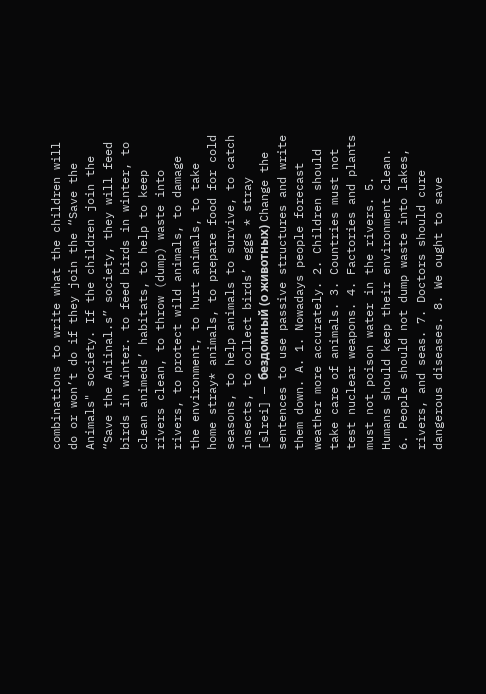combinations to write what the children will do or won’t do if they join the “Save the Animals" society. If the children join the “Save the Aniinal.s” society, they will feed birds in winter. to feed birds in winter, to clean animeds’ habitats, to help to keep rivers clean, to throw (dump) waste into rivers, to protect wild animals, to damage the environment, to hurt animals, to take home stray* animals, to prepare food for cold seasons, to help animals to survive, to catch insects, to collect birds’ eggs * stray [slrei] — бездомный (о животных) Change the sentences to use passive structures and write them down. A. 1. Nowadays people forecast weather more accurately. 2. Children should take care of animals. 3. Countries must not test nuclear weapons. 4. Factories and plants must not poison water in the rivers. 5. Humans should keep their environment clean. 6. People should not dump waste into lakes, rivers, and seas. 7. Doctors should cure dangerous diseases. 8. We ought to save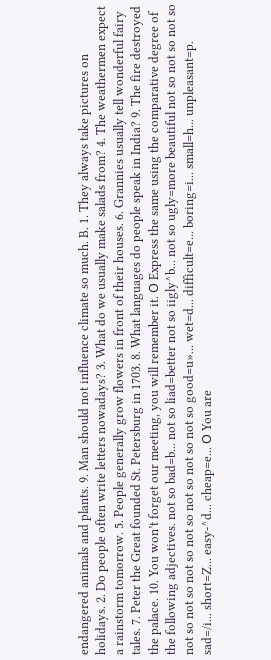endangered animals and plants. 9. Man should not influence climate so much. B. 1. They always take pictures on holidays. 2. Do people often write letters nowadays? 3. What do we usually make salads from? 4. The weathermen expect a rainstorm tomorrow. 5. People generally grow flowers in front of their houses. 6. Grannies usually tell wonderful fairy tales. 7. Peter the Great founded St. Petersburg in 1703. 8. What languages do people speak in India? 9. The fire destroyed the palace. 10. You won’t forget our meeting, you will remember it. О Express the same using the comparative degree of the following adjectives. not so bad=b... not so liad=better not so iigly^b... not so ugly=more beautiful not so not so not so not so not so not so not so not so not so not so good=u»... wet=d... difficult=e... boring=i... small=h... unpleasant=p. sad=/i... short=Z... easy-^d... cheap=e... О You are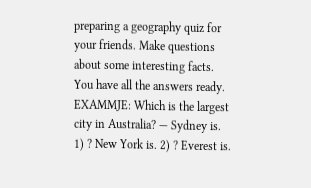preparing a geography quiz for your friends. Make questions about some interesting facts. You have all the answers ready. EXAMMJE: Which is the largest city in Australia? — Sydney is. 1) ? New York is. 2) ? Everest is.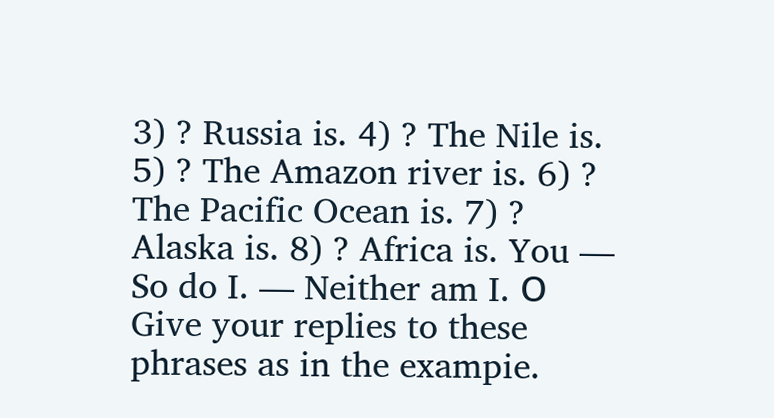3) ? Russia is. 4) ? The Nile is. 5) ? The Amazon river is. 6) ? The Pacific Ocean is. 7) ? Alaska is. 8) ? Africa is. You — So do I. — Neither am I. О Give your replies to these phrases as in the exampie.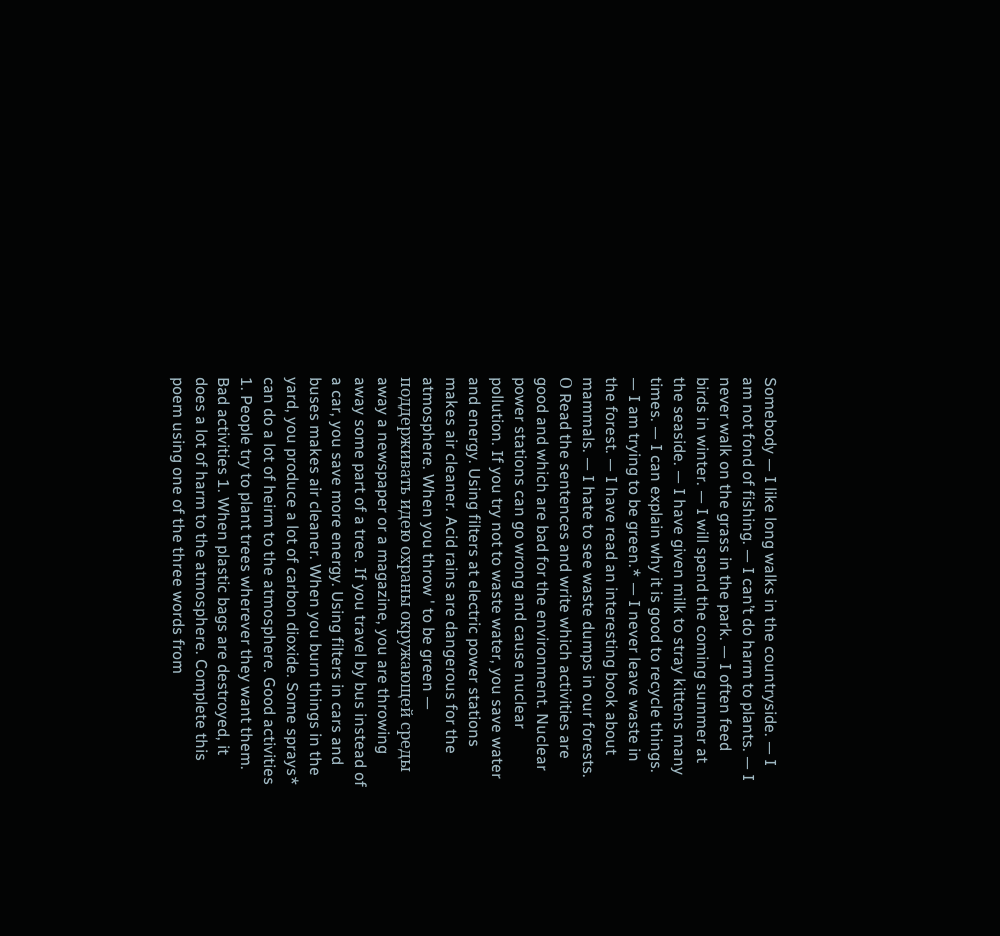Somebody — I like long walks in the countryside. — I am not fond of fishing. — I can’t do harm to plants. — I never walk on the grass in the park. — I often feed birds in winter. — I will spend the coming summer at the seaside. — I have given milk to stray kittens many times. — I can explain why it is good to recycle things. — I am trying to be green.* — I never leave waste in the forest. — I have read an interesting book about mammals. — I hate to see waste dumps in our forests. О Read the sentences and write which activities are good and which are bad for the environment. Nuclear power stations can go wrong and cause nuclear pollution. If you try not to waste water, you save water and energy. Using filters at electric power stations makes air cleaner. Acid rains are dangerous for the atmosphere. When you throw ' to be green — поддерживать идею охраны окружающей среды away a newspaper or a magazine, you are throwing away some part of a tree. If you travel by bus instead of a car, you save more energy. Using filters in cars and buses makes air cleaner. When you burn things in the yard, you produce a lot of carbon dioxide. Some sprays* can do a lot of heirm to the atmosphere. Good activities 1. People try to plant trees wherever they want them. Bad activities 1. When plastic bags are destroyed, it does a lot of harm to the atmosphere. Complete this poem using one of the three words from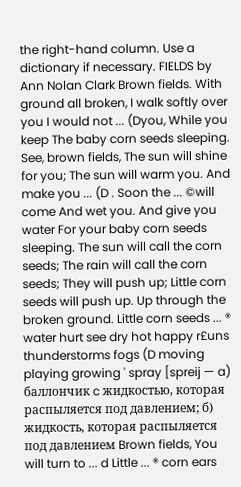the right-hand column. Use a dictionary if necessary. FIELDS by Ann Nolan Clark Brown fields. With ground all broken, I walk softly over you I would not ... (Dyou, While you keep The baby corn seeds sleeping. See, brown fields, The sun will shine for you; The sun will warm you. And make you ... (D . Soon the ... ©will come And wet you. And give you water For your baby corn seeds sleeping. The sun will call the corn seeds; The rain will call the corn seeds; They will push up; Little corn seeds will push up. Up through the broken ground. Little corn seeds ... ® water hurt see dry hot happy r£uns thunderstorms fogs (D moving playing growing ' spray [spreij — a) баллончик c жидкостью, которая распыляется под давлением; б) жидкость, которая распыляется под давлением Brown fields, You will turn to ... d Little ... ® corn ears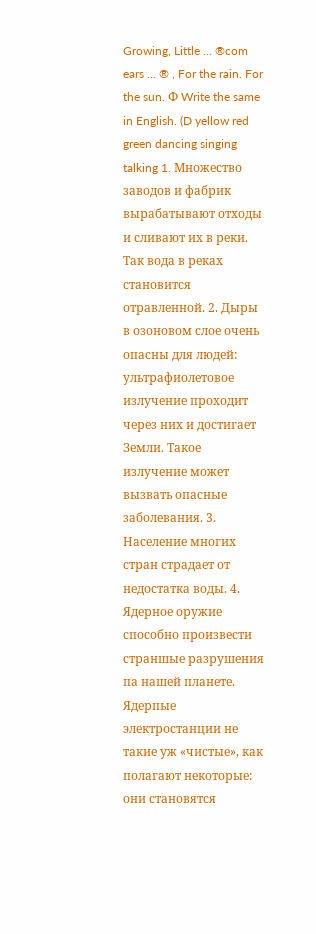Growing, Little ... ®com ears ... ® , For the rain. For the sun. Ф Write the same in English. (D yellow red green dancing singing talking 1. Множество заводов и фабрик вырабатывают отходы и сливают их в реки. Так вода в реках становится отравленной. 2. Дыры в озоновом слое очень опасны для людей: ультрафиолетовое излучение проходит через них и достигает Земли. Такое излучение может вызвать опасные заболевания. 3. Население многих стран страдает от недостатка воды. 4. Ядерное оружие способно произвести страншые разрушения па нашей планете. Ядерпые электростанции не такие уж «чистые», как полагают некоторые: они становятся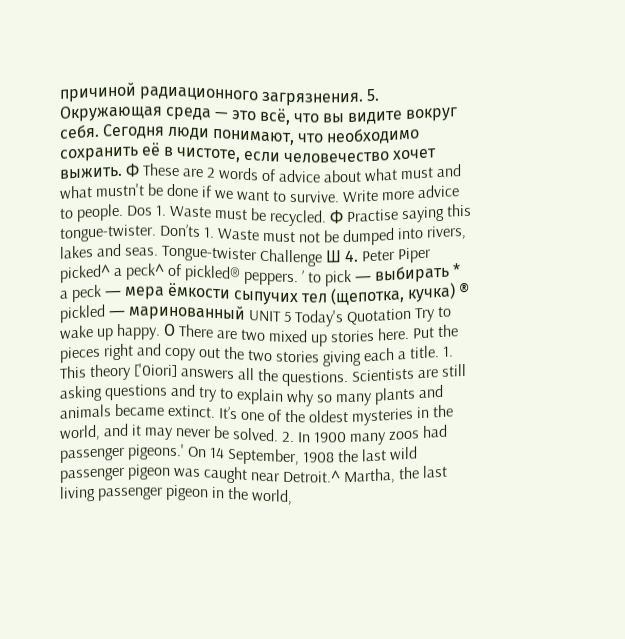причиной радиационного загрязнения. 5. Окружающая среда — это всё, что вы видите вокруг себя. Сегодня люди понимают, что необходимо сохранить её в чистоте, если человечество хочет выжить. Ф These are 2 words of advice about what must and what mustn't be done if we want to survive. Write more advice to people. Dos 1. Waste must be recycled. Ф Practise saying this tongue-twister. Don’ts 1. Waste must not be dumped into rivers, lakes and seas. Tongue-twister Challenge Ш 4. Peter Piper picked^ a peck^ of pickled® peppers. ’ to pick — выбирать * a peck — мера ёмкости сыпучих тел (щепотка, кучка) ® pickled — маринованный UNIT 5 Today's Quotation Try to wake up happy. О There are two mixed up stories here. Put the pieces right and copy out the two stories giving each a title. 1. This theory ['0iori] answers all the questions. Scientists are still asking questions and try to explain why so many plants and animals became extinct. It’s one of the oldest mysteries in the world, and it may never be solved. 2. In 1900 many zoos had passenger pigeons.' On 14 September, 1908 the last wild passenger pigeon was caught near Detroit.^ Martha, the last living passenger pigeon in the world,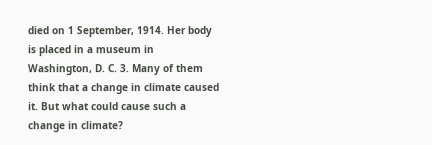died on 1 September, 1914. Her body is placed in a museum in Washington, D. C. 3. Many of them think that a change in climate caused it. But what could cause such a change in climate?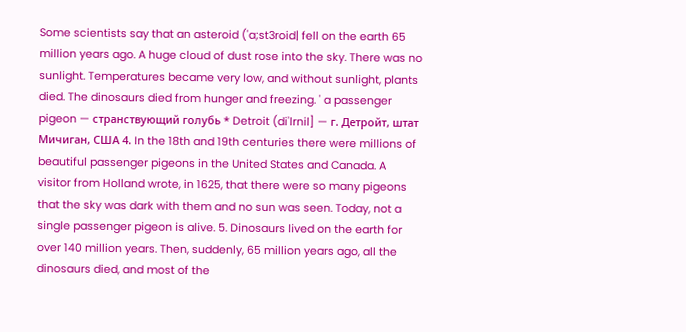Some scientists say that an asteroid ('a;st3roid| fell on the earth 65 million years ago. A huge cloud of dust rose into the sky. There was no sunlight. Temperatures became very low, and without sunlight, plants died. The dinosaurs died from hunger and freezing. ' a passenger pigeon — странствующий голубь * Detroit (di'lrnil] — г. Детройт, штат Мичиган, США 4. In the 18th and 19th centuries there were millions of beautiful passenger pigeons in the United States and Canada. A visitor from Holland wrote, in 1625, that there were so many pigeons that the sky was dark with them and no sun was seen. Today, not a single passenger pigeon is alive. 5. Dinosaurs lived on the earth for over 140 million years. Then, suddenly, 65 million years ago, all the dinosaurs died, and most of the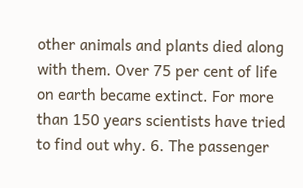other animals and plants died along with them. Over 75 per cent of life on earth became extinct. For more than 150 years scientists have tried to find out why. 6. The passenger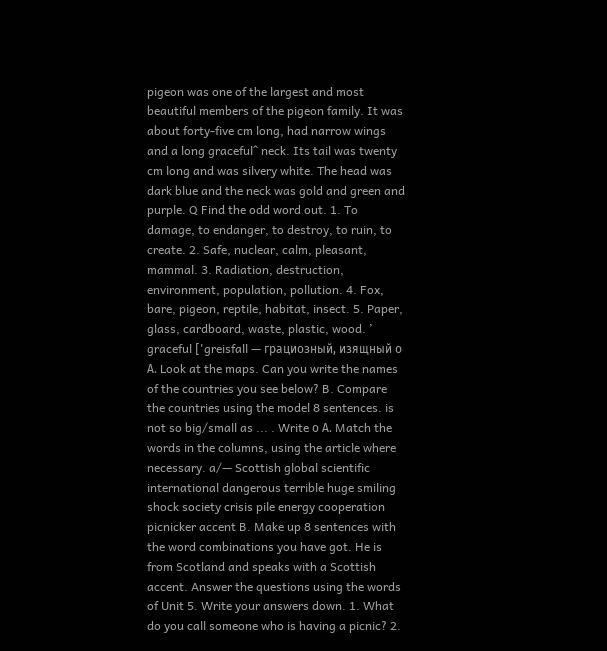pigeon was one of the largest and most beautiful members of the pigeon family. It was about forty-five cm long, had narrow wings and a long graceful^ neck. Its tail was twenty cm long and was silvery white. The head was dark blue and the neck was gold and green and purple. Q Find the odd word out. 1. To damage, to endanger, to destroy, to ruin, to create. 2. Safe, nuclear, calm, pleasant, mammal. 3. Radiation, destruction, environment, population, pollution. 4. Fox, bare, pigeon, reptile, habitat, insect. 5. Paper, glass, cardboard, waste, plastic, wood. ’ graceful ['greisfall — грациозный, изящный о А. Look at the maps. Can you write the names of the countries you see below? B. Compare the countries using the model 8 sentences. is not so big/small as ... . Write о А. Match the words in the columns, using the article where necessary. a/— Scottish global scientific international dangerous terrible huge smiling shock society crisis pile energy cooperation picnicker accent B. Make up 8 sentences with the word combinations you have got. He is from Scotland and speaks with a Scottish accent. Answer the questions using the words of Unit 5. Write your answers down. 1. What do you call someone who is having a picnic? 2.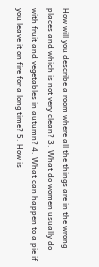How will you describe a room where all the things are in the wrong places and which is not very clean? 3. What do women usually do with fruit and vegetables in autumn? 4. What can happen to a pie if you leave it on fire for a long time? 5. How is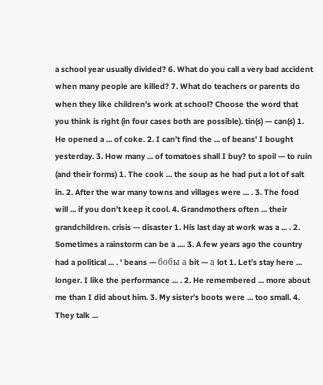a school year usually divided? 6. What do you call a very bad accident when many people are killed? 7. What do teachers or parents do when they like children’s work at school? Choose the word that you think is right (in four cases both are possible). tin(s) — can(s) 1. He opened a ... of coke. 2. I can’t find the ... of beans' I bought yesterday. 3. How many ... of tomatoes shall I buy? to spoil — to ruin (and their forms) 1. The cook ... the soup as he had put a lot of salt in. 2. After the war many towns and villages were ... . 3. The food will ... if you don’t keep it cool. 4. Grandmothers often ... their grandchildren. crisis — disaster 1. His last day at work was a ... . 2. Sometimes a rainstorm can be a .... 3. A few years ago the country had a political ... . ' beans — бобы а bit — а lot 1. Let’s stay here ... longer. I like the performance ... . 2. He remembered ... more about me than I did about him. 3. My sister’s boots were ... too small. 4. They talk ...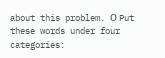about this problem. О Put these words under four categories: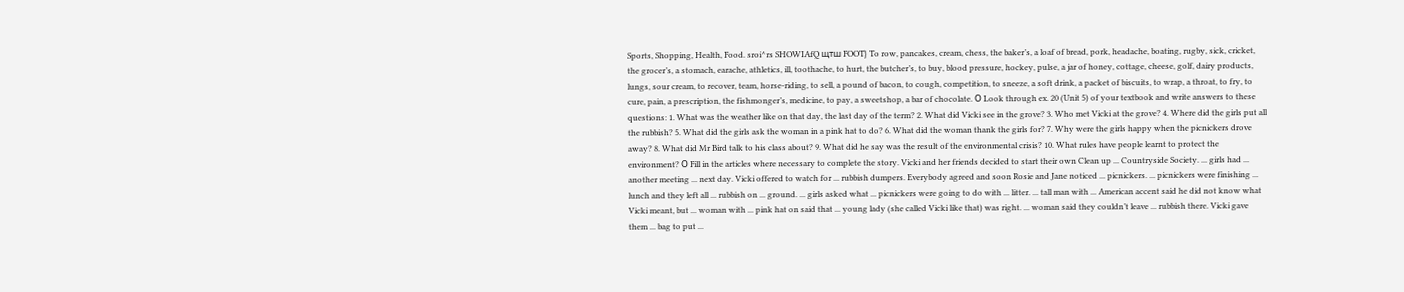Sports, Shopping, Health, Food. sroi^rs SHOWIAfQ щтш FOOT} To row, pancakes, cream, chess, the baker’s, a loaf of bread, pork, headache, boating, rugby, sick, cricket, the grocer’s, a stomach, earache, athletics, ill, toothache, to hurt, the butcher’s, to buy, blood pressure, hockey, pulse, a jar of honey, cottage, cheese, golf, dairy products, lungs, sour cream, to recover, team, horse-riding, to sell, a pound of bacon, to cough, competition, to sneeze, a soft drink, a packet of biscuits, to wrap, a throat, to fry, to cure, pain, a prescription, the fishmonger’s, medicine, to pay, a sweetshop, a bar of chocolate. О Look through ex. 20 (Unit 5) of your textbook and write answers to these questions: 1. What was the weather like on that day, the last day of the term? 2. What did Vicki see in the grove? 3. Who met Vicki at the grove? 4. Where did the girls put all the rubbish? 5. What did the girls ask the woman in a pink hat to do? 6. What did the woman thank the girls for? 7. Why were the girls happy when the picnickers drove away? 8. What did Mr Bird talk to his class about? 9. What did he say was the result of the environmental crisis? 10. What rules have people learnt to protect the environment? О Fill in the articles where necessary to complete the story. Vicki and her friends decided to start their own Clean up ... Countryside Society. ... girls had ... another meeting ... next day. Vicki offered to watch for ... rubbish dumpers. Everybody agreed and soon Rosie and Jane noticed ... picnickers. ... picnickers were finishing ... lunch and they left all ... rubbish on ... ground. ... girls asked what ... picnickers were going to do with ... litter. ... tall man with ... American accent said he did not know what Vicki meant, but ... woman with ... pink hat on said that ... young lady (she called Vicki like that) was right. ... woman said they couldn’t leave ... rubbish there. Vicki gave them ... bag to put ...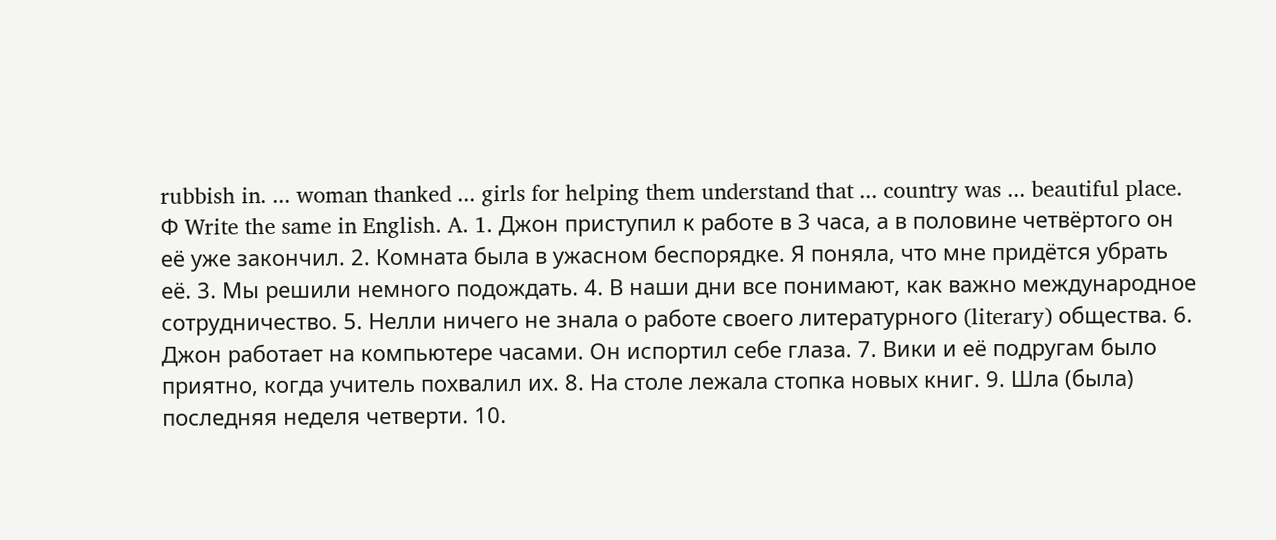rubbish in. ... woman thanked ... girls for helping them understand that ... country was ... beautiful place. Ф Write the same in English. A. 1. Джон приступил к работе в 3 часа, а в половине четвёртого он её уже закончил. 2. Комната была в ужасном беспорядке. Я поняла, что мне придётся убрать её. 3. Мы решили немного подождать. 4. В наши дни все понимают, как важно международное сотрудничество. 5. Нелли ничего не знала о работе своего литературного (literary) общества. 6. Джон работает на компьютере часами. Он испортил себе глаза. 7. Вики и её подругам было приятно, когда учитель похвалил их. 8. На столе лежала стопка новых книг. 9. Шла (была) последняя неделя четверти. 10.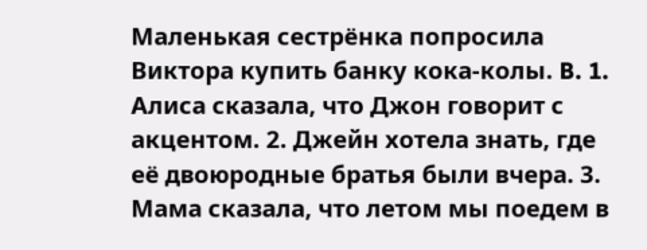Маленькая сестрёнка попросила Виктора купить банку кока-колы. B. 1. Алиса сказала, что Джон говорит с акцентом. 2. Джейн хотела знать, где её двоюродные братья были вчера. 3. Мама сказала, что летом мы поедем в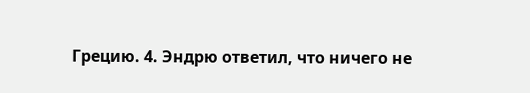Грецию. 4. Эндрю ответил, что ничего не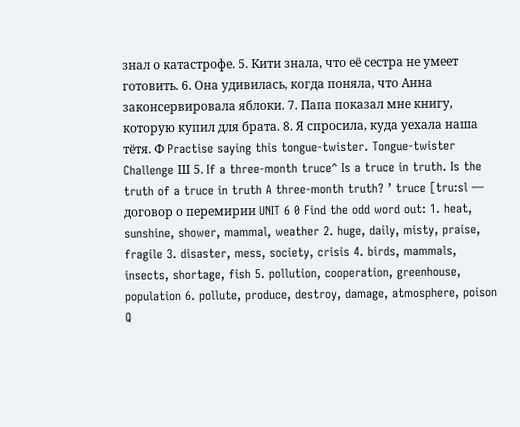знал о катастрофе. 5. Кити знала, что её сестра не умеет готовить. 6. Она удивилась, когда поняла, что Анна законсервировала яблоки. 7. Папа показал мне книгу, которую купил для брата. 8. Я спросила, куда уехала наша тётя. Ф Practise saying this tongue-twister. Tongue-twister Challenge Ш 5. If a three-month truce^ Is a truce in truth. Is the truth of a truce in truth A three-month truth? ’ truce [tru:sl — договор о перемирии UNIT 6 0 Find the odd word out: 1. heat, sunshine, shower, mammal, weather 2. huge, daily, misty, praise, fragile 3. disaster, mess, society, crisis 4. birds, mammals, insects, shortage, fish 5. pollution, cooperation, greenhouse, population 6. pollute, produce, destroy, damage, atmosphere, poison Q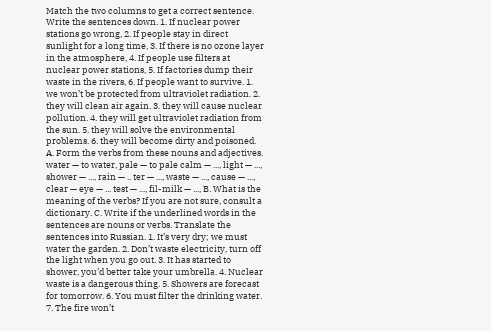Match the two columns to get a correct sentence. Write the sentences down. 1. If nuclear power stations go wrong, 2. If people stay in direct sunlight for a long time, 3. If there is no ozone layer in the atmosphere, 4. If people use filters at nuclear power stations, 5. If factories dump their waste in the rivers, 6. If people want to survive. 1. we won’t be protected from ultraviolet radiation. 2. they will clean air again. 3. they will cause nuclear pollution. 4. they will get ultraviolet radiation from the sun. 5. they will solve the environmental problems. 6. they will become dirty and poisoned. A. Form the verbs from these nouns and adjectives. water — to water, pale — to pale calm — ..., light — ..., shower — ..., rain — .. ter — ..., waste — ..., cause — ..., clear — eye — ... test — ..., fil-milk — ..., B. What is the meaning of the verbs? If you are not sure, consult a dictionary. C. Write if the underlined words in the sentences are nouns or verbs. Translate the sentences into Russian. 1. It’s very dry; we must water the garden. 2. Don’t waste electricity, turn off the light when you go out. 3. It has started to shower, you’d better take your umbrella. 4. Nuclear waste is a dangerous thing. 5. Showers are forecast for tomorrow. 6. You must filter the drinking water. 7. The fire won’t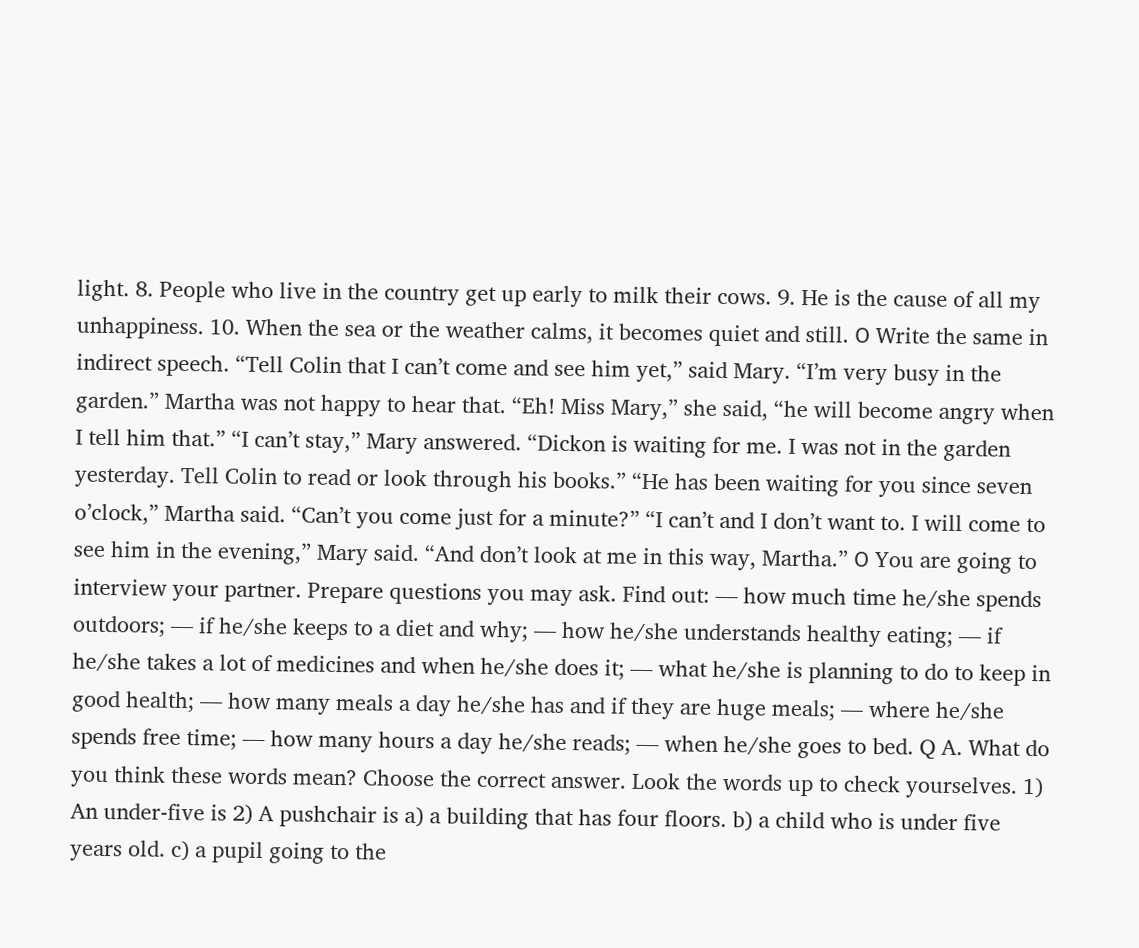light. 8. People who live in the country get up early to milk their cows. 9. He is the cause of all my unhappiness. 10. When the sea or the weather calms, it becomes quiet and still. О Write the same in indirect speech. “Tell Colin that I can’t come and see him yet,” said Mary. “I’m very busy in the garden.” Martha was not happy to hear that. “Eh! Miss Mary,” she said, “he will become angry when I tell him that.” “I can’t stay,” Mary answered. “Dickon is waiting for me. I was not in the garden yesterday. Tell Colin to read or look through his books.” “He has been waiting for you since seven o’clock,” Martha said. “Can’t you come just for a minute?” “I can’t and I don’t want to. I will come to see him in the evening,” Mary said. “And don’t look at me in this way, Martha.” О You are going to interview your partner. Prepare questions you may ask. Find out: — how much time he/she spends outdoors; — if he/she keeps to a diet and why; — how he/she understands healthy eating; — if he/she takes a lot of medicines and when he/she does it; — what he/she is planning to do to keep in good health; — how many meals a day he/she has and if they are huge meals; — where he/she spends free time; — how many hours a day he/she reads; — when he/she goes to bed. Q A. What do you think these words mean? Choose the correct answer. Look the words up to check yourselves. 1) An under-five is 2) A pushchair is a) a building that has four floors. b) a child who is under five years old. c) a pupil going to the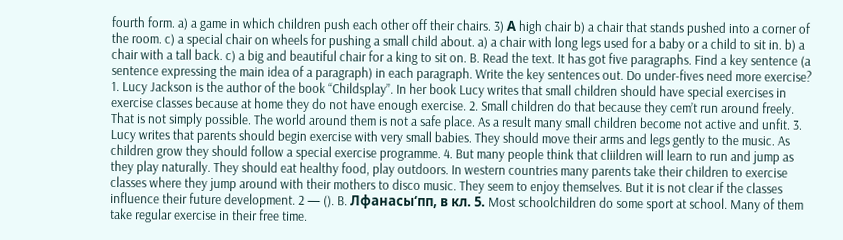fourth form. a) a game in which children push each other off their chairs. 3) А high chair b) a chair that stands pushed into a corner of the room. c) a special chair on wheels for pushing a small child about. a) a chair with long legs used for a baby or a child to sit in. b) a chair with a tall back. c) a big and beautiful chair for a king to sit on. B. Read the text. It has got five paragraphs. Find a key sentence (a sentence expressing the main idea of a paragraph) in each paragraph. Write the key sentences out. Do under-fives need more exercise? 1. Lucy Jackson is the author of the book “Childsplay”. In her book Lucy writes that small children should have special exercises in exercise classes because at home they do not have enough exercise. 2. Small children do that because they cem’t run around freely. That is not simply possible. The world around them is not a safe place. As a result many small children become not active and unfit. 3. Lucy writes that parents should begin exercise with very small babies. They should move their arms and legs gently to the music. As children grow they should follow a special exercise programme. 4. But many people think that cliildren will learn to run and jump as they play naturally. They should eat healthy food, play outdoors. In western countries many parents take their children to exercise classes where they jump around with their mothers to disco music. They seem to enjoy themselves. But it is not clear if the classes influence their future development. 2 — (). B. Лфанасы‘пп, в кл. 5. Most schoolchildren do some sport at school. Many of them take regular exercise in their free time.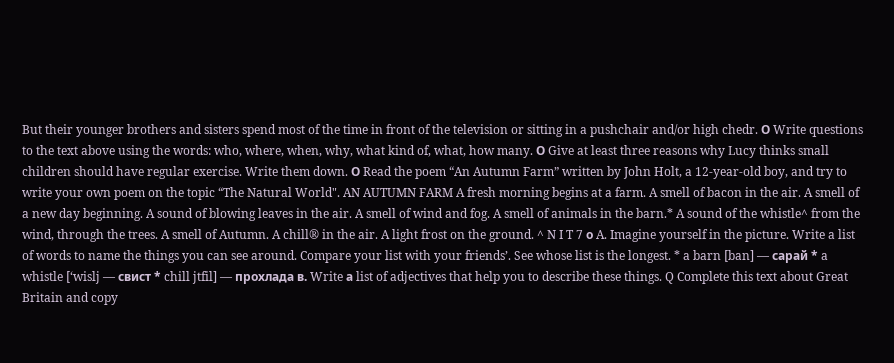But their younger brothers and sisters spend most of the time in front of the television or sitting in a pushchair and/or high chedr. О Write questions to the text above using the words: who, where, when, why, what kind of, what, how many. О Give at least three reasons why Lucy thinks small children should have regular exercise. Write them down. О Read the poem “An Autumn Farm” written by John Holt, a 12-year-old boy, and try to write your own poem on the topic “The Natural World". AN AUTUMN FARM A fresh morning begins at a farm. A smell of bacon in the air. A smell of a new day beginning. A sound of blowing leaves in the air. A smell of wind and fog. A smell of animals in the barn.* A sound of the whistle^ from the wind, through the trees. A smell of Autumn. A chill® in the air. A light frost on the ground. ^ N I T 7 о A. Imagine yourself in the picture. Write a list of words to name the things you can see around. Compare your list with your friends’. See whose list is the longest. * a barn [ban] — сарай * a whistle [‘wislj — свист * chill jtfil] — прохлада в. Write а list of adjectives that help you to describe these things. Q Complete this text about Great Britain and copy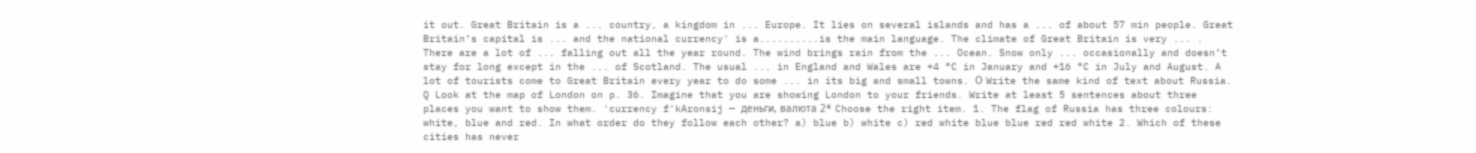it out. Great Britain is a ... country, a kingdom in ... Europe. It lies on several islands and has a ... of about 57 min people. Great Britain’s capital is ... and the national currency' is a..........is the main language. The climate of Great Britain is very ... . There are a lot of ... falling out all the year round. The wind brings rain from the ... Ocean. Snow only ... occasionally and doesn’t stay for long except in the ... of Scotland. The usual ... in England and Wales are +4 °C in January and +16 °C in July and August. A lot of tourists come to Great Britain every year to do some ... in its big and small towns. О Write the same kind of text about Russia. Q Look at the map of London on p. 36. Imagine that you are showing London to your friends. Write at least 5 sentences about three places you want to show them. 'currency f'kAronsij — деньги, валюта 2* Choose the right item. 1. The flag of Russia has three colours: white, blue and red. In what order do they follow each other? a) blue b) white c) red white blue blue red red white 2. Which of these cities has never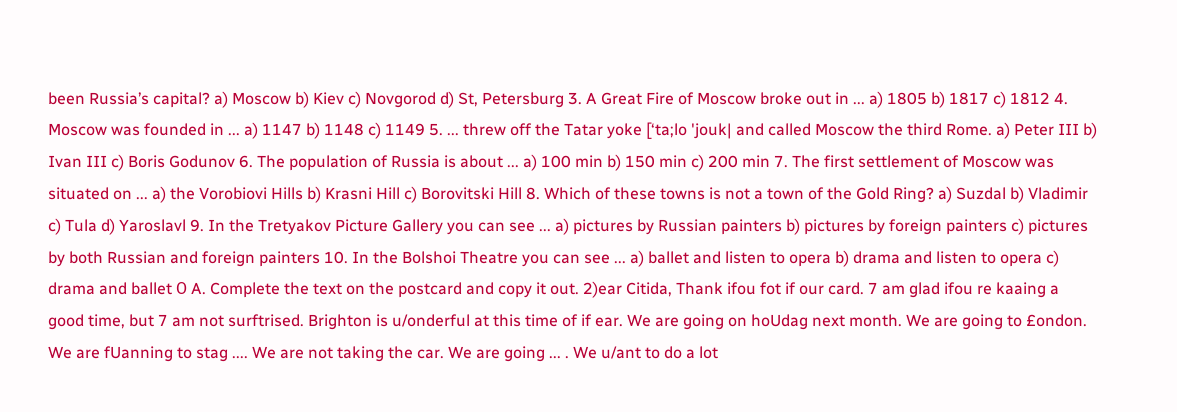been Russia’s capital? a) Moscow b) Kiev c) Novgorod d) St, Petersburg 3. A Great Fire of Moscow broke out in ... a) 1805 b) 1817 c) 1812 4. Moscow was founded in ... a) 1147 b) 1148 c) 1149 5. ... threw off the Tatar yoke [‘ta;lo 'jouk| and called Moscow the third Rome. a) Peter III b) Ivan III c) Boris Godunov 6. The population of Russia is about ... a) 100 min b) 150 min c) 200 min 7. The first settlement of Moscow was situated on ... a) the Vorobiovi Hills b) Krasni Hill c) Borovitski Hill 8. Which of these towns is not a town of the Gold Ring? a) Suzdal b) Vladimir c) Tula d) Yaroslavl 9. In the Tretyakov Picture Gallery you can see ... a) pictures by Russian painters b) pictures by foreign painters c) pictures by both Russian and foreign painters 10. In the Bolshoi Theatre you can see ... a) ballet and listen to opera b) drama and listen to opera c) drama and ballet О A. Complete the text on the postcard and copy it out. 2)ear Citida, Thank ifou fot if our card. 7 am glad ifou re kaaing a good time, but 7 am not surftrised. Brighton is u/onderful at this time of if ear. We are going on hoUdag next month. We are going to £ondon. We are fUanning to stag .... We are not taking the car. We are going ... . We u/ant to do a lot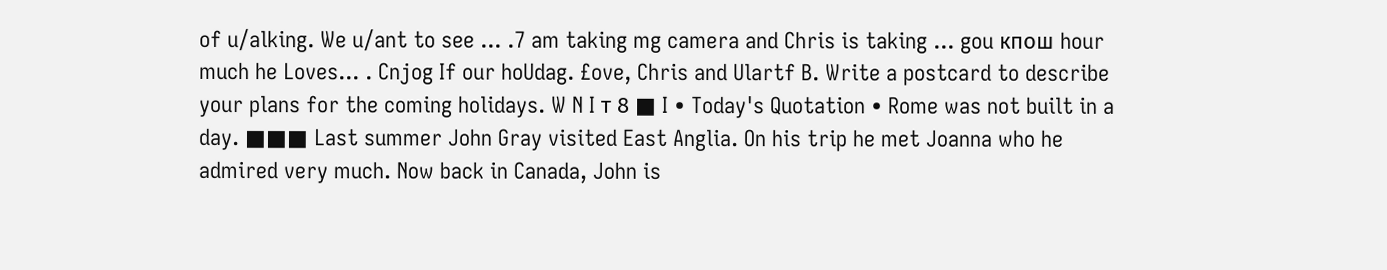of u/alking. We u/ant to see ... .7 am taking mg camera and Chris is taking ... gou кпош hour much he Loves... . Cnjog If our hoUdag. £ove, Chris and Ulartf B. Write a postcard to describe your plans for the coming holidays. W N I т 8 ■ I • Today's Quotation • Rome was not built in a day. ■■■ Last summer John Gray visited East Anglia. On his trip he met Joanna who he admired very much. Now back in Canada, John is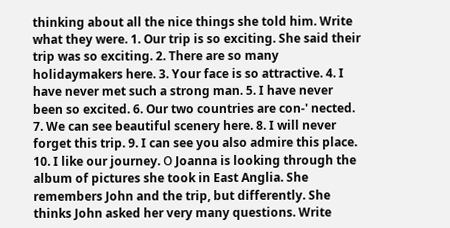thinking about all the nice things she told him. Write what they were. 1. Our trip is so exciting. She said their trip was so exciting. 2. There are so many holidaymakers here. 3. Your face is so attractive. 4. I have never met such a strong man. 5. I have never been so excited. 6. Our two countries are con-' nected. 7. We can see beautiful scenery here. 8. I will never forget this trip. 9. I can see you also admire this place. 10. I like our journey. О Joanna is looking through the album of pictures she took in East Anglia. She remembers John and the trip, but differently. She thinks John asked her very many questions. Write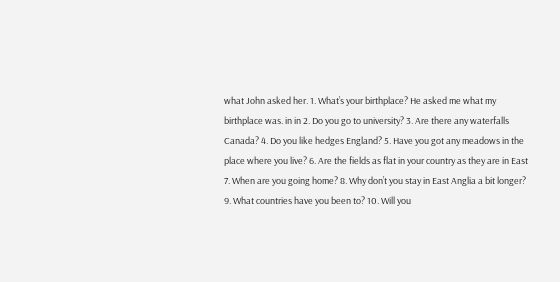what John asked her. 1. What’s your birthplace? He asked me what my birthplace was. in in 2. Do you go to university? 3. Are there any waterfalls Canada? 4. Do you like hedges England? 5. Have you got any meadows in the place where you live? 6. Are the fields as flat in your country as they are in East 7. When are you going home? 8. Why don’t you stay in East Anglia a bit longer? 9. What countries have you been to? 10. Will you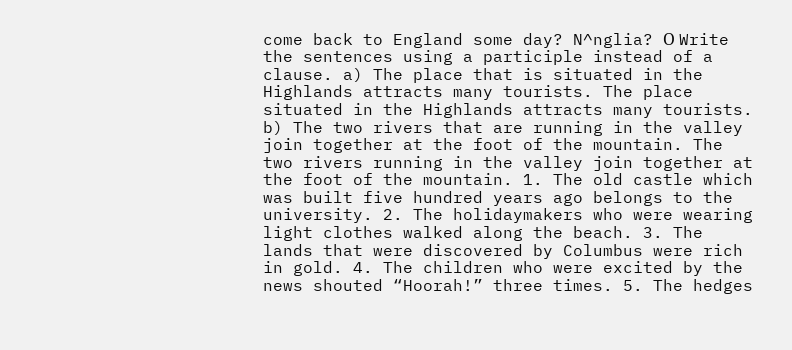come back to England some day? N^nglia? О Write the sentences using a participle instead of a clause. a) The place that is situated in the Highlands attracts many tourists. The place situated in the Highlands attracts many tourists. b) The two rivers that are running in the valley join together at the foot of the mountain. The two rivers running in the valley join together at the foot of the mountain. 1. The old castle which was built five hundred years ago belongs to the university. 2. The holidaymakers who were wearing light clothes walked along the beach. 3. The lands that were discovered by Columbus were rich in gold. 4. The children who were excited by the news shouted “Hoorah!” three times. 5. The hedges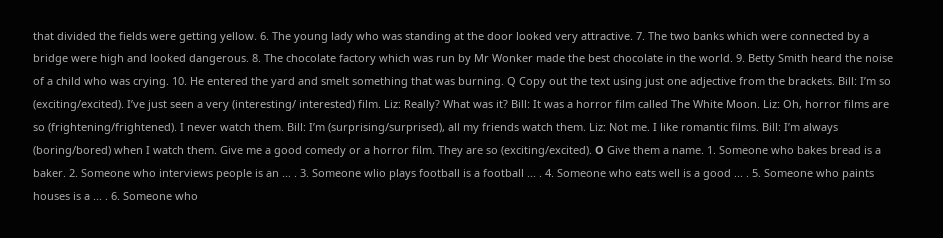that divided the fields were getting yellow. 6. The young lady who was standing at the door looked very attractive. 7. The two banks which were connected by a bridge were high and looked dangerous. 8. The chocolate factory which was run by Mr Wonker made the best chocolate in the world. 9. Betty Smith heard the noise of a child who was crying. 10. He entered the yard and smelt something that was burning. Q Copy out the text using just one adjective from the brackets. Bill: I’m so (exciting/excited). I’ve just seen a very (interesting/ interested) film. Liz: Really? What was it? Bill: It was a horror film called The White Moon. Liz: Oh, horror films are so (frightening/frightened). I never watch them. Bill: I’m (surprising/surprised), all my friends watch them. Liz: Not me. I like romantic films. Bill: I’m always (boring/bored) when I watch them. Give me a good comedy or a horror film. They are so (exciting/excited). О Give them a name. 1. Someone who bakes bread is a baker. 2. Someone who interviews people is an ... . 3. Someone wlio plays football is a football ... . 4. Someone who eats well is a good ... . 5. Someone who paints houses is a ... . 6. Someone who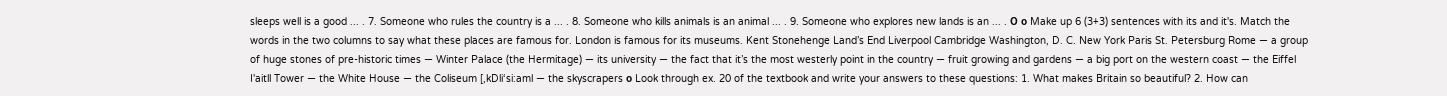sleeps well is a good ... . 7. Someone who rules the country is a ... . 8. Someone who kills animals is an animal ... . 9. Someone who explores new lands is an ... . О о Make up 6 (3+3) sentences with its and it's. Match the words in the two columns to say what these places are famous for. London is famous for its museums. Kent Stonehenge Land’s End Liverpool Cambridge Washington, D. C. New York Paris St. Petersburg Rome — a group of huge stones of pre-historic times — Winter Palace (the Hermitage) — its university — the fact that it’s the most westerly point in the country — fruit growing and gardens — a big port on the western coast — the Eiffel I'aitll Tower — the White House — the Coliseum [,kDli‘si:aml — the skyscrapers о Look through ex. 20 of the textbook and write your answers to these questions: 1. What makes Britain so beautiful? 2. How can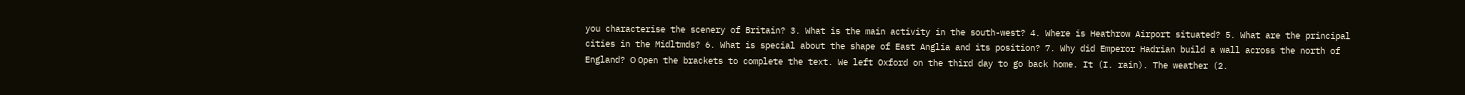you characterise the scenery of Britain? 3. What is the main activity in the south-west? 4. Where is Heathrow Airport situated? 5. What are the principal cities in the Midltmds? 6. What is special about the shape of East Anglia and its position? 7. Why did Emperor Hadrian build a wall across the north of England? О Open the brackets to complete the text. We left Oxford on the third day to go back home. It (I. rain). The weather (2.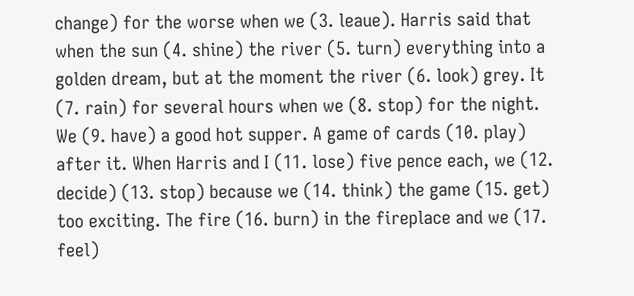change) for the worse when we (3. leaue). Harris said that when the sun (4. shine) the river (5. turn) everything into a golden dream, but at the moment the river (6. look) grey. It (7. rain) for several hours when we (8. stop) for the night. We (9. have) a good hot supper. A game of cards (10. play) after it. When Harris and I (11. lose) five pence each, we (12. decide) (13. stop) because we (14. think) the game (15. get) too exciting. The fire (16. burn) in the fireplace and we (17. feel)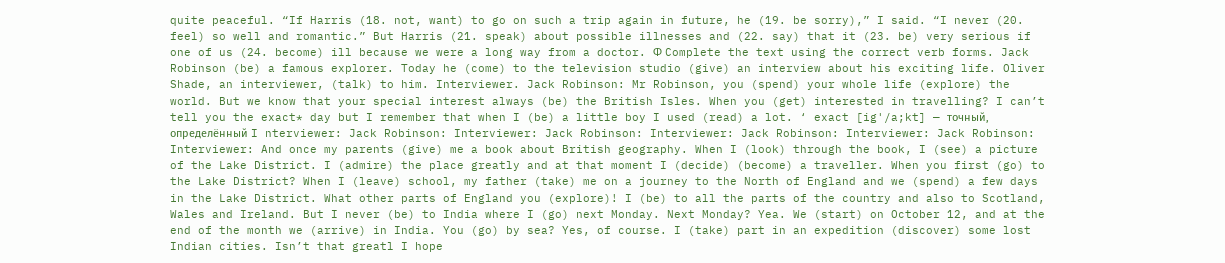quite peaceful. “If Harris (18. not, want) to go on such a trip again in future, he (19. be sorry),” I said. “I never (20. feel) so well and romantic.” But Harris (21. speak) about possible illnesses and (22. say) that it (23. be) very serious if one of us (24. become) ill because we were a long way from a doctor. Ф Complete the text using the correct verb forms. Jack Robinson (be) a famous explorer. Today he (come) to the television studio (give) an interview about his exciting life. Oliver Shade, an interviewer, (talk) to him. Interviewer. Jack Robinson: Mr Robinson, you (spend) your whole life (explore) the world. But we know that your special interest always (be) the British Isles. When you (get) interested in travelling? I can’t tell you the exact* day but I remember that when I (be) a little boy I used (read) a lot. ‘ exact [ig'/a;kt] — точный, определённый I nterviewer: Jack Robinson: Interviewer: Jack Robinson: Interviewer: Jack Robinson: Interviewer: Jack Robinson: Interviewer: And once my parents (give) me a book about British geography. When I (look) through the book, I (see) a picture of the Lake District. I (admire) the place greatly and at that moment I (decide) (become) a traveller. When you first (go) to the Lake District? When I (leave) school, my father (take) me on a journey to the North of England and we (spend) a few days in the Lake District. What other parts of England you (explore)! I (be) to all the parts of the country and also to Scotland, Wales and Ireland. But I never (be) to India where I (go) next Monday. Next Monday? Yea. We (start) on October 12, and at the end of the month we (arrive) in India. You (go) by sea? Yes, of course. I (take) part in an expedition (discover) some lost Indian cities. Isn’t that greatl I hope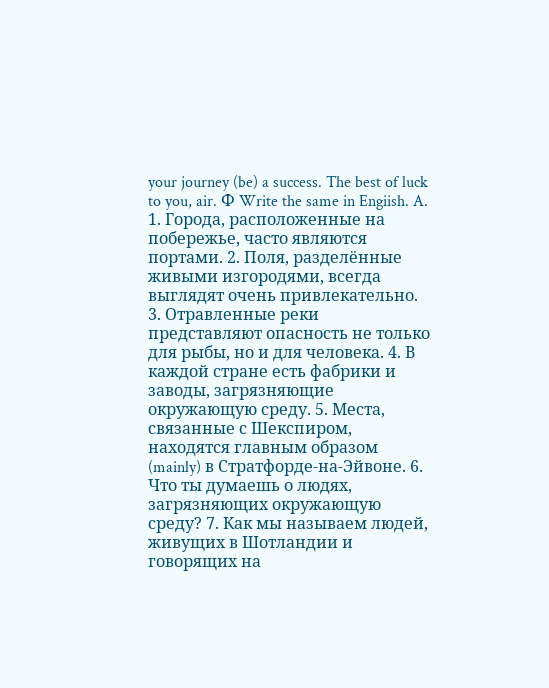your journey (be) a success. The best of luck to you, air. Ф Write the same in Engiish. A. 1. Города, расположенные на побережье, часто являются портами. 2. Поля, разделённые живыми изгородями, всегда выглядят очень привлекательно. 3. Отравленные реки представляют опасность не только для рыбы, но и для человека. 4. В каждой стране есть фабрики и заводы, загрязняющие окружающую среду. 5. Места, связанные с Шекспиром, находятся главным образом (mainly) в Стратфорде-на-Эйвоне. 6. Что ты думаешь о людях, загрязняющих окружающую среду? 7. Как мы называем людей, живущих в Шотландии и говорящих на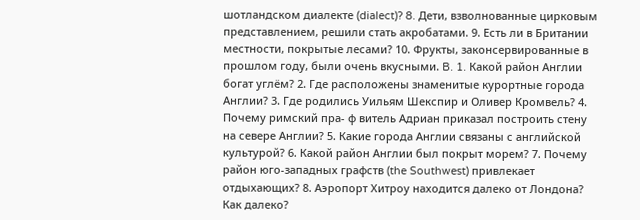шотландском диалекте (dialect)? 8. Дети, взволнованные цирковым представлением, решили стать акробатами. 9. Есть ли в Британии местности, покрытые лесами? 10. Фрукты, законсервированные в прошлом году, были очень вкусными. B. 1. Какой район Англии богат углём? 2. Где расположены знаменитые курортные города Англии? 3. Где родились Уильям Шекспир и Оливер Кромвель? 4. Почему римский пра- ф витель Адриан приказал построить стену на севере Англии? 5. Какие города Англии связаны с английской культурой? 6. Какой район Англии был покрыт морем? 7. Почему район юго-западных графств (the Southwest) привлекает отдыхающих? 8. Аэропорт Хитроу находится далеко от Лондона? Как далеко?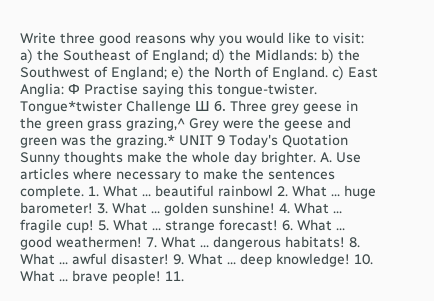Write three good reasons why you would like to visit: a) the Southeast of England; d) the Midlands: b) the Southwest of England; e) the North of England. c) East Anglia: Ф Practise saying this tongue-twister. Tongue*twister Challenge Ш 6. Three grey geese in the green grass grazing,^ Grey were the geese and green was the grazing.* UNIT 9 Today's Quotation Sunny thoughts make the whole day brighter. A. Use articles where necessary to make the sentences complete. 1. What ... beautiful rainbowl 2. What ... huge barometer! 3. What ... golden sunshine! 4. What ... fragile cup! 5. What ... strange forecast! 6. What ... good weathermen! 7. What ... dangerous habitats! 8. What ... awful disaster! 9. What ... deep knowledge! 10. What ... brave people! 11.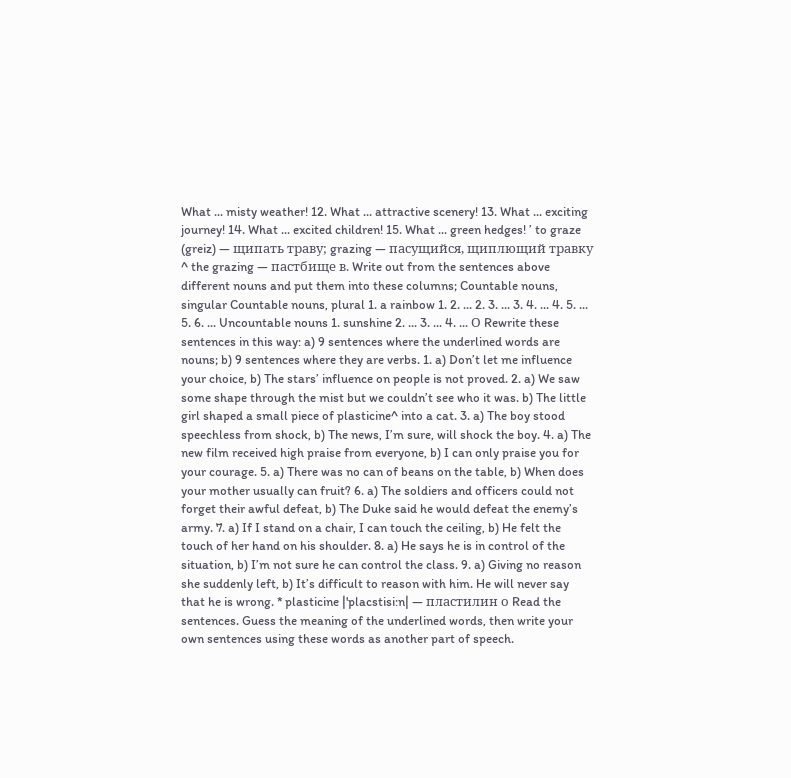What ... misty weather! 12. What ... attractive scenery! 13. What ... exciting journey! 14. What ... excited children! 15. What ... green hedges! ’ to graze (greiz) — щипать траву; grazing — пасущийся, щиплющий травку ^ the grazing — пастбище в. Write out from the sentences above different nouns and put them into these columns; Countable nouns, singular Countable nouns, plural 1. a rainbow 1. 2. ... 2. 3. ... 3. 4. ... 4. 5. ... 5. 6. ... Uncountable nouns 1. sunshine 2. ... 3. ... 4. ... О Rewrite these sentences in this way: a) 9 sentences where the underlined words are nouns; b) 9 sentences where they are verbs. 1. a) Don’t let me influence your choice, b) The stars’ influence on people is not proved. 2. a) We saw some shape through the mist but we couldn’t see who it was. b) The little girl shaped a small piece of plasticine^ into a cat. 3. a) The boy stood speechless from shock, b) The news, I’m sure, will shock the boy. 4. a) The new film received high praise from everyone, b) I can only praise you for your courage. 5. a) There was no can of beans on the table, b) When does your mother usually can fruit? 6. a) The soldiers and officers could not forget their awful defeat, b) The Duke said he would defeat the enemy’s army. 7. a) If I stand on a chair, I can touch the ceiling, b) He felt the touch of her hand on his shoulder. 8. a) He says he is in control of the situation, b) I’m not sure he can control the class. 9. a) Giving no reason she suddenly left, b) It’s difficult to reason with him. He will never say that he is wrong. * plasticine |'placstisi:n| — пластилин о Read the sentences. Guess the meaning of the underlined words, then write your own sentences using these words as another part of speech.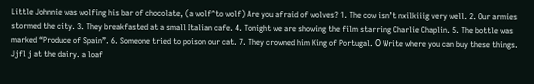Little Johnnie was wolfing his bar of chocolate, (a wolf^to wolf) Are you afraid of wolves? 1. The cow isn’t nxilkiiig very well. 2. Our armies stormed the city. 3. They breakfasted at a small Italian cafe. 4. Tonight we are showing the film starring Charlie Chaplin. 5. The bottle was marked “Produce of Spain”. 6. Someone tried to poison our cat. 7. They crowned him King of Portugal. О Write where you can buy these things. Jjfl j at the dairy. a loaf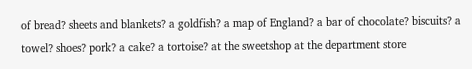of bread? sheets and blankets? a goldfish? a map of England? a bar of chocolate? biscuits? a towel? shoes? pork? a cake? a tortoise? at the sweetshop at the department store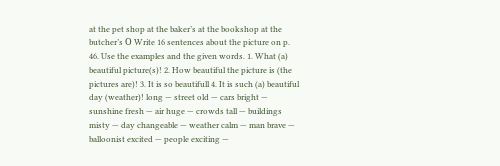at the pet shop at the baker’s at the bookshop at the butcher’s О Write 16 sentences about the picture on p. 46. Use the examples and the given words. 1. What (a) beautiful picture(s)! 2. How beautiful the picture is (the pictures are)! 3. It is so beautifull 4. It is such (a) beautiful day (weather)! long — street old — cars bright — sunshine fresh — air huge — crowds tall — buildings misty — day changeable — weather calm — man brave — balloonist excited — people exciting —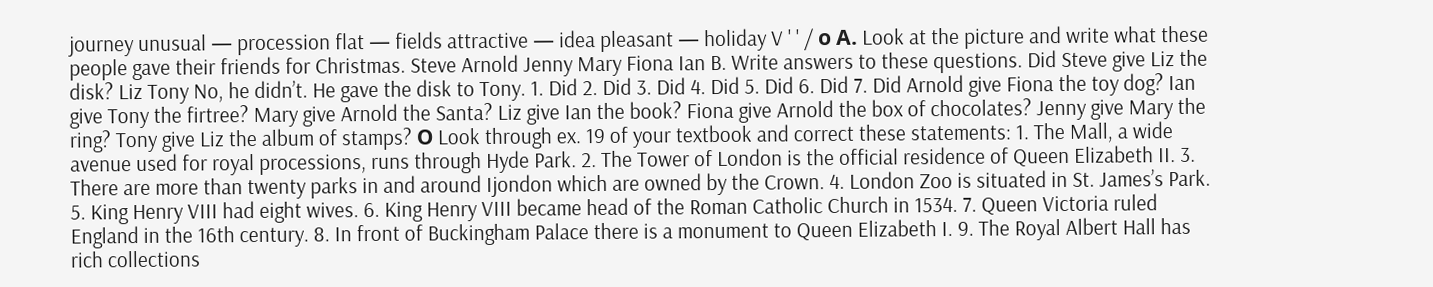journey unusual — procession flat — fields attractive — idea pleasant — holiday V ' ' / о А. Look at the picture and write what these people gave their friends for Christmas. Steve Arnold Jenny Mary Fiona Ian B. Write answers to these questions. Did Steve give Liz the disk? Liz Tony No, he didn’t. He gave the disk to Tony. 1. Did 2. Did 3. Did 4. Did 5. Did 6. Did 7. Did Arnold give Fiona the toy dog? Ian give Tony the firtree? Mary give Arnold the Santa? Liz give Ian the book? Fiona give Arnold the box of chocolates? Jenny give Mary the ring? Tony give Liz the album of stamps? О Look through ex. 19 of your textbook and correct these statements: 1. The Mall, a wide avenue used for royal processions, runs through Hyde Park. 2. The Tower of London is the official residence of Queen Elizabeth II. 3. There are more than twenty parks in and around Ijondon which are owned by the Crown. 4. London Zoo is situated in St. James’s Park. 5. King Henry VIII had eight wives. 6. King Henry VIII became head of the Roman Catholic Church in 1534. 7. Queen Victoria ruled England in the 16th century. 8. In front of Buckingham Palace there is a monument to Queen Elizabeth I. 9. The Royal Albert Hall has rich collections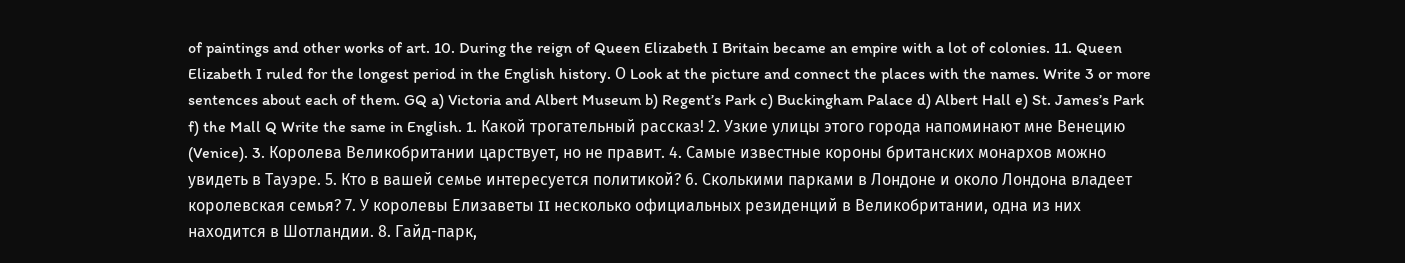of paintings and other works of art. 10. During the reign of Queen Elizabeth I Britain became an empire with a lot of colonies. 11. Queen Elizabeth I ruled for the longest period in the English history. О Look at the picture and connect the places with the names. Write 3 or more sentences about each of them. GQ a) Victoria and Albert Museum b) Regent’s Park c) Buckingham Palace d) Albert Hall e) St. James’s Park f) the Mall Q Write the same in English. 1. Какой трогательный рассказ! 2. Узкие улицы этого города напоминают мне Венецию (Venice). 3. Королева Великобритании царствует, но не правит. 4. Самые известные короны британских монархов можно увидеть в Тауэре. 5. Кто в вашей семье интересуется политикой? 6. Сколькими парками в Лондоне и около Лондона владеет королевская семья? 7. У королевы Елизаветы II несколько официальных резиденций в Великобритании, одна из них находится в Шотландии. 8. Гайд-парк,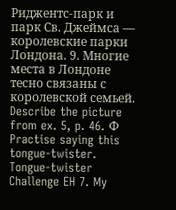Риджентс-парк и парк Св. Джеймса — королевские парки Лондона. 9. Многие места в Лондоне тесно связаны с королевской семьей. Describe the picture from ex. 5, p. 46. Ф Practise saying this tongue-twister. Tongue-twister Challenge EH 7. My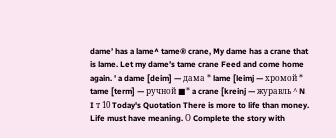dame’ has a lame^ tame® crane, My dame has a crane that is lame. Let my dame’s tame crane Feed and come home again. ’ a dame [deim] — дама * lame [leimj — хромой * tame [term] — ручной ■* a crane [kreinj — журавль ^ N I т 10 Today's Quotation There is more to life than money. Life must have meaning. О Complete the story with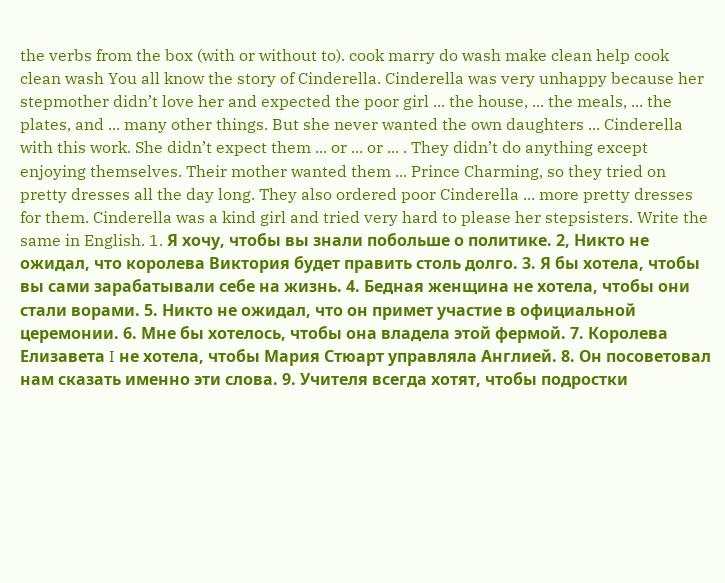the verbs from the box (with or without to). cook marry do wash make clean help cook clean wash You all know the story of Cinderella. Cinderella was very unhappy because her stepmother didn’t love her and expected the poor girl ... the house, ... the meals, ... the plates, and ... many other things. But she never wanted the own daughters ... Cinderella with this work. She didn’t expect them ... or ... or ... . They didn’t do anything except enjoying themselves. Their mother wanted them ... Prince Charming, so they tried on pretty dresses all the day long. They also ordered poor Cinderella ... more pretty dresses for them. Cinderella was a kind girl and tried very hard to please her stepsisters. Write the same in English. 1. Я хочу, чтобы вы знали побольше о политике. 2, Никто не ожидал, что королева Виктория будет править столь долго. 3. Я бы хотела, чтобы вы сами зарабатывали себе на жизнь. 4. Бедная женщина не хотела, чтобы они стали ворами. 5. Никто не ожидал, что он примет участие в официальной церемонии. 6. Мне бы хотелось, чтобы она владела этой фермой. 7. Королева Елизавета I не хотела, чтобы Мария Стюарт управляла Англией. 8. Он посоветовал нам сказать именно эти слова. 9. Учителя всегда хотят, чтобы подростки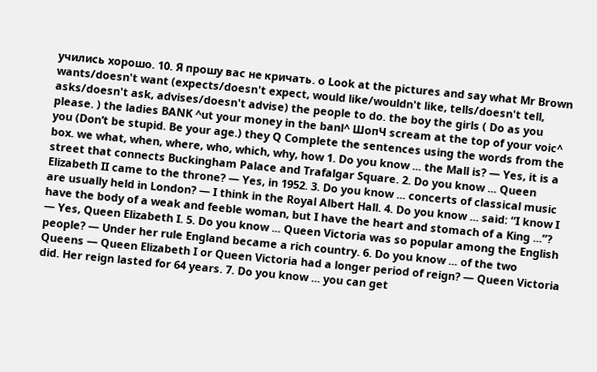учились хорошо. 10. Я прошу вас не кричать. о Look at the pictures and say what Mr Brown wants/doesn't want (expects/doesn't expect, would like/wouldn't like, tells/doesn't tell, asks/doesn't ask, advises/doesn't advise) the people to do. the boy the girls ( Do as you please. ) the ladies BANK ^ut your money in the banl^ ШопЧ scream at the top of your voic^ you (Don’t be stupid. Be your age.) they Q Complete the sentences using the words from the box. we what, when, where, who, which, why, how 1. Do you know ... the Mall is? — Yes, it is a street that connects Buckingham Palace and Trafalgar Square. 2. Do you know ... Queen Elizabeth II came to the throne? — Yes, in 1952. 3. Do you know ... concerts of classical music are usually held in London? — I think in the Royal Albert Hall. 4. Do you know ... said: “I know I have the body of a weak and feeble woman, but I have the heart and stomach of a King ...”? — Yes, Queen Elizabeth I. 5. Do you know ... Queen Victoria was so popular among the English people? — Under her rule England became a rich country. 6. Do you know ... of the two Queens — Queen Elizabeth I or Queen Victoria had a longer period of reign? — Queen Victoria did. Her reign lasted for 64 years. 7. Do you know ... you can get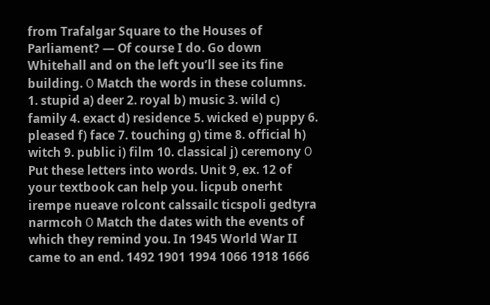from Trafalgar Square to the Houses of Parliament? — Of course I do. Go down Whitehall and on the left you’ll see its fine building. О Match the words in these columns. 1. stupid a) deer 2. royal b) music 3. wild c) family 4. exact d) residence 5. wicked e) puppy 6. pleased f) face 7. touching g) time 8. official h) witch 9. public i) film 10. classical j) ceremony О Put these letters into words. Unit 9, ex. 12 of your textbook can help you. licpub onerht irempe nueave rolcont calssailc ticspoli gedtyra narmcoh О Match the dates with the events of which they remind you. In 1945 World War II came to an end. 1492 1901 1994 1066 1918 1666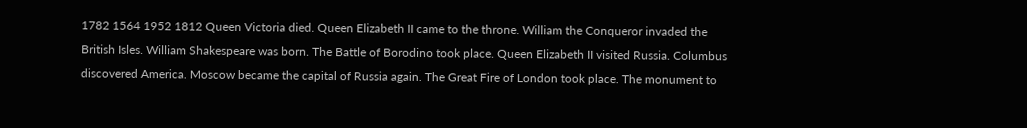1782 1564 1952 1812 Queen Victoria died. Queen Elizabeth II came to the throne. William the Conqueror invaded the British Isles. William Shakespeare was born. The Battle of Borodino took place. Queen Elizabeth II visited Russia. Columbus discovered America. Moscow became the capital of Russia again. The Great Fire of London took place. The monument to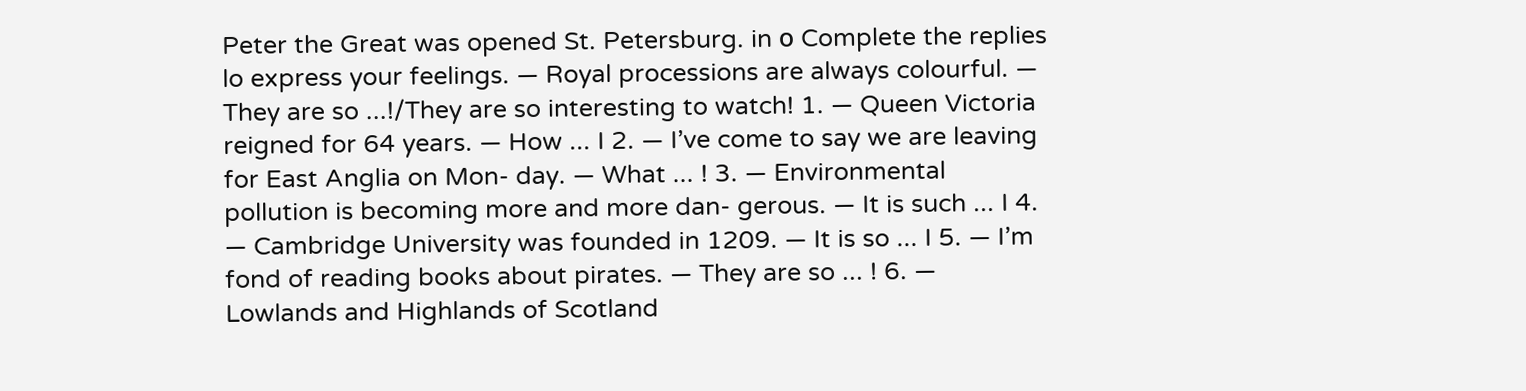Peter the Great was opened St. Petersburg. in о Complete the replies lo express your feelings. — Royal processions are always colourful. — They are so ...!/They are so interesting to watch! 1. — Queen Victoria reigned for 64 years. — How ... I 2. — I’ve come to say we are leaving for East Anglia on Mon- day. — What ... ! 3. — Environmental pollution is becoming more and more dan- gerous. — It is such ... I 4. — Cambridge University was founded in 1209. — It is so ... I 5. — I’m fond of reading books about pirates. — They are so ... ! 6. — Lowlands and Highlands of Scotland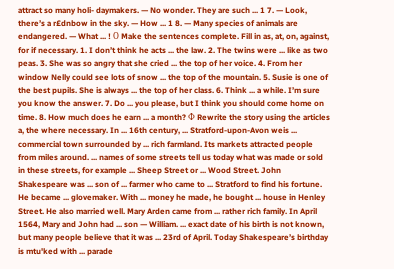attract so many holi- daymakers. — No wonder. They are such ... 1 7. — Look, there’s a r£dnbow in the sky. — How ... 1 8. — Many species of animals are endangered. — What ... ! О Make the sentences complete. Fill in as, at, on, against, for if necessary. 1. I don’t think he acts ... the law. 2. The twins were ... like as two peas. 3. She was so angry that she cried ... the top of her voice. 4. From her window Nelly could see lots of snow ... the top of the mountain. 5. Susie is one of the best pupils. She is always ... the top of her class. 6. Think ... a while. I’m sure you know the answer. 7. Do ... you please, but I think you should come home on time. 8. How much does he earn ... a month? Ф Rewrite the story using the articles a, the where necessary. In ... 16th century, ... Stratford-upon-Avon weis ... commercial town surrounded by ... rich farmland. Its markets attracted people from miles around. ... names of some streets tell us today what was made or sold in these streets, for example ... Sheep Street or ... Wood Street. John Shakespeare was ... son of ... farmer who came to ... Stratford to find his fortune. He became ... glovemaker. With ... money he made, he bought ... house in Henley Street. He also married well. Mary Arden came from ... rather rich family. In April 1564, Mary and John had ... son — William. ... exact date of his birth is not known, but many people believe that it was ... 23rd of April. Today Shakespeare’s birthday is mtu'ked with ... parade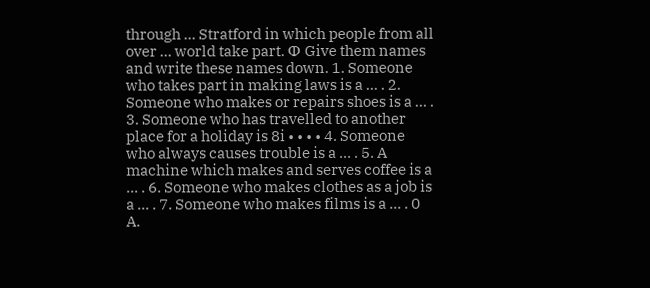through ... Stratford in which people from all over ... world take part. Ф Give them names and write these names down. 1. Someone who takes part in making laws is a ... . 2. Someone who makes or repairs shoes is a ... . 3. Someone who has travelled to another place for a holiday is 8i • • • • 4. Someone who always causes trouble is a ... . 5. A machine which makes and serves coffee is a ... . 6. Someone who makes clothes as a job is a ... . 7. Someone who makes films is a ... . 0 A.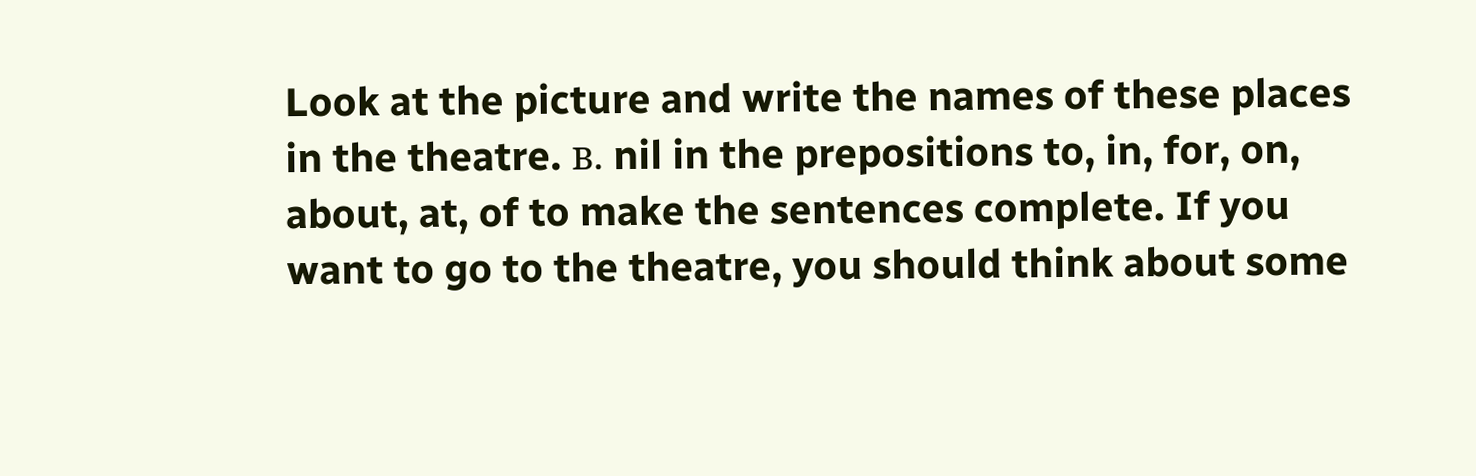Look at the picture and write the names of these places in the theatre. в. nil in the prepositions to, in, for, on, about, at, of to make the sentences complete. If you want to go to the theatre, you should think about some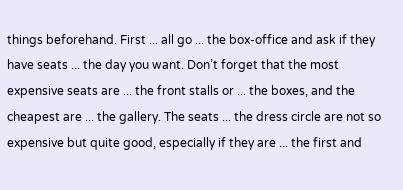things beforehand. First ... all go ... the box-office and ask if they have seats ... the day you want. Don’t forget that the most expensive seats are ... the front stalls or ... the boxes, and the cheapest are ... the gallery. The seats ... the dress circle are not so expensive but quite good, especially if they are ... the first and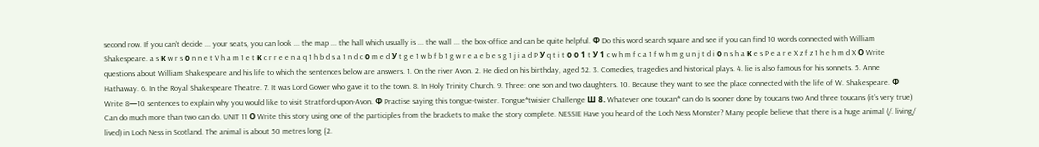second row. If you can’t decide ... your seats, you can look ... the map ... the hall which usually is ... the wall ... the box-office and can be quite helpful. Ф Do this word search square and see if you can find 10 words connected with William Shakespeare. a s к w r s о n n e t V h a m 1 e t к c r r e e n a q 1 h b d s a 1 n d c о m e d У t g e 1 w b f b 1 g w r e a e b e s g 1 j i a d P У q t i t о о 1 t У 1 c w h m f c a 1 f w h m g u n j t d i о n s h a к e s P e a r e X z f z 1 h e h m d X О Write questions about William Shakespeare and his life to which the sentences below are answers. 1. On the river Avon. 2. He died on his birthday, aged 52. 3. Comedies, tragedies and historical plays. 4. lie is also famous for his sonnets. 5. Anne Hathaway. 6. In the Royal Shakespeare Theatre. 7. It was Lord Gower who gave it to the town. 8. In Holy Trinity Church. 9. Three: one son and two daughters. 10. Because they want to see the place connected with the life of W. Shakespeare. Ф Write 8—10 sentences to explain why you would like to visit Stratford-upon-Avon. Ф Practise saying this tongue-twister. Tongue*twisier Challenge Ш 8. Whatever one toucan* can do Is sooner done by toucans two And three toucans (it’s very true) Can do much more than two can do. UNIT 11 О Write this story using one of the participles from the brackets to make the story complete. NESSIE Have you heard of the Loch Ness Monster? Many people believe that there is a huge animal (/. living/ lived) in Loch Ness in Scotland. The animal is about 50 metres long {2.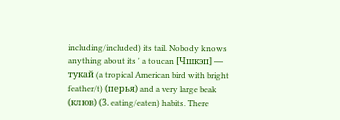including/included) its tail. Nobody knows anything about its ' a toucan [Чшкэп] — тукай (a tropical American bird with bright feather/t) (перья) and a very large beak (клюв) (3. eating/eaten) habits. There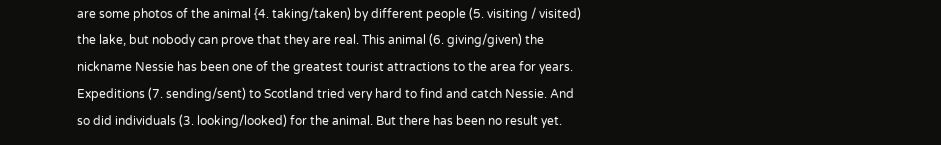are some photos of the animal {4. taking/taken) by different people (5. visiting / visited) the lake, but nobody can prove that they are real. This animal (6. giving/given) the nickname Nessie has been one of the greatest tourist attractions to the area for years. Expeditions (7. sending/sent) to Scotland tried very hard to find and catch Nessie. And so did individuals (3. looking/looked) for the animal. But there has been no result yet.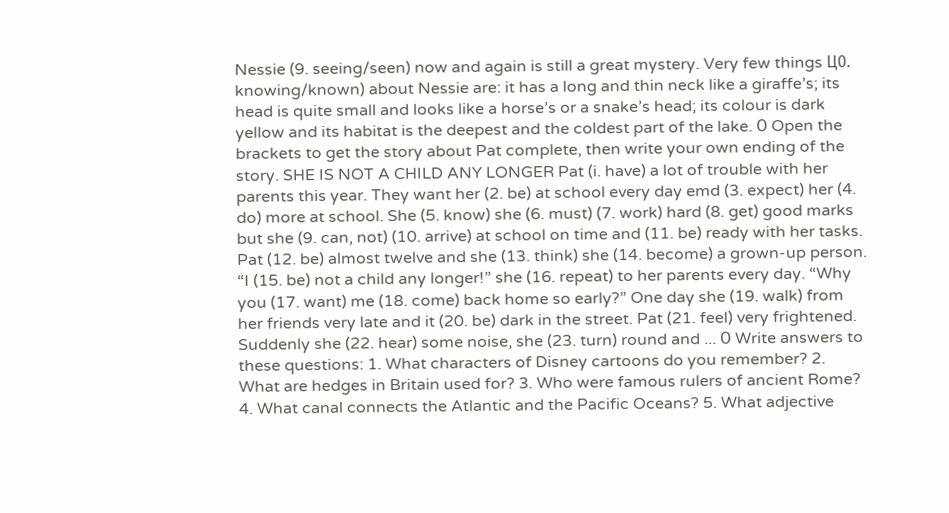Nessie (9. seeing/seen) now and again is still a great mystery. Very few things Ц0. knowing/known) about Nessie are: it has a long and thin neck like a giraffe’s; its head is quite small and looks like a horse’s or a snake’s head; its colour is dark yellow and its habitat is the deepest and the coldest part of the lake. О Open the brackets to get the story about Pat complete, then write your own ending of the story. SHE IS NOT A CHILD ANY LONGER Pat (i. have) a lot of trouble with her parents this year. They want her (2. be) at school every day emd (3. expect) her (4. do) more at school. She (5. know) she (6. must) (7. work) hard (8. get) good marks but she (9. can, not) (10. arrive) at school on time and (11. be) ready with her tasks. Pat (12. be) almost twelve and she (13. think) she (14. become) a grown-up person. “I (15. be) not a child any longer!” she (16. repeat) to her parents every day. “Why you (17. want) me (18. come) back home so early?” One day she (19. walk) from her friends very late and it (20. be) dark in the street. Pat (21. feel) very frightened. Suddenly she (22. hear) some noise, she (23. turn) round and ... О Write answers to these questions: 1. What characters of Disney cartoons do you remember? 2. What are hedges in Britain used for? 3. Who were famous rulers of ancient Rome? 4. What canal connects the Atlantic and the Pacific Oceans? 5. What adjective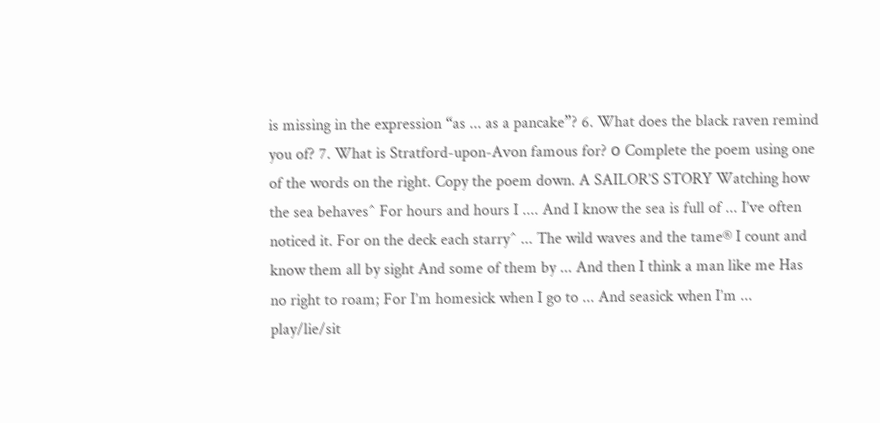is missing in the expression “as ... as a pancake”? 6. What does the black raven remind you of? 7. What is Stratford-upon-Avon famous for? о Complete the poem using one of the words on the right. Copy the poem down. A SAILOR’S STORY Watching how the sea behaves^ For hours and hours I .... And I know the sea is full of ... I’ve often noticed it. For on the deck each starry^ ... The wild waves and the tame® I count and know them all by sight And some of them by ... And then I think a man like me Has no right to roam; For I’m homesick when I go to ... And seasick when I’m ... play/lie/sit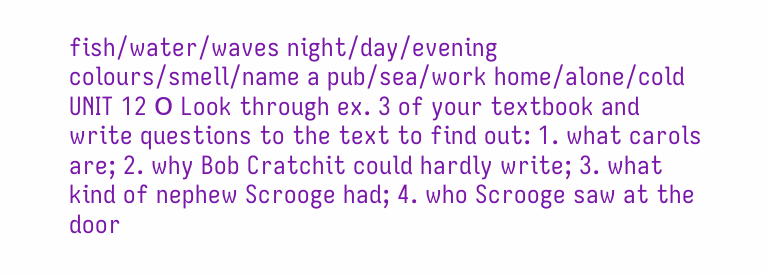fish/water/waves night/day/evening colours/smell/name a pub/sea/work home/alone/cold UNIT 12 О Look through ex. 3 of your textbook and write questions to the text to find out: 1. what carols are; 2. why Bob Cratchit could hardly write; 3. what kind of nephew Scrooge had; 4. who Scrooge saw at the door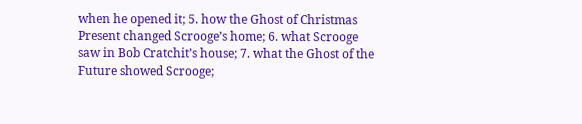when he opened it; 5. how the Ghost of Christmas Present changed Scrooge’s home; 6. what Scrooge saw in Bob Cratchit’s house; 7. what the Ghost of the Future showed Scrooge;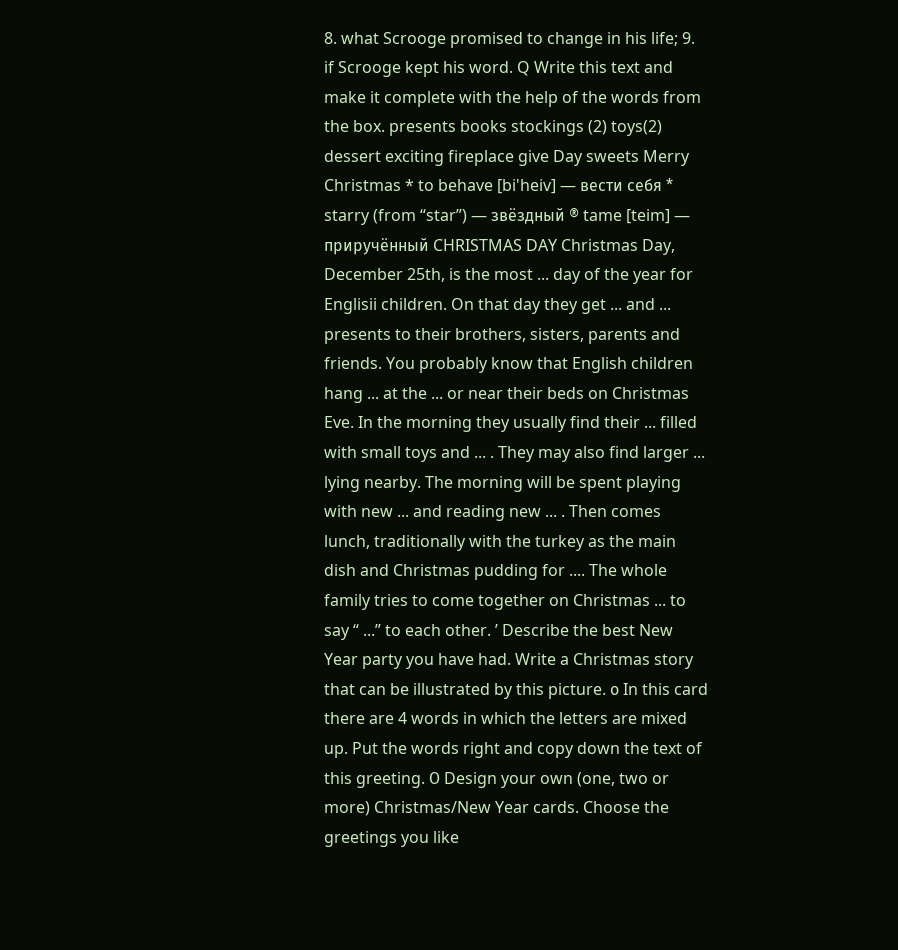8. what Scrooge promised to change in his life; 9. if Scrooge kept his word. Q Write this text and make it complete with the help of the words from the box. presents books stockings (2) toys(2) dessert exciting fireplace give Day sweets Merry Christmas * to behave [bi'heiv] — вести себя * starry (from “star”) — звёздный ® tame [teim] — приручённый CHRISTMAS DAY Christmas Day, December 25th, is the most ... day of the year for Englisii children. On that day they get ... and ... presents to their brothers, sisters, parents and friends. You probably know that English children hang ... at the ... or near their beds on Christmas Eve. In the morning they usually find their ... filled with small toys and ... . They may also find larger ... lying nearby. The morning will be spent playing with new ... and reading new ... . Then comes lunch, traditionally with the turkey as the main dish and Christmas pudding for .... The whole family tries to come together on Christmas ... to say “ ...” to each other. ’ Describe the best New Year party you have had. Write a Christmas story that can be illustrated by this picture. о In this card there are 4 words in which the letters are mixed up. Put the words right and copy down the text of this greeting. О Design your own (one, two or more) Christmas/New Year cards. Choose the greetings you like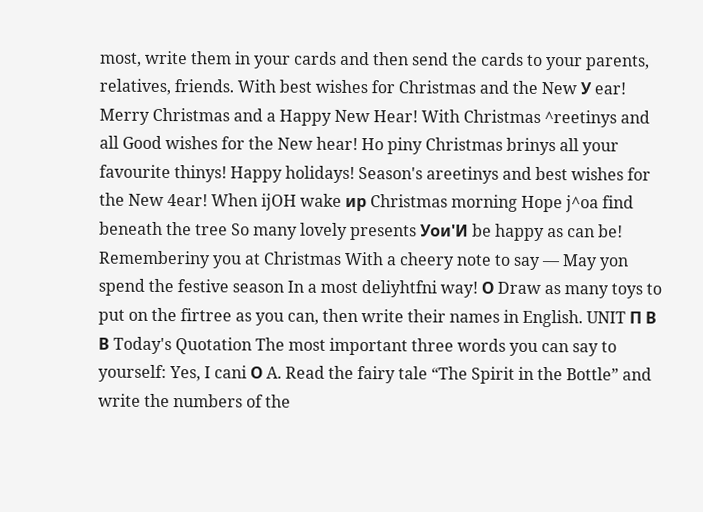most, write them in your cards and then send the cards to your parents, relatives, friends. With best wishes for Christmas and the New У ear! Merry Christmas and a Happy New Hear! With Christmas ^reetinys and all Good wishes for the New hear! Ho piny Christmas brinys all your favourite thinys! Happy holidays! Season's areetinys and best wishes for the New 4ear! When ijOH wake ир Christmas morning Hope j^oa find beneath the tree So many lovely presents Уои'И be happy as can be! Rememberiny you at Christmas With a cheery note to say — May yon spend the festive season In a most deliyhtfni way! О Draw as many toys to put on the firtree as you can, then write their names in English. UNIT П В В Today's Quotation The most important three words you can say to yourself: Yes, I cani О A. Read the fairy tale “The Spirit in the Bottle” and write the numbers of the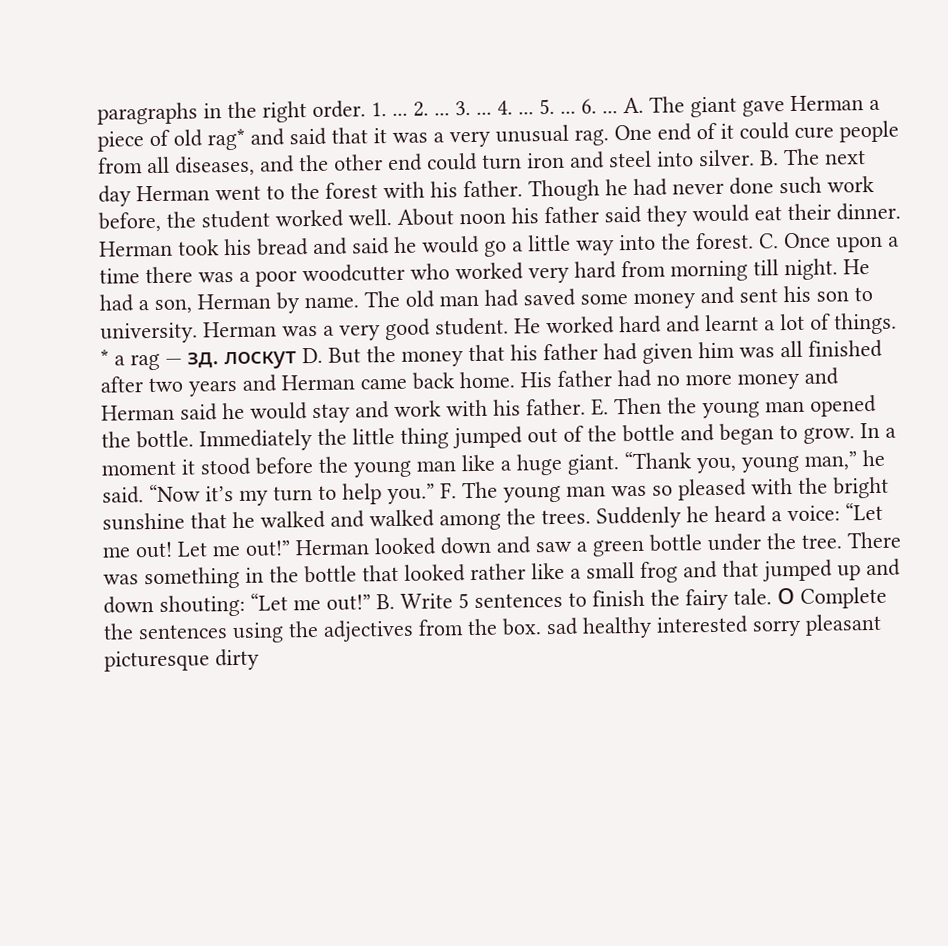paragraphs in the right order. 1. ... 2. ... 3. ... 4. ... 5. ... 6. ... A. The giant gave Herman a piece of old rag* and said that it was a very unusual rag. One end of it could cure people from all diseases, and the other end could turn iron and steel into silver. B. The next day Herman went to the forest with his father. Though he had never done such work before, the student worked well. About noon his father said they would eat their dinner. Herman took his bread and said he would go a little way into the forest. C. Once upon a time there was a poor woodcutter who worked very hard from morning till night. He had a son, Herman by name. The old man had saved some money and sent his son to university. Herman was a very good student. He worked hard and learnt a lot of things. * a rag — зд. лоскут D. But the money that his father had given him was all finished after two years and Herman came back home. His father had no more money and Herman said he would stay and work with his father. E. Then the young man opened the bottle. Immediately the little thing jumped out of the bottle and began to grow. In a moment it stood before the young man like a huge giant. “Thank you, young man,” he said. “Now it’s my turn to help you.” F. The young man was so pleased with the bright sunshine that he walked and walked among the trees. Suddenly he heard a voice: “Let me out! Let me out!” Herman looked down and saw a green bottle under the tree. There was something in the bottle that looked rather like a small frog and that jumped up and down shouting: “Let me out!” B. Write 5 sentences to finish the fairy tale. О Complete the sentences using the adjectives from the box. sad healthy interested sorry pleasant picturesque dirty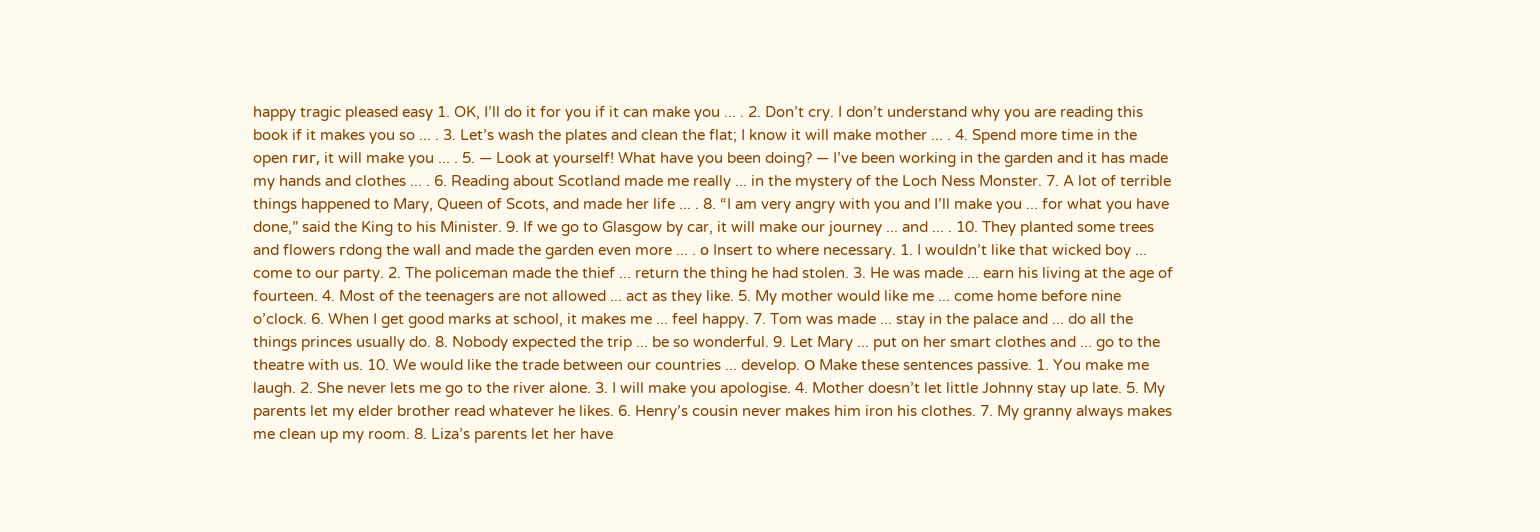happy tragic pleased easy 1. OK, I’ll do it for you if it can make you ... . 2. Don’t cry. I don’t understand why you are reading this book if it makes you so ... . 3. Let’s wash the plates and clean the flat; I know it will make mother ... . 4. Spend more time in the open гиг, it will make you ... . 5. — Look at yourself! What have you been doing? — I’ve been working in the garden and it has made my hands and clothes ... . 6. Reading about Scotland made me really ... in the mystery of the Loch Ness Monster. 7. A lot of terrible things happened to Mary, Queen of Scots, and made her life ... . 8. “I am very angry with you and I’ll make you ... for what you have done,” said the King to his Minister. 9. If we go to Glasgow by car, it will make our journey ... and ... . 10. They planted some trees and flowers гdong the wall and made the garden even more ... . о Insert to where necessary. 1. I wouldn’t like that wicked boy ... come to our party. 2. The policeman made the thief ... return the thing he had stolen. 3. He was made ... earn his living at the age of fourteen. 4. Most of the teenagers are not allowed ... act as they like. 5. My mother would like me ... come home before nine o’clock. 6. When I get good marks at school, it makes me ... feel happy. 7. Tom was made ... stay in the palace and ... do all the things princes usually do. 8. Nobody expected the trip ... be so wonderful. 9. Let Mary ... put on her smart clothes and ... go to the theatre with us. 10. We would like the trade between our countries ... develop. О Make these sentences passive. 1. You make me laugh. 2. She never lets me go to the river alone. 3. I will make you apologise. 4. Mother doesn’t let little Johnny stay up late. 5. My parents let my elder brother read whatever he likes. 6. Henry’s cousin never makes him iron his clothes. 7. My granny always makes me clean up my room. 8. Liza’s parents let her have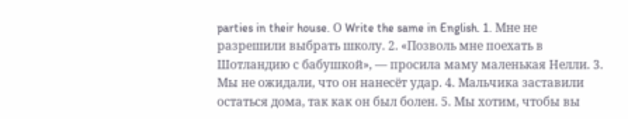parties in their house. О Write the same in English. 1. Мне не разрешили выбрать школу. 2. «Позволь мне поехать в Шотландию с бабушкой», — просила маму маленькая Нелли. 3. Мы не ожидали, что он нанесёт удар. 4. Мальчика заставили остаться дома, так как он был болен. 5. Мы хотим, чтобы вы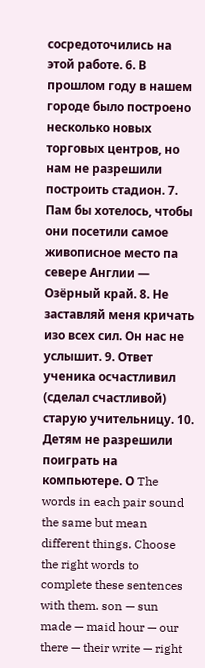сосредоточились на этой работе. 6. В прошлом году в нашем городе было построено несколько новых торговых центров, но нам не разрешили построить стадион. 7. Пам бы хотелось, чтобы они посетили самое живописное место па севере Англии — Озёрный край. 8. Не заставляй меня кричать изо всех сил. Он нас не услышит. 9. Ответ ученика осчастливил (сделал счастливой) старую учительницу. 10. Детям не разрешили поиграть на компьютере. О The words in each pair sound the same but mean different things. Choose the right words to complete these sentences with them. son — sun made — maid hour — our there — their write — right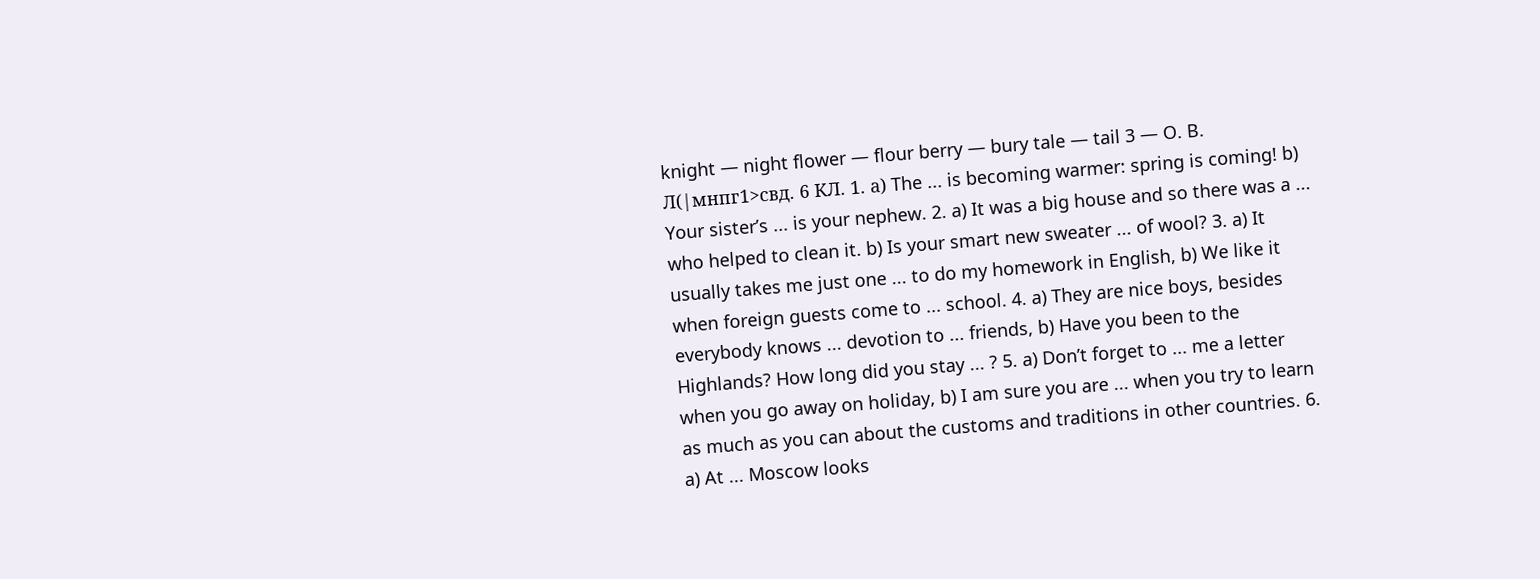knight — night flower — flour berry — bury tale — tail 3 — O. B. Л(|мнпг1>свд. 6 КЛ. 1. а) The ... is becoming warmer: spring is coming! b) Your sister’s ... is your nephew. 2. a) It was a big house and so there was a ... who helped to clean it. b) Is your smart new sweater ... of wool? 3. a) It usually takes me just one ... to do my homework in English, b) We like it when foreign guests come to ... school. 4. a) They are nice boys, besides everybody knows ... devotion to ... friends, b) Have you been to the Highlands? How long did you stay ... ? 5. a) Don’t forget to ... me a letter when you go away on holiday, b) I am sure you are ... when you try to learn as much as you can about the customs and traditions in other countries. 6. a) At ... Moscow looks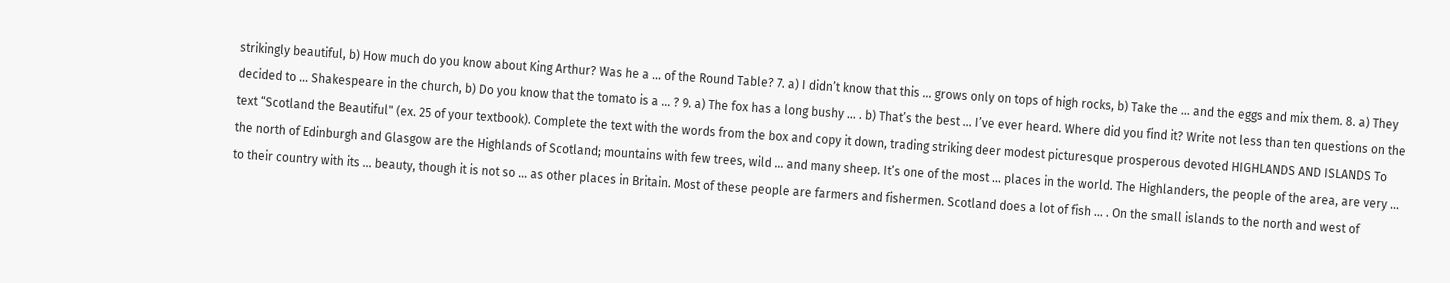strikingly beautiful, b) How much do you know about King Arthur? Was he a ... of the Round Table? 7. a) I didn’t know that this ... grows only on tops of high rocks, b) Take the ... and the eggs and mix them. 8. a) They decided to ... Shakespeare in the church, b) Do you know that the tomato is a ... ? 9. a) The fox has a long bushy ... . b) That’s the best ... I’ve ever heard. Where did you find it? Write not less than ten questions on the text “Scotland the Beautiful" (ex. 25 of your textbook). Complete the text with the words from the box and copy it down, trading striking deer modest picturesque prosperous devoted HIGHLANDS AND ISLANDS To the north of Edinburgh and Glasgow are the Highlands of Scotland; mountains with few trees, wild ... and many sheep. It’s one of the most ... places in the world. The Highlanders, the people of the area, are very ... to their country with its ... beauty, though it is not so ... as other places in Britain. Most of these people are farmers and fishermen. Scotland does a lot of fish ... . On the small islands to the north and west of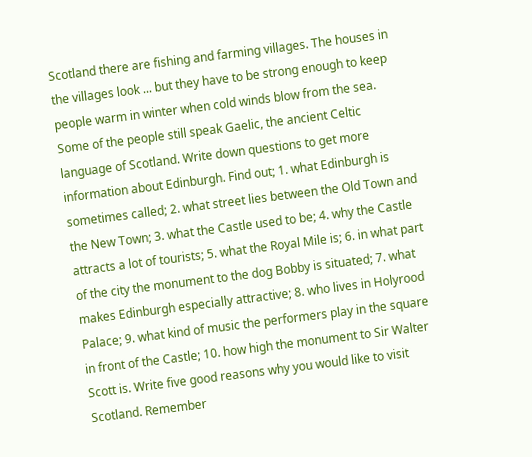Scotland there are fishing and farming villages. The houses in the villages look ... but they have to be strong enough to keep people warm in winter when cold winds blow from the sea. Some of the people still speak Gaelic, the ancient Celtic language of Scotland. Write down questions to get more information about Edinburgh. Find out; 1. what Edinburgh is sometimes called; 2. what street lies between the Old Town and the New Town; 3. what the Castle used to be; 4. why the Castle attracts a lot of tourists; 5. what the Royal Mile is; 6. in what part of the city the monument to the dog Bobby is situated; 7. what makes Edinburgh especially attractive; 8. who lives in Holyrood Palace; 9. what kind of music the performers play in the square in front of the Castle; 10. how high the monument to Sir Walter Scott is. Write five good reasons why you would like to visit Scotland. Remember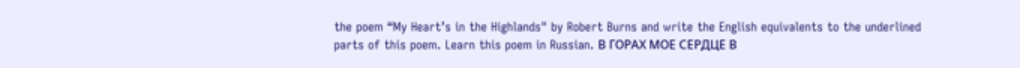the poem “My Heart’s in the Highlands" by Robert Burns and write the English equivalents to the underlined parts of this poem. Learn this poem in Russian. В ГОРАХ МОЕ СЕРДЦЕ В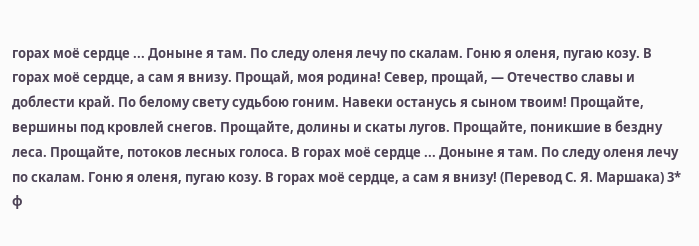горах моё сердце ... Доныне я там. По следу оленя лечу по скалам. Гоню я оленя, пугаю козу. В горах моё сердце, а сам я внизу. Прощай, моя родина! Север, прощай, — Отечество славы и доблести край. По белому свету судьбою гоним. Навеки останусь я сыном твоим! Прощайте, вершины под кровлей снегов. Прощайте, долины и скаты лугов. Прощайте, поникшие в бездну леса. Прощайте, потоков лесных голоса. В горах моё сердце ... Доныне я там. По следу оленя лечу по скалам. Гоню я оленя, пугаю козу. В горах моё сердце, а сам я внизу! (Перевод С. Я. Маршака) 3* ф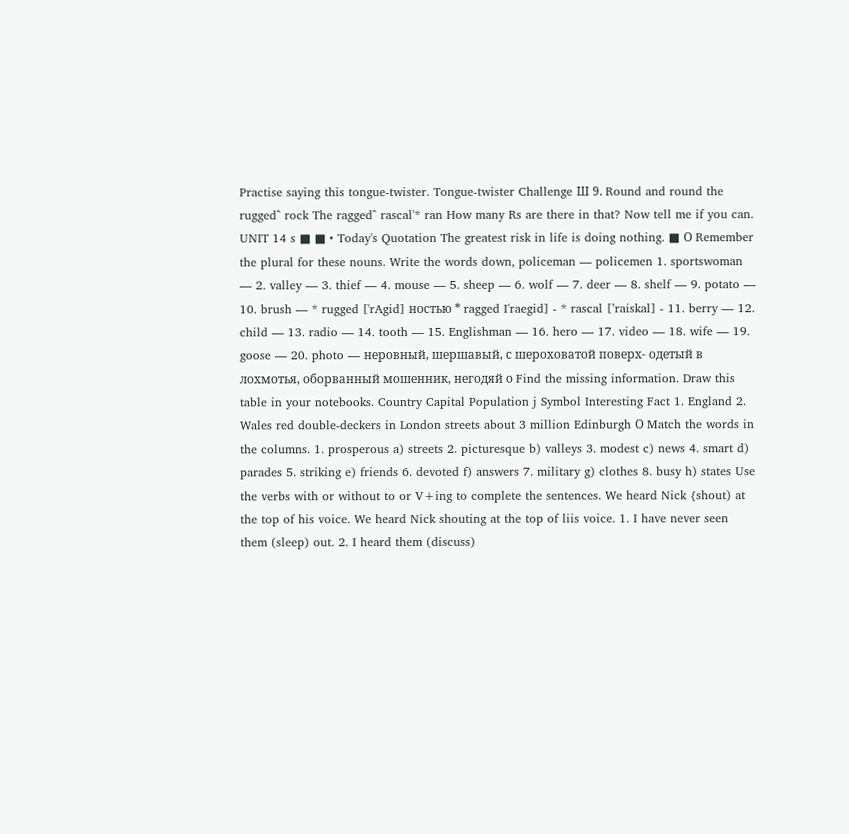Practise saying this tongue-twister. Tongue-twister Challenge Ш 9. Round and round the rugged^ rock The ragged^ rascal'* ran How many Rs are there in that? Now tell me if you can. UNIT 14 s ■ ■ • Today's Quotation The greatest risk in life is doing nothing. ■ О Remember the plural for these nouns. Write the words down, policeman — policemen 1. sportswoman — 2. valley — 3. thief — 4. mouse — 5. sheep — 6. wolf — 7. deer — 8. shelf — 9. potato — 10. brush — * rugged ['rAgid] ностью * ragged I'raegid] - * rascal [’raiskal] - 11. berry — 12. child — 13. radio — 14. tooth — 15. Englishman — 16. hero — 17. video — 18. wife — 19. goose — 20. photo — неровный, шершавый, с шероховатой поверх- одетый в лохмотья, оборванный мошенник, негодяй о Find the missing information. Draw this table in your notebooks. Country Capital Population j Symbol Interesting Fact 1. England 2. Wales red double-deckers in London streets about 3 million Edinburgh О Match the words in the columns. 1. prosperous a) streets 2. picturesque b) valleys 3. modest c) news 4. smart d) parades 5. striking e) friends 6. devoted f) answers 7. military g) clothes 8. busy h) states Use the verbs with or without to or V+ing to complete the sentences. We heard Nick {shout) at the top of his voice. We heard Nick shouting at the top of liis voice. 1. I have never seen them (sleep) out. 2. I heard them (discuss)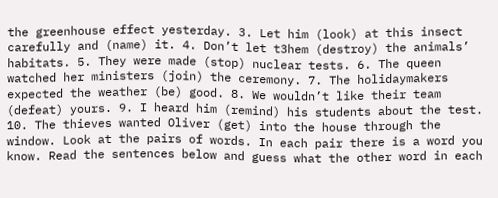the greenhouse effect yesterday. 3. Let him (look) at this insect carefully and (name) it. 4. Don’t let t3hem (destroy) the animals’ habitats. 5. They were made (stop) nuclear tests. 6. The queen watched her ministers (join) the ceremony. 7. The holidaymakers expected the weather (be) good. 8. We wouldn’t like their team (defeat) yours. 9. I heard him (remind) his students about the test. 10. The thieves wanted Oliver (get) into the house through the window. Look at the pairs of words. In each pair there is a word you know. Read the sentences below and guess what the other word in each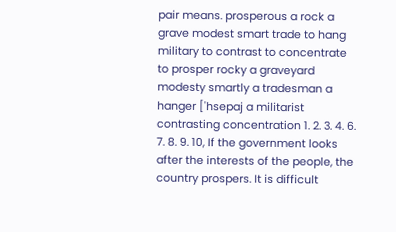pair means. prosperous a rock a grave modest smart trade to hang military to contrast to concentrate to prosper rocky a graveyard modesty smartly a tradesman a hanger ['hsepaj a militarist contrasting concentration 1. 2. 3. 4. 6. 7. 8. 9. 10, If the government looks after the interests of the people, the country prospers. It is difficult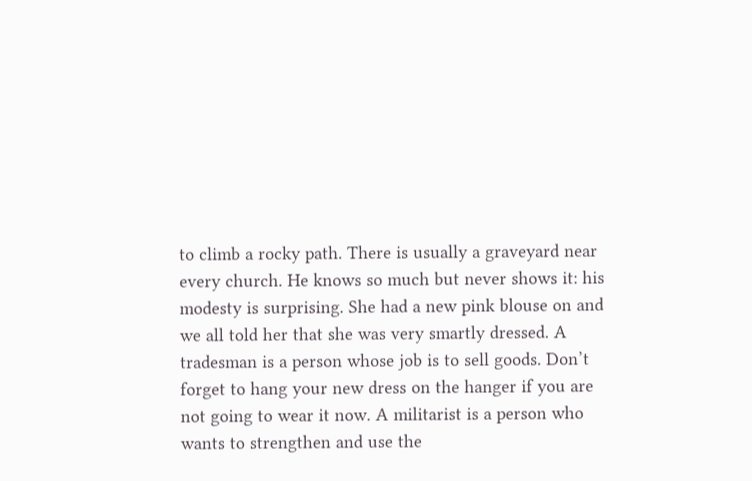to climb a rocky path. There is usually a graveyard near every church. He knows so much but never shows it: his modesty is surprising. She had a new pink blouse on and we all told her that she was very smartly dressed. A tradesman is a person whose job is to sell goods. Don’t forget to hang your new dress on the hanger if you are not going to wear it now. A militarist is a person who wants to strengthen and use the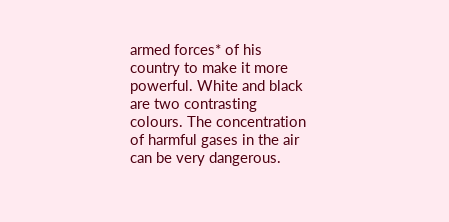armed forces* of his country to make it more powerful. White and black are two contrasting colours. The concentration of harmful gases in the air can be very dangerous.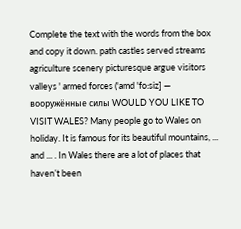Complete the text with the words from the box and copy it down. path castles served streams agriculture scenery picturesque argue visitors valleys ' armed forces ('amd 'fo:siz] — вооружённые силы WOULD YOU LIKE TO VISIT WALES? Many people go to Wales on holiday. It is famous for its beautiful mountains, ... and ... . In Wales there are a lot of places that haven’t been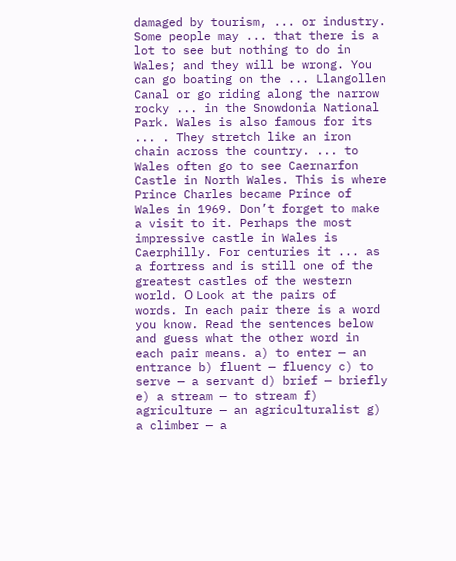damaged by tourism, ... or industry. Some people may ... that there is a lot to see but nothing to do in Wales; and they will be wrong. You can go boating on the ... Llangollen Canal or go riding along the narrow rocky ... in the Snowdonia National Park. Wales is also famous for its ... . They stretch like an iron chain across the country. ... to Wales often go to see Caernarfon Castle in North Wales. This is where Prince Charles became Prince of Wales in 1969. Don’t forget to make a visit to it. Perhaps the most impressive castle in Wales is Caerphilly. For centuries it ... as a fortress and is still one of the greatest castles of the western world. О Look at the pairs of words. In each pair there is a word you know. Read the sentences below and guess what the other word in each pair means. a) to enter — an entrance b) fluent — fluency c) to serve — a servant d) brief — briefly e) a stream — to stream f) agriculture — an agriculturalist g) a climber — a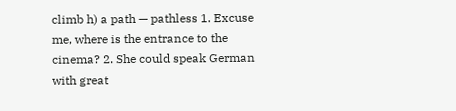climb h) a path — pathless 1. Excuse me, where is the entrance to the cinema? 2. She could speak German with great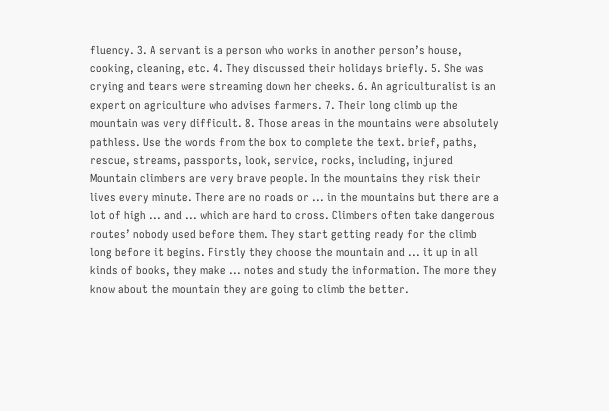fluency. 3. A servant is a person who works in another person’s house, cooking, cleaning, etc. 4. They discussed their holidays briefly. 5. She was crying and tears were streaming down her cheeks. 6. An agriculturalist is an expert on agriculture who advises farmers. 7. Their long climb up the mountain was very difficult. 8. Those areas in the mountains were absolutely pathless. Use the words from the box to complete the text. brief, paths, rescue, streams, passports, look, service, rocks, including, injured Mountain climbers are very brave people. In the mountains they risk their lives every minute. There are no roads or ... in the mountains but there are a lot of high ... and ... which are hard to cross. Climbers often take dangerous routes’ nobody used before them. They start getting ready for the climb long before it begins. Firstly they choose the mountain and ... it up in all kinds of books, they make ... notes and study the information. The more they know about the mountain they are going to climb the better.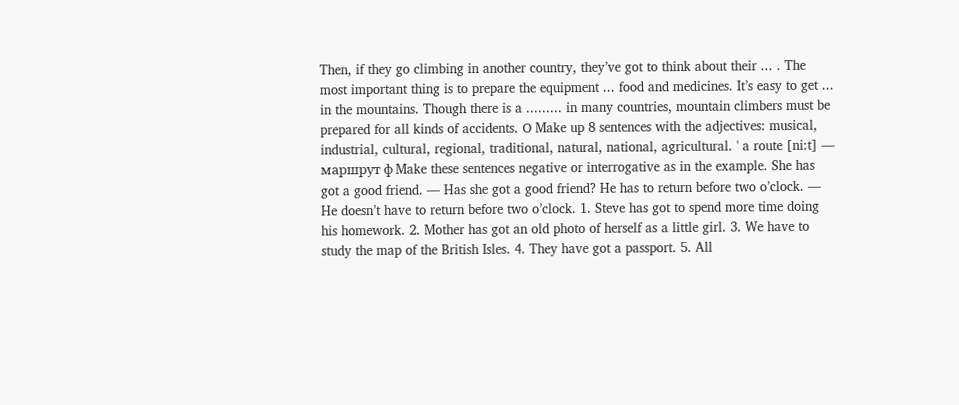Then, if they go climbing in another country, they’ve got to think about their ... . The most important thing is to prepare the equipment ... food and medicines. It’s easy to get ... in the mountains. Though there is a ......... in many countries, mountain climbers must be prepared for all kinds of accidents. О Make up 8 sentences with the adjectives: musical, industrial, cultural, regional, traditional, natural, national, agricultural. ' a route [ni:t] — маршрут ф Make these sentences negative or interrogative as in the example. She has got a good friend. — Has she got a good friend? He has to return before two o’clock. — He doesn’t have to return before two o’clock. 1. Steve has got to spend more time doing his homework. 2. Mother has got an old photo of herself as a little girl. 3. We have to study the map of the British Isles. 4. They have got a passport. 5. All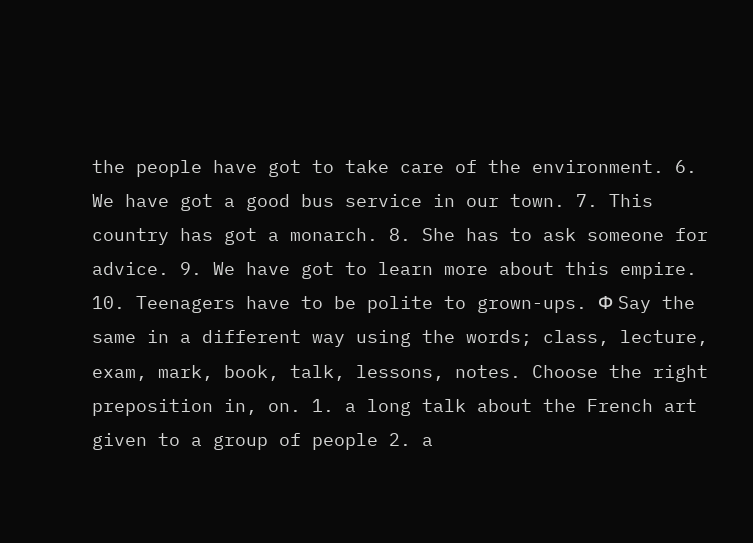the people have got to take care of the environment. 6. We have got a good bus service in our town. 7. This country has got a monarch. 8. She has to ask someone for advice. 9. We have got to learn more about this empire. 10. Teenagers have to be polite to grown-ups. Ф Say the same in a different way using the words; class, lecture, exam, mark, book, talk, lessons, notes. Choose the right preposition in, on. 1. a long talk about the French art given to a group of people 2. a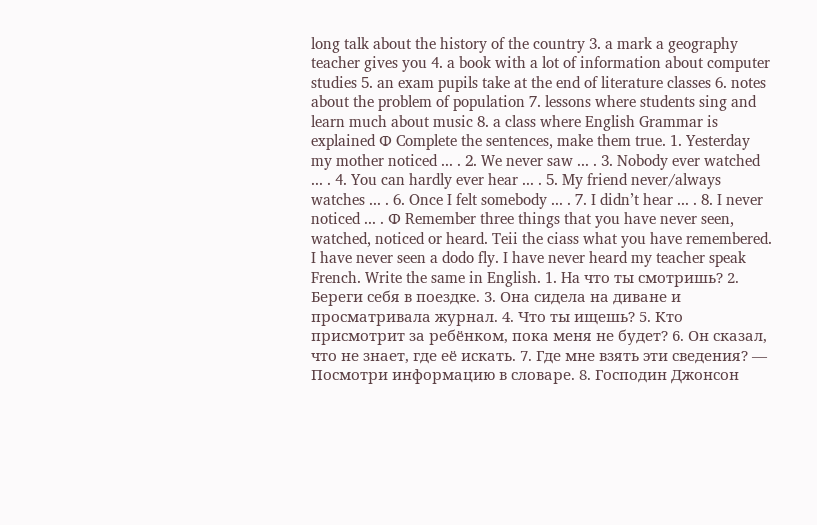long talk about the history of the country 3. a mark a geography teacher gives you 4. a book with a lot of information about computer studies 5. an exam pupils take at the end of literature classes 6. notes about the problem of population 7. lessons where students sing and learn much about music 8. a class where English Grammar is explained Ф Complete the sentences, make them true. 1. Yesterday my mother noticed ... . 2. We never saw ... . 3. Nobody ever watched ... . 4. You can hardly ever hear ... . 5. My friend never/always watches ... . 6. Once I felt somebody ... . 7. I didn’t hear ... . 8. I never noticed ... . Ф Remember three things that you have never seen, watched, noticed or heard. Teii the ciass what you have remembered. I have never seen a dodo fly. I have never heard my teacher speak French. Write the same in English. 1. Ha что ты смотришь? 2. Береги себя в поездке. 3. Она сидела на диване и просматривала журнал. 4. Что ты ищешь? 5. Кто присмотрит за ребёнком, пока меня не будет? 6. Он сказал, что не знает, где её искать. 7. Где мне взять эти сведения? — Посмотри информацию в словаре. 8. Господин Джонсон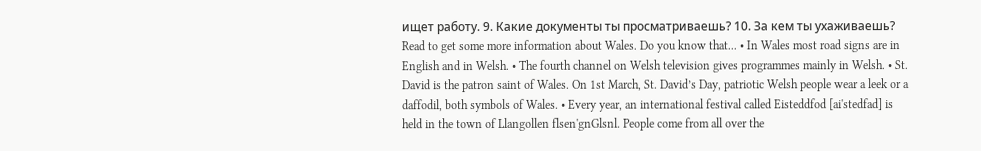ищет работу. 9. Какие документы ты просматриваешь? 10. За кем ты ухаживаешь? Read to get some more information about Wales. Do you know that... • In Wales most road signs are in English and in Welsh. • The fourth channel on Welsh television gives programmes mainly in Welsh. • St. David is the patron saint of Wales. On 1st March, St. David’s Day, patriotic Welsh people wear a leek or a daffodil, both symbols of Wales. • Every year, an international festival called Eisteddfod [ai'stedfad] is held in the town of Llangollen flsen'gnGlsnl. People come from all over the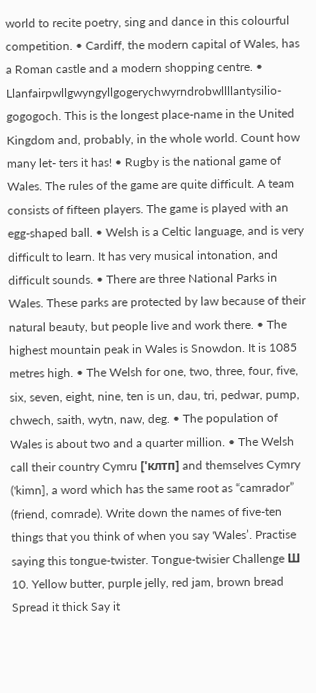world to recite poetry, sing and dance in this colourful competition. • Cardiff, the modern capital of Wales, has a Roman castle and a modern shopping centre. • Llanfairpwllgwyngyllgogerychwyrndrobwllllantysilio-gogogoch. This is the longest place-name in the United Kingdom and, probably, in the whole world. Count how many let- ters it has! • Rugby is the national game of Wales. The rules of the game are quite difficult. A team consists of fifteen players. The game is played with an egg-shaped ball. • Welsh is a Celtic language, and is very difficult to learn. It has very musical intonation, and difficult sounds. • There are three National Parks in Wales. These parks are protected by law because of their natural beauty, but people live and work there. • The highest mountain peak in Wales is Snowdon. It is 1085 metres high. • The Welsh for one, two, three, four, five, six, seven, eight, nine, ten is un, dau, tri, pedwar, pump, chwech, saith, wytn, naw, deg. • The population of Wales is about two and a quarter million. • The Welsh call their country Cymru ['клтп] and themselves Cymry ('kimn], a word which has the same root as “camrador” (friend, comrade). Write down the names of five-ten things that you think of when you say 'Wales’. Practise saying this tongue-twister. Tongue-twisier Challenge Ш 10. Yellow butter, purple jelly, red jam, brown bread Spread it thick Say it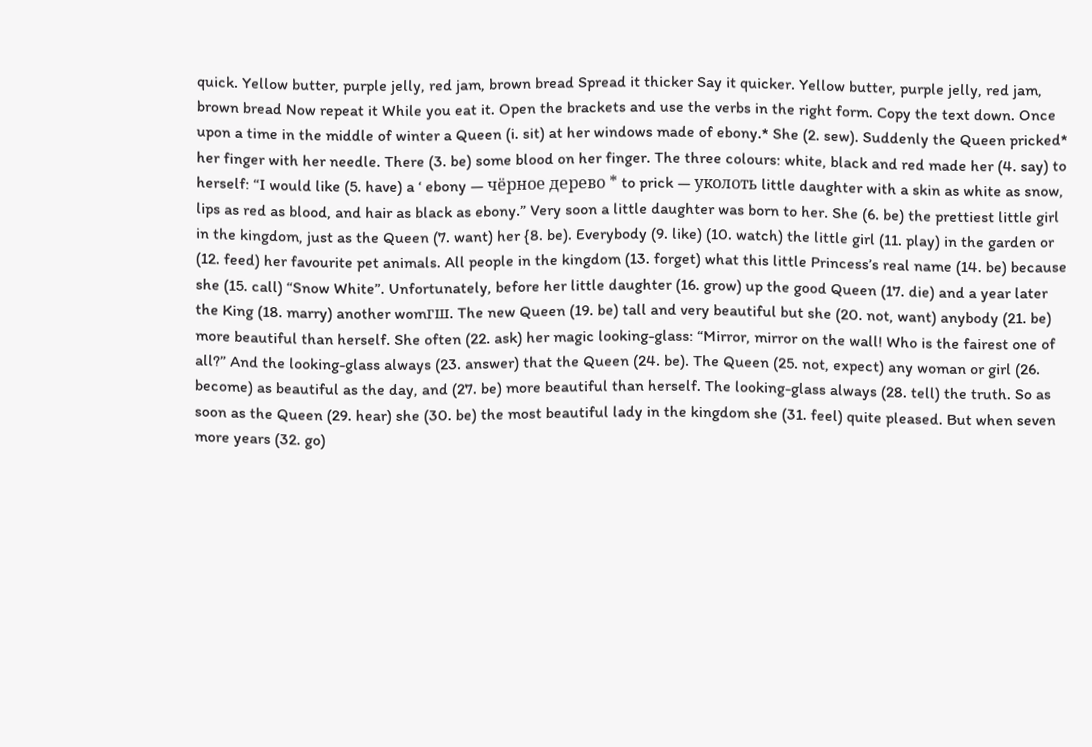quick. Yellow butter, purple jelly, red jam, brown bread Spread it thicker Say it quicker. Yellow butter, purple jelly, red jam, brown bread Now repeat it While you eat it. Open the brackets and use the verbs in the right form. Copy the text down. Once upon a time in the middle of winter a Queen (i. sit) at her windows made of ebony.* She (2. sew). Suddenly the Queen pricked* her finger with her needle. There (3. be) some blood on her finger. The three colours: white, black and red made her (4. say) to herself: “I would like (5. have) a ‘ ebony — чёрное дерево * to prick — уколоть little daughter with a skin as white as snow, lips as red as blood, and hair as black as ebony.” Very soon a little daughter was born to her. She (6. be) the prettiest little girl in the kingdom, just as the Queen (7. want) her {8. be). Everybody (9. like) (10. watch) the little girl (11. play) in the garden or (12. feed) her favourite pet animals. All people in the kingdom (13. forget) what this little Princess’s real name (14. be) because she (15. call) “Snow White”. Unfortunately, before her little daughter (16. grow) up the good Queen (17. die) and a year later the King (18. marry) another womгш. The new Queen (19. be) tall and very beautiful but she (20. not, want) anybody (21. be) more beautiful than herself. She often (22. ask) her magic looking-glass: “Mirror, mirror on the wall! Who is the fairest one of all?” And the looking-glass always (23. answer) that the Queen (24. be). The Queen (25. not, expect) any woman or girl (26. become) as beautiful as the day, and (27. be) more beautiful than herself. The looking-glass always (28. tell) the truth. So as soon as the Queen (29. hear) she (30. be) the most beautiful lady in the kingdom she (31. feel) quite pleased. But when seven more years (32. go)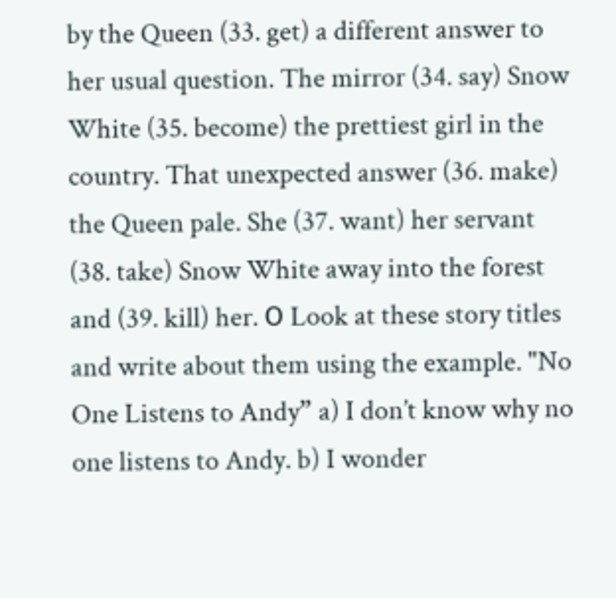by the Queen (33. get) a different answer to her usual question. The mirror (34. say) Snow White (35. become) the prettiest girl in the country. That unexpected answer (36. make) the Queen pale. She (37. want) her servant (38. take) Snow White away into the forest and (39. kill) her. О Look at these story titles and write about them using the example. "No One Listens to Andy” a) I don’t know why no one listens to Andy. b) I wonder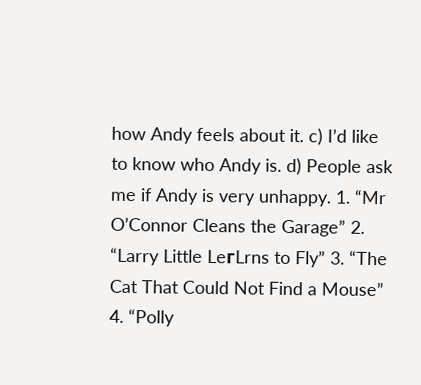how Andy feels about it. c) I’d like to know who Andy is. d) People ask me if Andy is very unhappy. 1. “Mr O’Connor Cleans the Garage” 2. “Larry Little LeгLrns to Fly” 3. “The Cat That Could Not Find a Mouse” 4. “Polly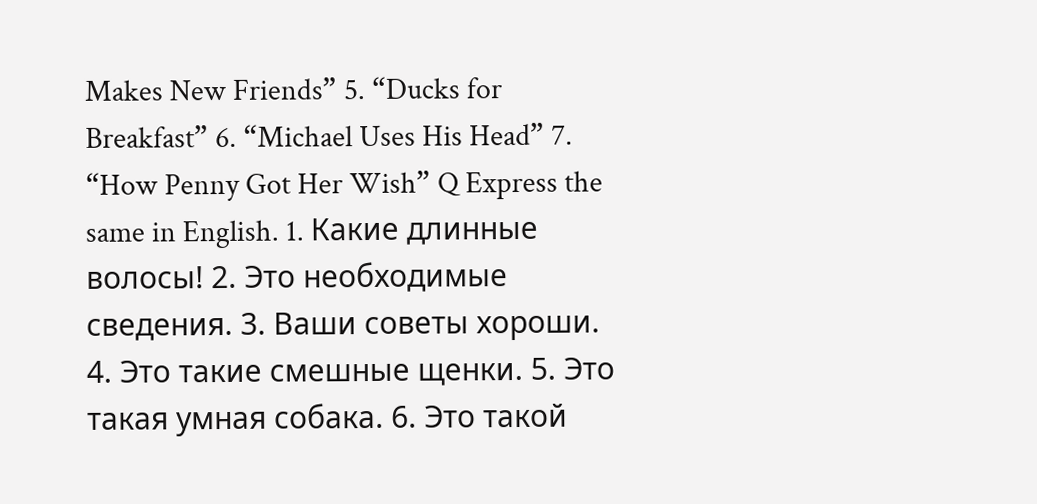Makes New Friends” 5. “Ducks for Breakfast” 6. “Michael Uses His Head” 7. “How Penny Got Her Wish” Q Express the same in English. 1. Какие длинные волосы! 2. Это необходимые сведения. 3. Ваши советы хороши. 4. Это такие смешные щенки. 5. Это такая умная собака. 6. Это такой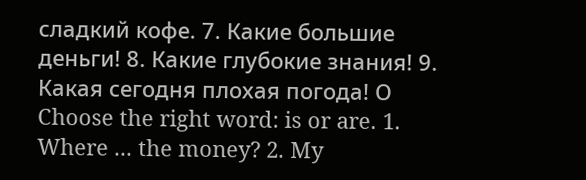сладкий кофе. 7. Какие большие деньги! 8. Какие глубокие знания! 9. Какая сегодня плохая погода! О Choose the right word: is or are. 1. Where ... the money? 2. My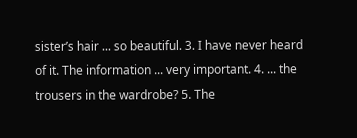sister’s hair ... so beautiful. 3. I have never heard of it. The information ... very important. 4. ... the trousers in the wardrobe? 5. The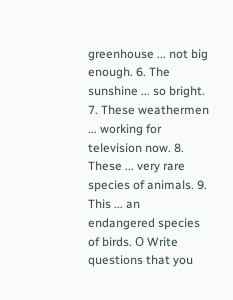greenhouse ... not big enough. 6. The sunshine ... so bright. 7. These weathermen ... working for television now. 8. These ... very rare species of animals. 9. This ... an endangered species of birds. О Write questions that you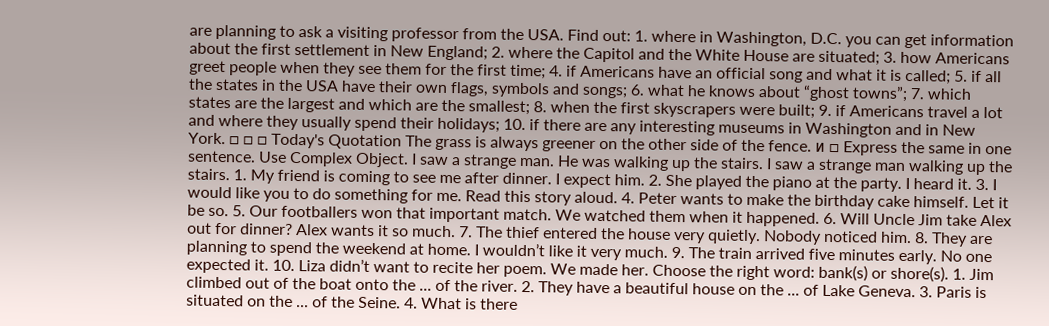are planning to ask a visiting professor from the USA. Find out: 1. where in Washington, D.C. you can get information about the first settlement in New England; 2. where the Capitol and the White House are situated; 3. how Americans greet people when they see them for the first time; 4. if Americans have an official song and what it is called; 5. if all the states in the USA have their own flags, symbols and songs; 6. what he knows about “ghost towns”; 7. which states are the largest and which are the smallest; 8. when the first skyscrapers were built; 9. if Americans travel a lot and where they usually spend their holidays; 10. if there are any interesting museums in Washington and in New York. □ □ □ Today's Quotation The grass is always greener on the other side of the fence. и □ Express the same in one sentence. Use Complex Object. I saw a strange man. He was walking up the stairs. I saw a strange man walking up the stairs. 1. My friend is coming to see me after dinner. I expect him. 2. She played the piano at the party. I heard it. 3. I would like you to do something for me. Read this story aloud. 4. Peter wants to make the birthday cake himself. Let it be so. 5. Our footballers won that important match. We watched them when it happened. 6. Will Uncle Jim take Alex out for dinner? Alex wants it so much. 7. The thief entered the house very quietly. Nobody noticed him. 8. They are planning to spend the weekend at home. I wouldn’t like it very much. 9. The train arrived five minutes early. No one expected it. 10. Liza didn’t want to recite her poem. We made her. Choose the right word: bank(s) or shore(s). 1. Jim climbed out of the boat onto the ... of the river. 2. They have a beautiful house on the ... of Lake Geneva. 3. Paris is situated on the ... of the Seine. 4. What is there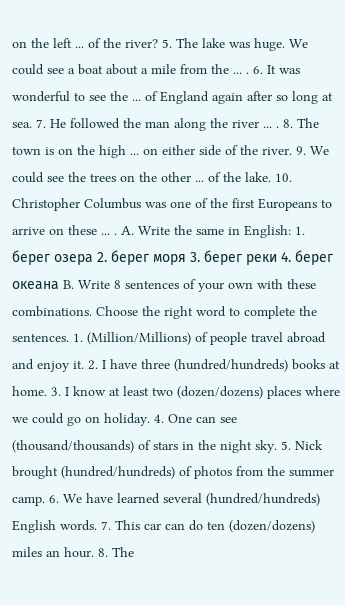on the left ... of the river? 5. The lake was huge. We could see a boat about a mile from the ... . 6. It was wonderful to see the ... of England again after so long at sea. 7. He followed the man along the river ... . 8. The town is on the high ... on either side of the river. 9. We could see the trees on the other ... of the lake. 10. Christopher Columbus was one of the first Europeans to arrive on these ... . A. Write the same in English: 1. берег озера 2. берег моря 3. берег реки 4. берег океана B. Write 8 sentences of your own with these combinations. Choose the right word to complete the sentences. 1. (Million/Millions) of people travel abroad and enjoy it. 2. I have three (hundred/hundreds) books at home. 3. I know at least two (dozen/dozens) places where we could go on holiday. 4. One can see (thousand/thousands) of stars in the night sky. 5. Nick brought (hundred/hundreds) of photos from the summer camp. 6. We have learned several (hundred/hundreds) English words. 7. This car can do ten (dozen/dozens) miles an hour. 8. The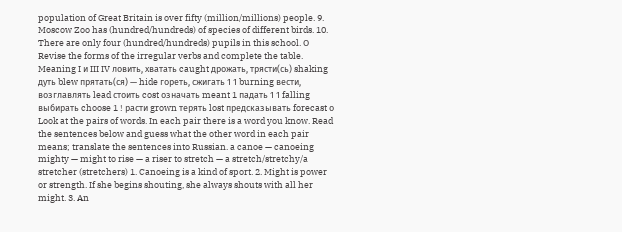population of Great Britain is over fifty (million/millions) people. 9. Moscow Zoo has (hundred/hundreds) of species of different birds. 10. There are only four (hundred/hundreds) pupils in this school. О Revise the forms of the irregular verbs and complete the table. Meaning I и III IV ловить, хватать caught дрожать, трясти(сь) shaking дуть blew прятать(ся) — hide гореть, сжигать 1 1 burning вести, возглавлять lead стоить cost означать meant 1 падать 1 1 falling выбирать choose 1 ! расти grown терять lost предсказывать forecast о Look at the pairs of words. In each pair there is a word you know. Read the sentences below and guess what the other word in each pair means; translate the sentences into Russian. a canoe — canoeing mighty — might to rise — a riser to stretch — a stretch/stretchy/a stretcher (stretchers) 1. Canoeing is a kind of sport. 2. Might is power or strength. If she begins shouting, she always shouts with all her might. 3. An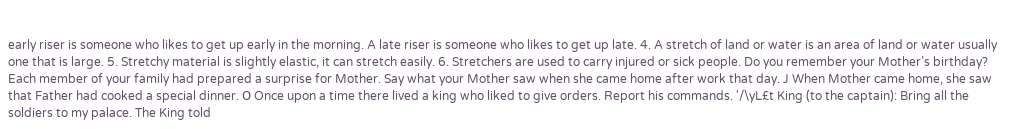early riser is someone who likes to get up early in the morning. A late riser is someone who likes to get up late. 4. A stretch of land or water is an area of land or water usually one that is large. 5. Stretchy material is slightly elastic, it can stretch easily. 6. Stretchers are used to carry injured or sick people. Do you remember your Mother’s birthday? Each member of your family had prepared a surprise for Mother. Say what your Mother saw when she came home after work that day. J When Mother came home, she saw that Father had cooked a special dinner. О Once upon a time there lived a king who liked to give orders. Report his commands. '/\yL£t King (to the captain): Bring all the soldiers to my palace. The King told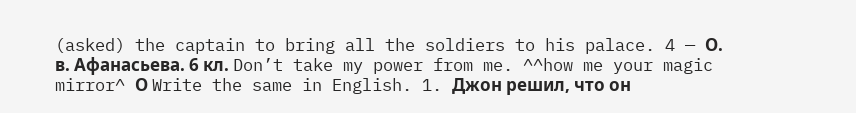(asked) the captain to bring all the soldiers to his palace. 4 — О. в. Афанасьева. 6 кл. Don’t take my power from me. ^^how me your magic mirror^ О Write the same in English. 1. Джон решил, что он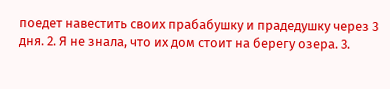поедет навестить своих прабабушку и прадедушку через 3 дня. 2. Я не знала, что их дом стоит на берегу озера. 3.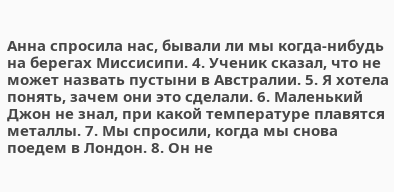Анна спросила нас, бывали ли мы когда-нибудь на берегах Миссисипи. 4. Ученик сказал, что не может назвать пустыни в Австралии. 5. Я хотела понять, зачем они это сделали. 6. Маленький Джон не знал, при какой температуре плавятся металлы. 7. Мы спросили, когда мы снова поедем в Лондон. 8. Он не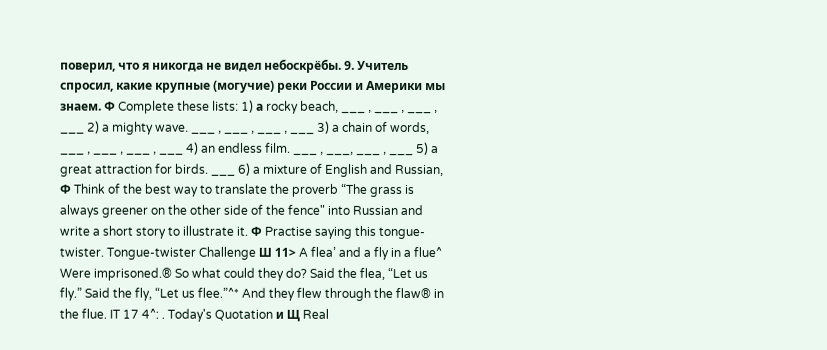поверил, что я никогда не видел небоскрёбы. 9. Учитель спросил, какие крупные (могучие) реки России и Америки мы знаем. Ф Complete these lists: 1) а rocky beach, ___ , ___ , ___ , ___ 2) a mighty wave. ___ , ___ , ___ , ___ 3) a chain of words, ___ , ___ , ___ , ___ 4) an endless film. ___ , ___, ___ , ___ 5) a great attraction for birds. ___ 6) a mixture of English and Russian, Ф Think of the best way to translate the proverb “The grass is always greener on the other side of the fence" into Russian and write a short story to illustrate it. Ф Practise saying this tongue-twister. Tongue-twister Challenge Ш 11> A flea’ and a fly in a flue^ Were imprisoned.® So what could they do? Said the flea, “Let us fly.” Said the fly, “Let us flee.”^* And they flew through the flaw® in the flue. IT 17 4^: . Today's Quotation и Щ Real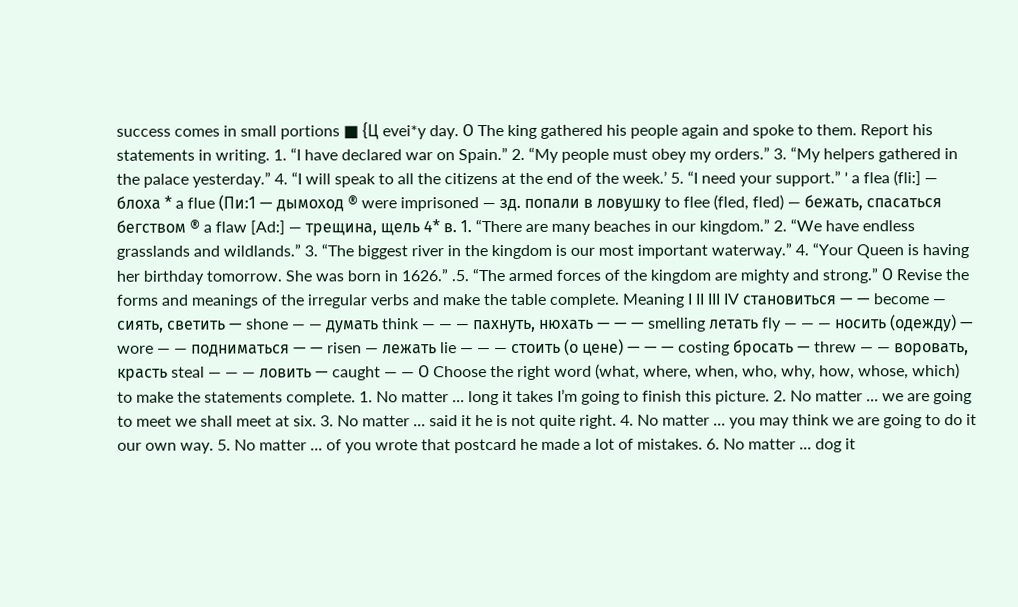success comes in small portions ■ {Ц evei*y day. О The king gathered his people again and spoke to them. Report his statements in writing. 1. “I have declared war on Spain.” 2. “My people must obey my orders.” 3. “My helpers gathered in the palace yesterday.” 4. “I will speak to all the citizens at the end of the week.’ 5. “I need your support.” ' a flea (fli:] — блоха * a flue (Пи:1 — дымоход ® were imprisoned — зд. попали в ловушку to flee (fled, fled) — бежать, спасаться бегством ® a flaw [Ad:] — трещина, щель 4* в. 1. “There are many beaches in our kingdom.” 2. “We have endless grasslands and wildlands.” 3. “The biggest river in the kingdom is our most important waterway.” 4. “Your Queen is having her birthday tomorrow. She was born in 1626.” .5. “The armed forces of the kingdom are mighty and strong.” О Revise the forms and meanings of the irregular verbs and make the table complete. Meaning I II III IV становиться — — become — сиять, светить — shone — — думать think — — — пахнуть, нюхать — — — smelling летать fly — — — носить (одежду) — wore — — подниматься — — risen — лежать lie — — — стоить (о цене) — — — costing бросать — threw — — воровать, красть steal — — — ловить — caught — — О Choose the right word (what, where, when, who, why, how, whose, which) to make the statements complete. 1. No matter ... long it takes I’m going to finish this picture. 2. No matter ... we are going to meet we shall meet at six. 3. No matter ... said it he is not quite right. 4. No matter ... you may think we are going to do it our own way. 5. No matter ... of you wrote that postcard he made a lot of mistakes. 6. No matter ... dog it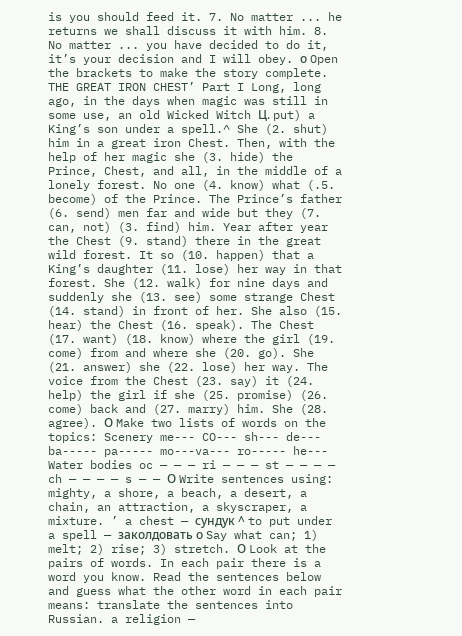is you should feed it. 7. No matter ... he returns we shall discuss it with him. 8. No matter ... you have decided to do it, it’s your decision and I will obey. о Open the brackets to make the story complete. THE GREAT IRON CHEST’ Part I Long, long ago, in the days when magic was still in some use, an old Wicked Witch Ц. put) a King’s son under a spell.^ She (2. shut) him in a great iron Chest. Then, with the help of her magic she (3. hide) the Prince, Chest, and all, in the middle of a lonely forest. No one (4. know) what (.5. become) of the Prince. The Prince’s father (6. send) men far and wide but they (7. can, not) (3. find) him. Year after year the Chest (9. stand) there in the great wild forest. It so (10. happen) that a King’s daughter (11. lose) her way in that forest. She (12. walk) for nine days and suddenly she (13. see) some strange Chest (14. stand) in front of her. She also (15. hear) the Chest (16. speak). The Chest (17. want) (18. know) where the girl (19. come) from and where she (20. go). She (21. answer) she (22. lose) her way. The voice from the Chest (23. say) it (24. help) the girl if she (25. promise) (26. come) back and (27. marry) him. She (28. agree). О Make two lists of words on the topics: Scenery me--- CO--- sh--- de--- ba----- pa----- mo---va--- ro----- he--- Water bodies oc — — — ri — — — st — — — — ch — — — — s — — О Write sentences using: mighty, a shore, a beach, a desert, a chain, an attraction, a skyscraper, a mixture. ’ a chest — сундук ^ to put under a spell — заколдовать о Say what can; 1) melt; 2) rise; 3) stretch. О Look at the pairs of words. In each pair there is a word you know. Read the sentences below and guess what the other word in each pair means: translate the sentences into Russian. a religion —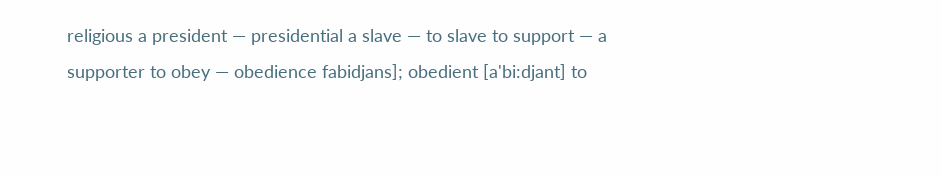religious a president — presidential a slave — to slave to support — a supporter to obey — obedience fabidjans]; obedient [a'bi:djant] to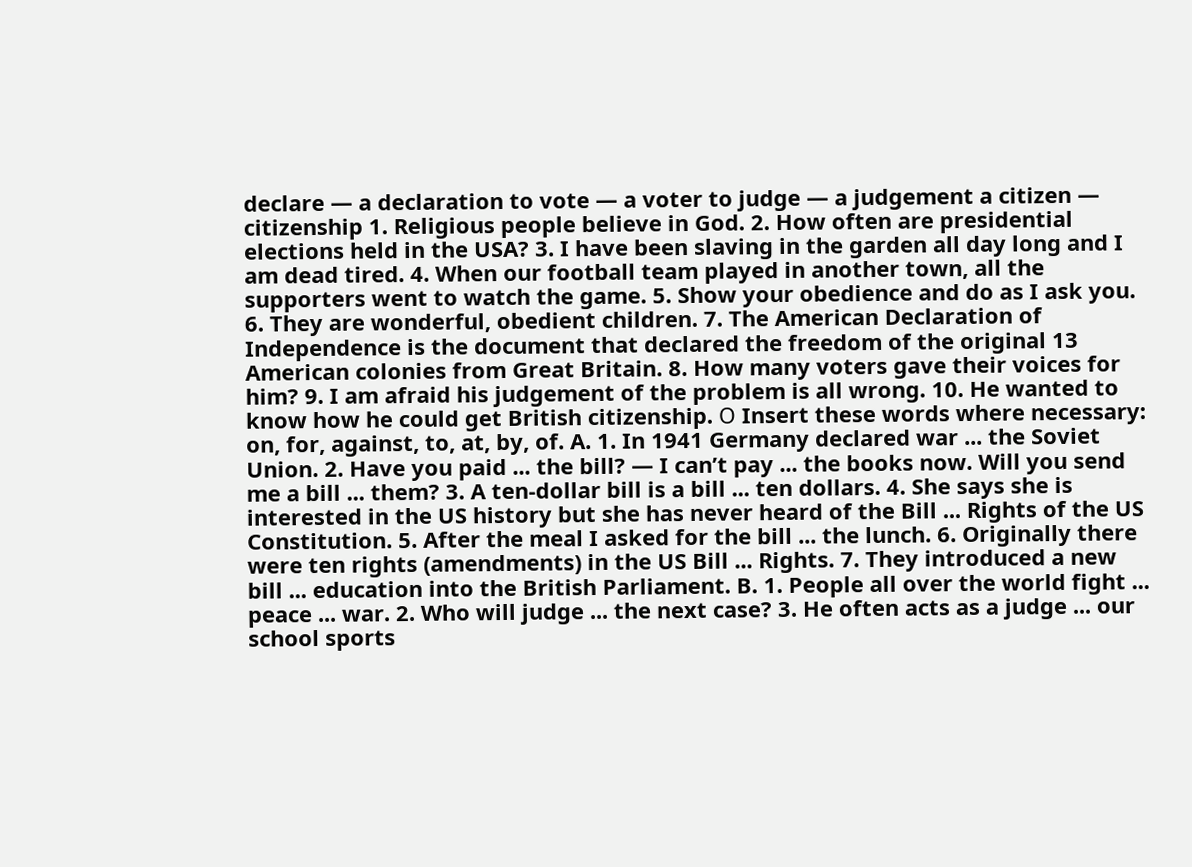declare — a declaration to vote — a voter to judge — a judgement a citizen — citizenship 1. Religious people believe in God. 2. How often are presidential elections held in the USA? 3. I have been slaving in the garden all day long and I am dead tired. 4. When our football team played in another town, all the supporters went to watch the game. 5. Show your obedience and do as I ask you. 6. They are wonderful, obedient children. 7. The American Declaration of Independence is the document that declared the freedom of the original 13 American colonies from Great Britain. 8. How many voters gave their voices for him? 9. I am afraid his judgement of the problem is all wrong. 10. He wanted to know how he could get British citizenship. О Insert these words where necessary: on, for, against, to, at, by, of. A. 1. In 1941 Germany declared war ... the Soviet Union. 2. Have you paid ... the bill? — I can’t pay ... the books now. Will you send me a bill ... them? 3. A ten-dollar bill is a bill ... ten dollars. 4. She says she is interested in the US history but she has never heard of the Bill ... Rights of the US Constitution. 5. After the meal I asked for the bill ... the lunch. 6. Originally there were ten rights (amendments) in the US Bill ... Rights. 7. They introduced a new bill ... education into the British Parliament. B. 1. People all over the world fight ... peace ... war. 2. Who will judge ... the next case? 3. He often acts as a judge ... our school sports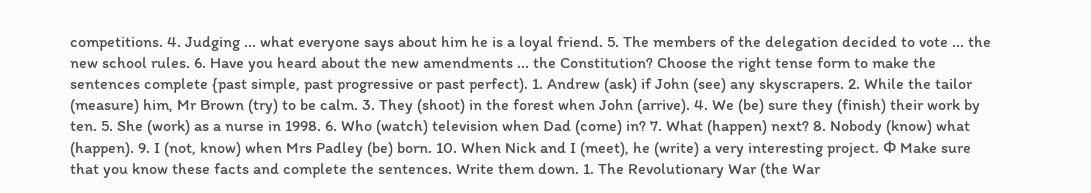competitions. 4. Judging ... what everyone says about him he is a loyal friend. 5. The members of the delegation decided to vote ... the new school rules. 6. Have you heard about the new amendments ... the Constitution? Choose the right tense form to make the sentences complete {past simple, past progressive or past perfect). 1. Andrew (ask) if John (see) any skyscrapers. 2. While the tailor (measure) him, Mr Brown (try) to be calm. 3. They (shoot) in the forest when John (arrive). 4. We (be) sure they (finish) their work by ten. 5. She (work) as a nurse in 1998. 6. Who (watch) television when Dad (come) in? 7. What (happen) next? 8. Nobody (know) what (happen). 9. I (not, know) when Mrs Padley (be) born. 10. When Nick and I (meet), he (write) a very interesting project. Ф Make sure that you know these facts and complete the sentences. Write them down. 1. The Revolutionary War (the War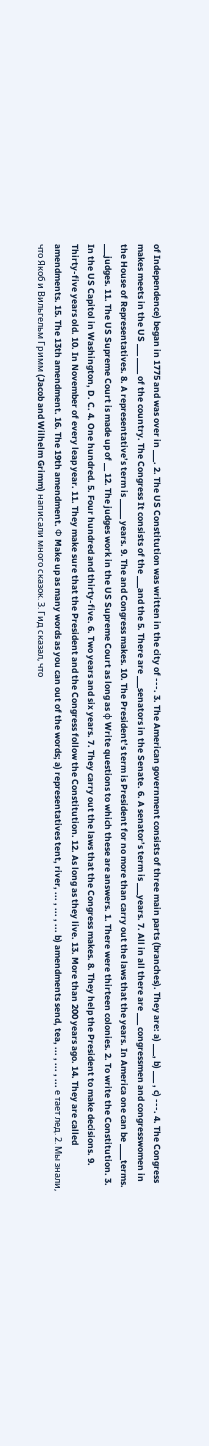of Independence) began in 1775 and was over in ___. 2. The US Constitution was written in the city of ---. 3. The American government consists of three main parts (branches). They are: a) ___, b) ___ , c) ---. 4. The Congress makes meets in the US ___ ____ of the country. The Congress It consists of the ___and the 5. There are ___senators in the Senate. 6. A senator’s term is ___years. 7. All in all there are ___ congressmen and congresswomen in the House of Representatives. 8. A representative’s term is _____ years. 9. The and Congress makes. 10. The President’s term is President for no more than carry out the laws that the years. In America one can be ____terms. ___judges. 11. The US Supreme Court is made up of __ 12. The judges work in the US Supreme Court as long as ф Write questions to which these are answers. 1. There were thirteen colonies. 2. To write the Constitution. 3. In the US Capitol in Washington, D. C. 4. One hundred. 5. Four hundred and thirty-five. 6. Two years and six years. 7. They carry out the laws that the Congress makes. 8. They help the President to make decisions. 9. Thirty-five years old. 10. In November of every leap year. 11. They make sure that the President and the Congress follow the Constitution. 12. As long as they live. 13. More than 200 years ago. 14. They are called amendments. 15. The 13th amendment. 16. The 19th amendment. Ф Make up as many words as you can out of the words; a) representatives tent, river, ... , ... , ... b) amendments send, tea, ... , ... , ... е тает лед. 2. Мы знали, что Якоб и Вильгельм Гримм (Jacob and Wilhelm Grimm) написали много сказок. 3. Гид сказал, что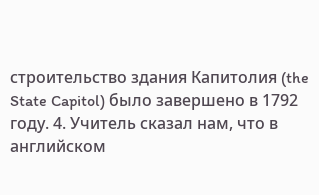строительство здания Капитолия (the State Capitol) было завершено в 1792 году. 4. Учитель сказал нам, что в английском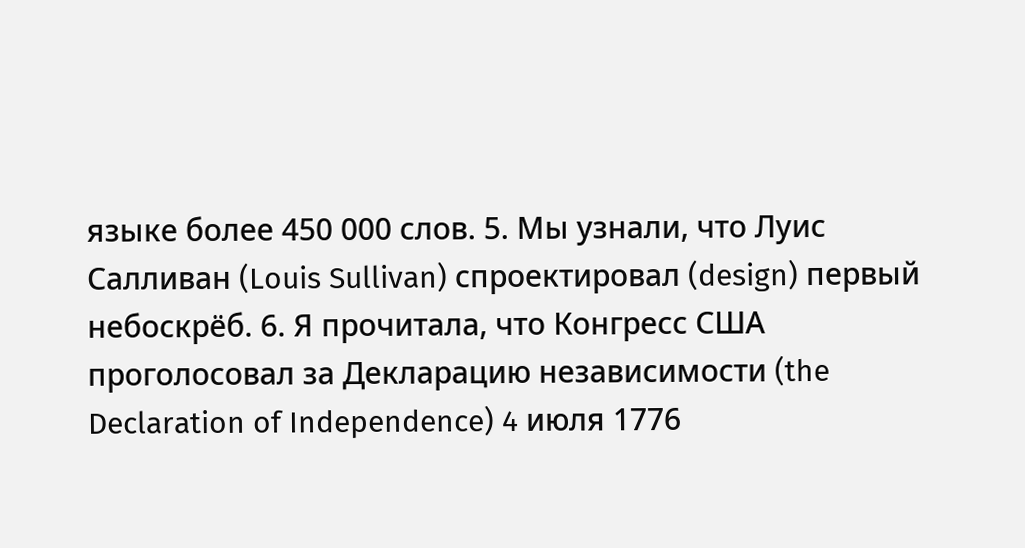языке более 450 000 слов. 5. Мы узнали, что Луис Салливан (Louis Sullivan) спроектировал (design) первый небоскрёб. 6. Я прочитала, что Конгресс США проголосовал за Декларацию независимости (the Declaration of Independence) 4 июля 1776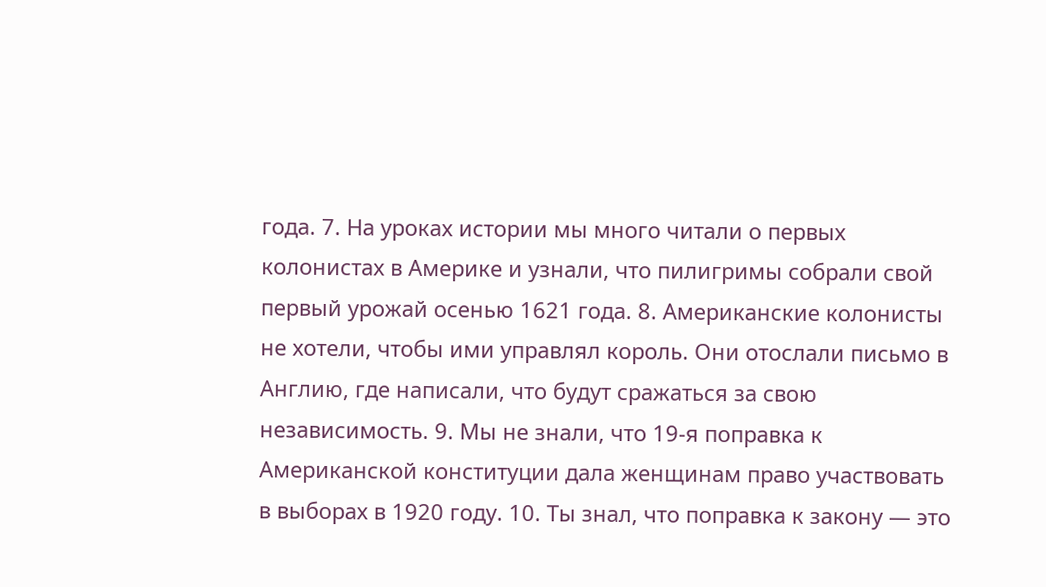года. 7. На уроках истории мы много читали о первых колонистах в Америке и узнали, что пилигримы собрали свой первый урожай осенью 1621 года. 8. Американские колонисты не хотели, чтобы ими управлял король. Они отослали письмо в Англию, где написали, что будут сражаться за свою независимость. 9. Мы не знали, что 19-я поправка к Американской конституции дала женщинам право участвовать в выборах в 1920 году. 10. Ты знал, что поправка к закону — это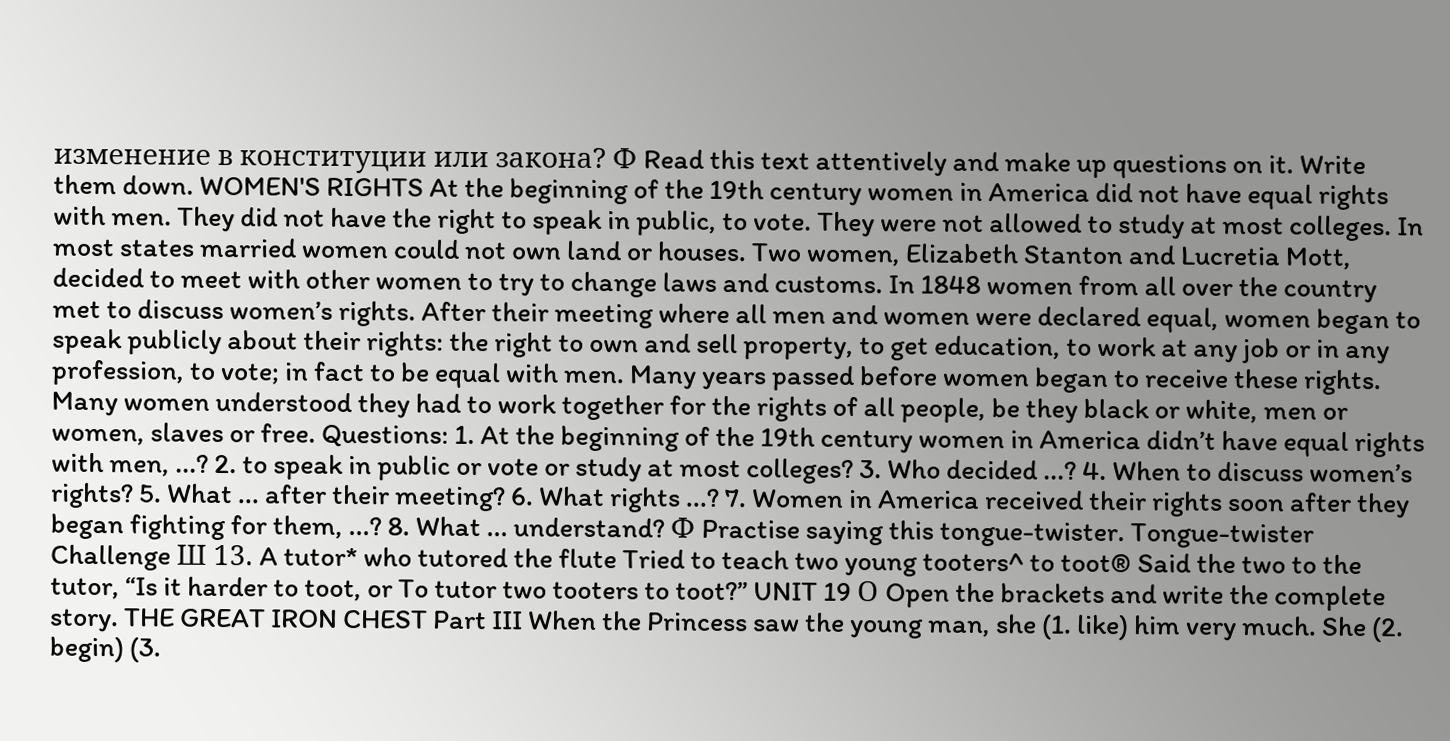изменение в конституции или закона? Ф Read this text attentively and make up questions on it. Write them down. WOMEN'S RIGHTS At the beginning of the 19th century women in America did not have equal rights with men. They did not have the right to speak in public, to vote. They were not allowed to study at most colleges. In most states married women could not own land or houses. Two women, Elizabeth Stanton and Lucretia Mott, decided to meet with other women to try to change laws and customs. In 1848 women from all over the country met to discuss women’s rights. After their meeting where all men and women were declared equal, women began to speak publicly about their rights: the right to own and sell property, to get education, to work at any job or in any profession, to vote; in fact to be equal with men. Many years passed before women began to receive these rights. Many women understood they had to work together for the rights of all people, be they black or white, men or women, slaves or free. Questions: 1. At the beginning of the 19th century women in America didn’t have equal rights with men, ...? 2. to speak in public or vote or study at most colleges? 3. Who decided ...? 4. When to discuss women’s rights? 5. What ... after their meeting? 6. What rights ...? 7. Women in America received their rights soon after they began fighting for them, ...? 8. What ... understand? Ф Practise saying this tongue-twister. Tongue-twister Challenge Ш 13. A tutor* who tutored the flute Tried to teach two young tooters^ to toot® Said the two to the tutor, “Is it harder to toot, or To tutor two tooters to toot?” UNIT 19 О Open the brackets and write the complete story. THE GREAT IRON CHEST Part III When the Princess saw the young man, she (1. like) him very much. She (2. begin) (3.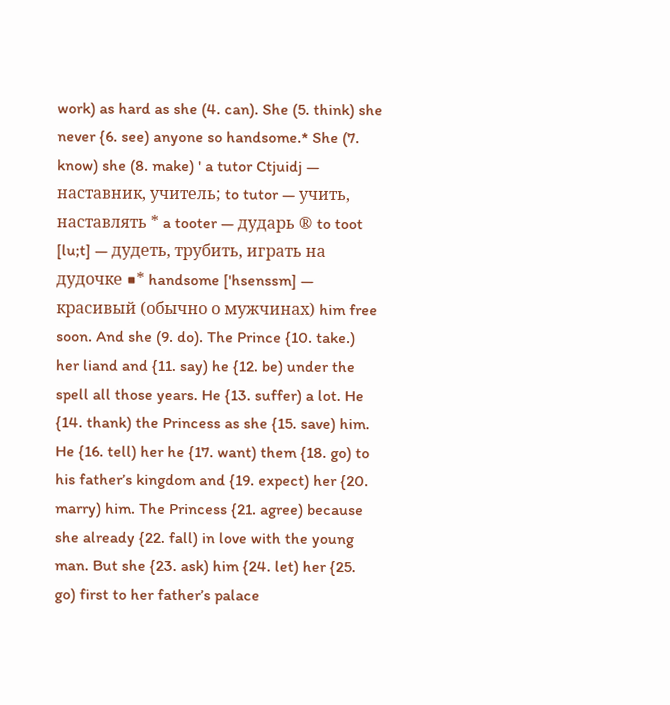work) as hard as she (4. can). She (5. think) she never {6. see) anyone so handsome.* She (7. know) she (8. make) ' a tutor Ctjuidj — наставник, учитель; to tutor — учить, наставлять * a tooter — дударь ® to toot [lu;t] — дудеть, трубить, играть на дудочке ■* handsome ['hsenssm] — красивый (обычно о мужчинах) him free soon. And she (9. do). The Prince {10. take.) her liand and {11. say) he {12. be) under the spell all those years. He {13. suffer) a lot. He {14. thank) the Princess as she {15. save) him. He {16. tell) her he {17. want) them {18. go) to his father’s kingdom and {19. expect) her {20. marry) him. The Princess {21. agree) because she already {22. fall) in love with the young man. But she {23. ask) him {24. let) her {25. go) first to her father’s palace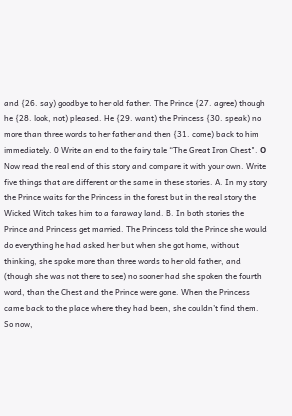and {26. say) goodbye to her old father. The Prince {27. agree) though he {28. look, not) pleased. He {29. want) the Princess {30. speak) no more than three words to her father and then {31. come) back to him immediately. 0 Write an end to the fairy tale “The Great Iron Chest". О Now read the real end of this story and compare it with your own. Write five things that are different or the same in these stories. A. In my story the Prince waits for the Princess in the forest but in the real story the Wicked Witch takes him to a faraway land. B. In both stories the Prince and Princess get married. The Princess told the Prince she would do everything he had asked her but when she got home, without thinking, she spoke more than three words to her old father, and (though she was not there to see) no sooner had she spoken the fourth word, than the Chest and the Prince were gone. When the Princess came back to the place where they had been, she couldn’t find them. So now,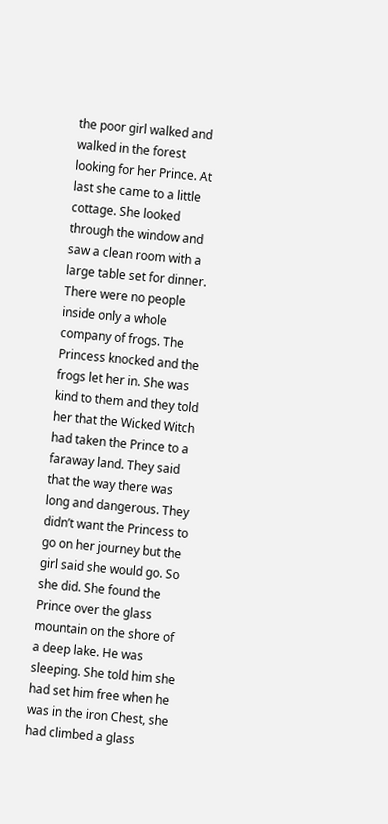the poor girl walked and walked in the forest looking for her Prince. At last she came to a little cottage. She looked through the window and saw a clean room with a large table set for dinner. There were no people inside only a whole company of frogs. The Princess knocked and the frogs let her in. She was kind to them and they told her that the Wicked Witch had taken the Prince to a faraway land. They said that the way there was long and dangerous. They didn’t want the Princess to go on her journey but the girl said she would go. So she did. She found the Prince over the glass mountain on the shore of a deep lake. He was sleeping. She told him she had set him free when he was in the iron Chest, she had climbed a glass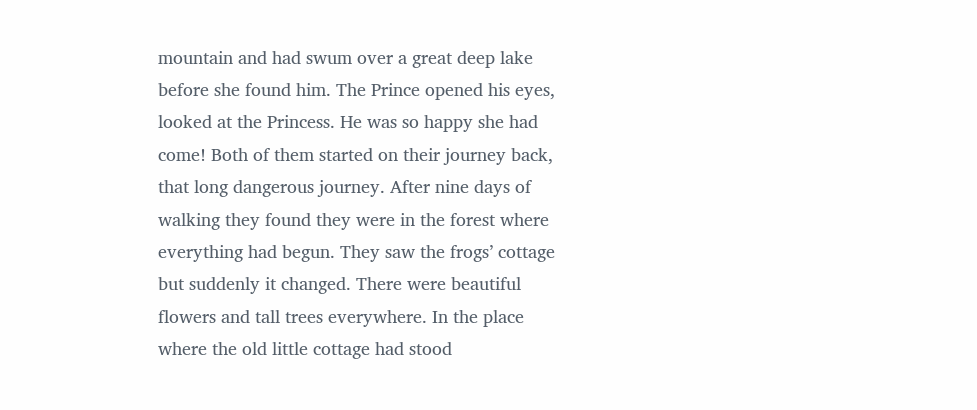mountain and had swum over a great deep lake before she found him. The Prince opened his eyes, looked at the Princess. He was so happy she had come! Both of them started on their journey back, that long dangerous journey. After nine days of walking they found they were in the forest where everything had begun. They saw the frogs’ cottage but suddenly it changed. There were beautiful flowers and tall trees everywhere. In the place where the old little cottage had stood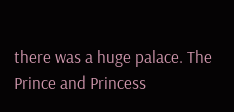there was a huge palace. The Prince and Princess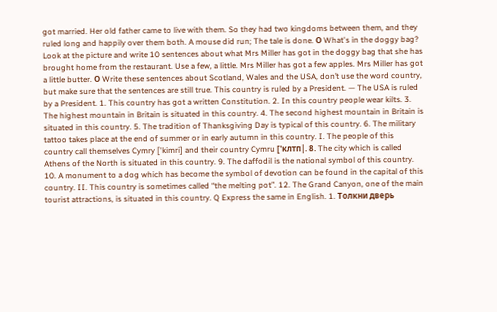got married. Her old father came to live with them. So they had two kingdoms between them, and they ruled long and happily over them both. A mouse did run; The tale is done. О What's in the doggy bag? Look at the picture and write 10 sentences about what Mrs Miller has got in the doggy bag that she has brought home from the restaurant. Use a few, a little. Mrs Miller has got a few apples. Mrs Miller has got a little butter. О Write these sentences about Scotland, Wales and the USA, don’t use the word country, but make sure that the sentences are still true. This country is ruled by a President. — The USA is ruled by a President. 1. This country has got a written Constitution. 2. In this country people wear kilts. 3. The highest mountain in Britain is situated in this country. 4. The second highest mountain in Britain is situated in this country. 5. The tradition of Thanksgiving Day is typical of this country. 6. The military tattoo takes place at the end of summer or in early autumn in this country. I. The people of this country call themselves Cymry ['kimri] and their country Cymru ['клтп|. 8. The city which is called Athens of the North is situated in this country. 9. The daffodil is the national symbol of this country. 10. A monument to a dog which has become the symbol of devotion can be found in the capital of this country. II. This country is sometimes called “the melting pot”. 12. The Grand Canyon, one of the main tourist attractions, is situated in this country. Q Express the same in English. 1. Толкни дверь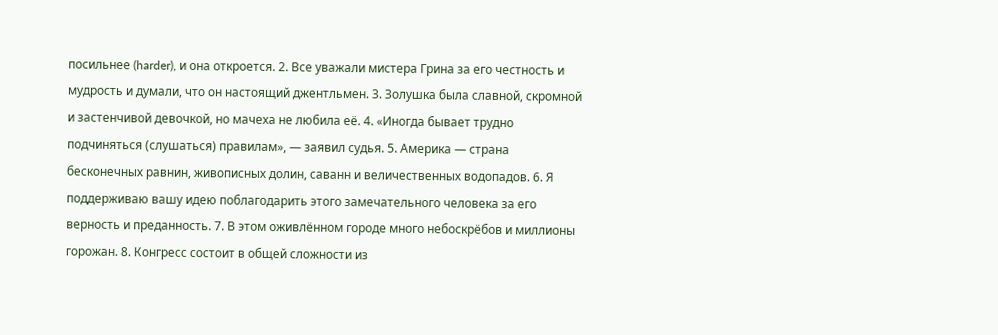посильнее (harder), и она откроется. 2. Все уважали мистера Грина за его честность и мудрость и думали, что он настоящий джентльмен. 3. Золушка была славной, скромной и застенчивой девочкой, но мачеха не любила её. 4. «Иногда бывает трудно подчиняться (слушаться) правилам», — заявил судья. 5. Америка — страна бесконечных равнин, живописных долин, саванн и величественных водопадов. 6. Я поддерживаю вашу идею поблагодарить этого замечательного человека за его верность и преданность. 7. В этом оживлённом городе много небоскрёбов и миллионы горожан. 8. Конгресс состоит в общей сложности из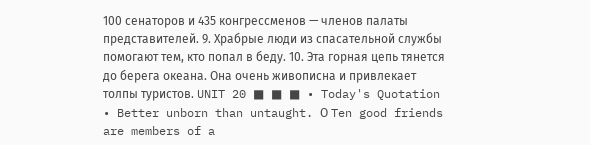100 сенаторов и 435 конгрессменов — членов палаты представителей. 9. Храбрые люди из спасательной службы помогают тем, кто попал в беду. 10. Эта горная цепь тянется до берега океана. Она очень живописна и привлекает толпы туристов. UNIT 20 ■ ■ ■ • Today's Quotation • Better unborn than untaught. О Ten good friends are members of a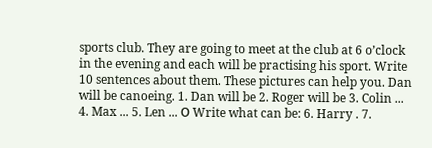sports club. They are going to meet at the club at 6 o’clock in the evening and each will be practising his sport. Write 10 sentences about them. These pictures can help you. Dan will be canoeing. 1. Dan will be 2. Roger will be 3. Colin ... 4. Max ... 5. Len ... О Write what can be: 6. Harry . 7.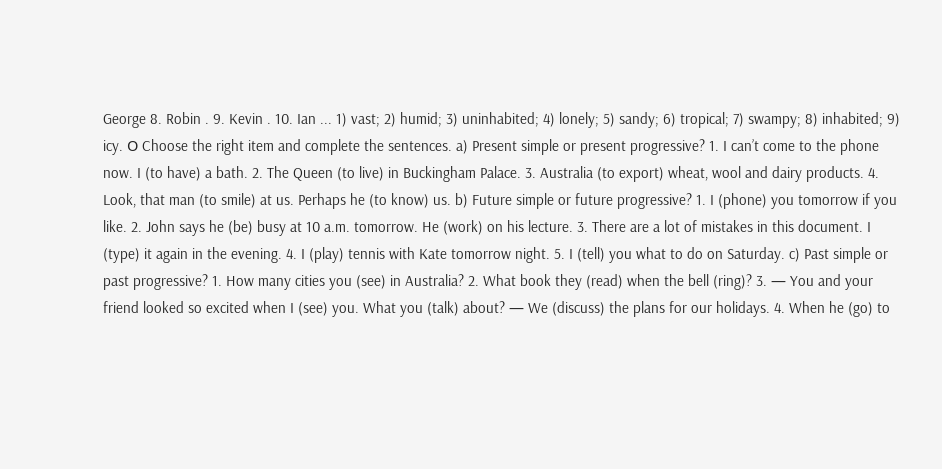George 8. Robin . 9. Kevin . 10. Ian ... 1) vast; 2) humid; 3) uninhabited; 4) lonely; 5) sandy; 6) tropical; 7) swampy; 8) inhabited; 9) icy. О Choose the right item and complete the sentences. a) Present simple or present progressive? 1. I can’t come to the phone now. I (to have) a bath. 2. The Queen (to live) in Buckingham Palace. 3. Australia (to export) wheat, wool and dairy products. 4. Look, that man (to smile) at us. Perhaps he (to know) us. b) Future simple or future progressive? 1. I (phone) you tomorrow if you like. 2. John says he (be) busy at 10 a.m. tomorrow. He (work) on his lecture. 3. There are a lot of mistakes in this document. I (type) it again in the evening. 4. I (play) tennis with Kate tomorrow night. 5. I (tell) you what to do on Saturday. c) Past simple or past progressive? 1. How many cities you (see) in Australia? 2. What book they (read) when the bell (ring)? 3. — You and your friend looked so excited when I (see) you. What you (talk) about? — We (discuss) the plans for our holidays. 4. When he (go) to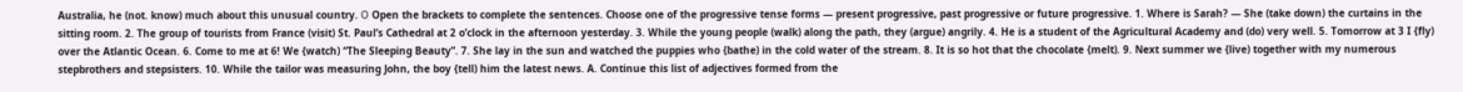Australia, he (not. know) much about this unusual country. О Open the brackets to complete the sentences. Choose one of the progressive tense forms — present progressive, past progressive or future progressive. 1. Where is Sarah? — She (take down) the curtains in the sitting room. 2. The group of tourists from France (visit) St. Paul’s Cathedral at 2 o’clock in the afternoon yesterday. 3. While the young people (walk) along the path, they (argue) angrily. 4. He is a student of the Agricultural Academy and (do) very well. 5. Tomorrow at 3 I {fly) over the Atlantic Ocean. 6. Come to me at 6! We {watch) “The Sleeping Beauty”. 7. She lay in the sun and watched the puppies who {bathe) in the cold water of the stream. 8. It is so hot that the chocolate {melt). 9. Next summer we {live) together with my numerous stepbrothers and stepsisters. 10. While the tailor was measuring John, the boy {tell) him the latest news. A. Continue this list of adjectives formed from the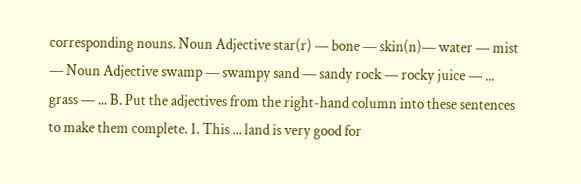corresponding nouns. Noun Adjective star(r) — bone — skin(n)— water — mist — Noun Adjective swamp — swampy sand — sandy rock — rocky juice — ... grass — ... B. Put the adjectives from the right-hand column into these sentences to make them complete. 1. This ... land is very good for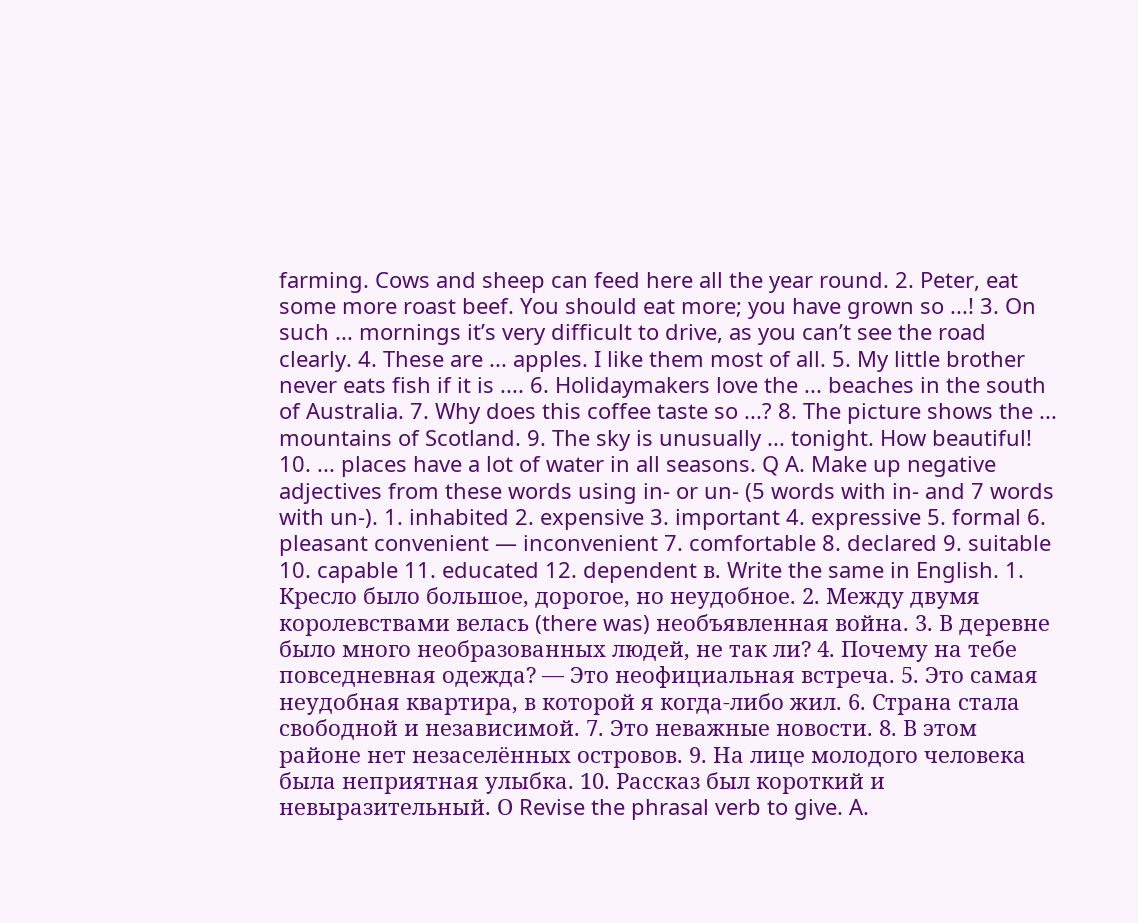farming. Cows and sheep can feed here all the year round. 2. Peter, eat some more roast beef. You should eat more; you have grown so ...! 3. On such ... mornings it’s very difficult to drive, as you can’t see the road clearly. 4. These are ... apples. I like them most of all. 5. My little brother never eats fish if it is .... 6. Holidaymakers love the ... beaches in the south of Australia. 7. Why does this coffee taste so ...? 8. The picture shows the ... mountains of Scotland. 9. The sky is unusually ... tonight. How beautiful! 10. ... places have a lot of water in all seasons. Q A. Make up negative adjectives from these words using in- or un- (5 words with in- and 7 words with un-). 1. inhabited 2. expensive 3. important 4. expressive 5. formal 6. pleasant convenient — inconvenient 7. comfortable 8. declared 9. suitable 10. capable 11. educated 12. dependent в. Write the same in English. 1. Кресло было большое, дорогое, но неудобное. 2. Между двумя королевствами велась (there was) необъявленная война. 3. В деревне было много необразованных людей, не так ли? 4. Почему на тебе повседневная одежда? — Это неофициальная встреча. 5. Это самая неудобная квартира, в которой я когда-либо жил. 6. Страна стала свободной и независимой. 7. Это неважные новости. 8. В этом районе нет незаселённых островов. 9. На лице молодого человека была неприятная улыбка. 10. Рассказ был короткий и невыразительный. О Revise the phrasal verb to give. A.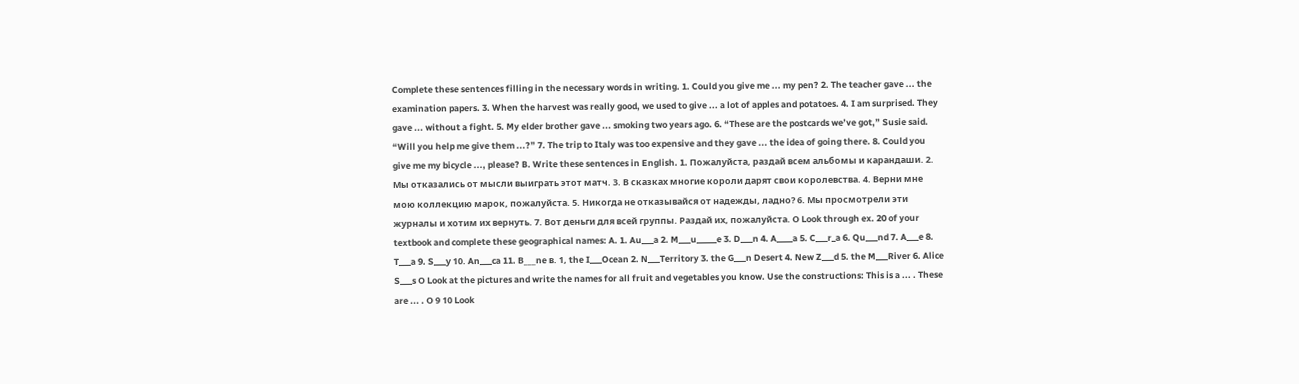Complete these sentences filling in the necessary words in writing. 1. Could you give me ... my pen? 2. The teacher gave ... the examination papers. 3. When the harvest was really good, we used to give ... a lot of apples and potatoes. 4. I am surprised. They gave ... without a fight. 5. My elder brother gave ... smoking two years ago. 6. “These are the postcards we’ve got,” Susie said. “Will you help me give them ...?” 7. The trip to Italy was too expensive and they gave ... the idea of going there. 8. Could you give me my bicycle ..., please? B. Write these sentences in English. 1. Пожалуйста, раздай всем альбомы и карандаши. 2. Мы отказались от мысли выиграть этот матч. 3. В сказках многие короли дарят свои королевства. 4. Верни мне мою коллекцию марок, пожалуйста. 5. Никогда не отказывайся от надежды, ладно? 6. Мы просмотрели эти журналы и хотим их вернуть. 7. Вот деньги для всей группы. Раздай их, пожалуйста. О Look through ex. 20 of your textbook and complete these geographical names: A. 1. Au___a 2. M___u_____e 3. D___n 4. A____a 5. C___r_a 6. Qu___nd 7. A___e 8. T___a 9. S___у 10. An___ca 11. В___ne в. 1, the I___Ocean 2. N___Territory 3. the G___n Desert 4. New Z___d 5. the M___River 6. Alice S___s О Look at the pictures and write the names for all fruit and vegetables you know. Use the constructions: This is a ... . These are ... . О 9 10 Look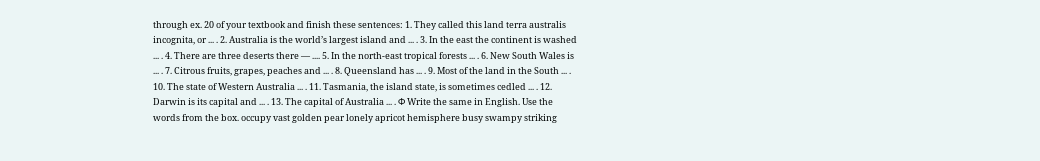through ex. 20 of your textbook and finish these sentences: 1. They called this land terra australis incognita, or ... . 2. Australia is the world’s largest island and ... . 3. In the east the continent is washed ... . 4. There are three deserts there — .... 5. In the north-east tropical forests ... . 6. New South Wales is ... . 7. Citrous fruits, grapes, peaches and ... . 8. Queensland has ... . 9. Most of the land in the South ... . 10. The state of Western Australia ... . 11. Tasmania, the island state, is sometimes cedled ... . 12. Darwin is its capital and ... . 13. The capital of Australia ... . Ф Write the same in English. Use the words from the box. occupy vast golden pear lonely apricot hemisphere busy swampy striking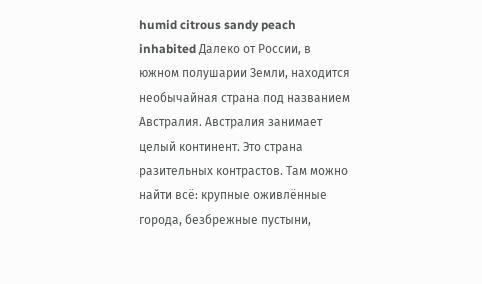humid citrous sandy peach inhabited Далеко от России, в южном полушарии Земли, находится необычайная страна под названием Австралия. Австралия занимает целый континент. Это страна разительных контрастов. Там можно найти всё: крупные оживлённые города, безбрежные пустыни,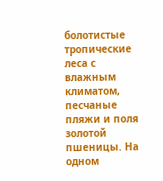болотистые тропические леса с влажным климатом, песчаные пляжи и поля золотой пшеницы. На одном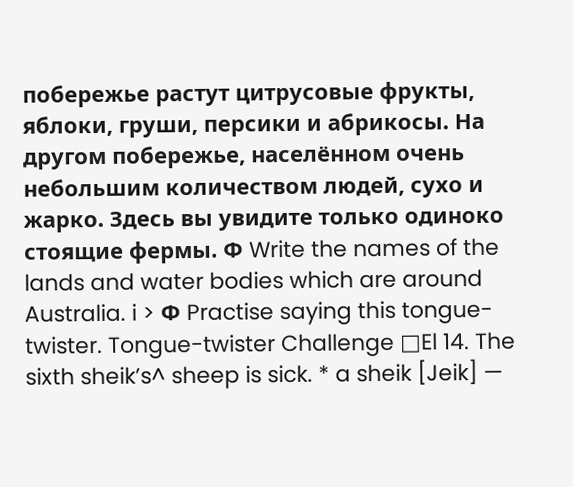побережье растут цитрусовые фрукты, яблоки, груши, персики и абрикосы. На другом побережье, населённом очень небольшим количеством людей, сухо и жарко. Здесь вы увидите только одиноко стоящие фермы. Ф Write the names of the lands and water bodies which are around Australia. i > Ф Practise saying this tongue-twister. Tongue-twister Challenge □El 14. The sixth sheik’s^ sheep is sick. * a sheik [Jeik] —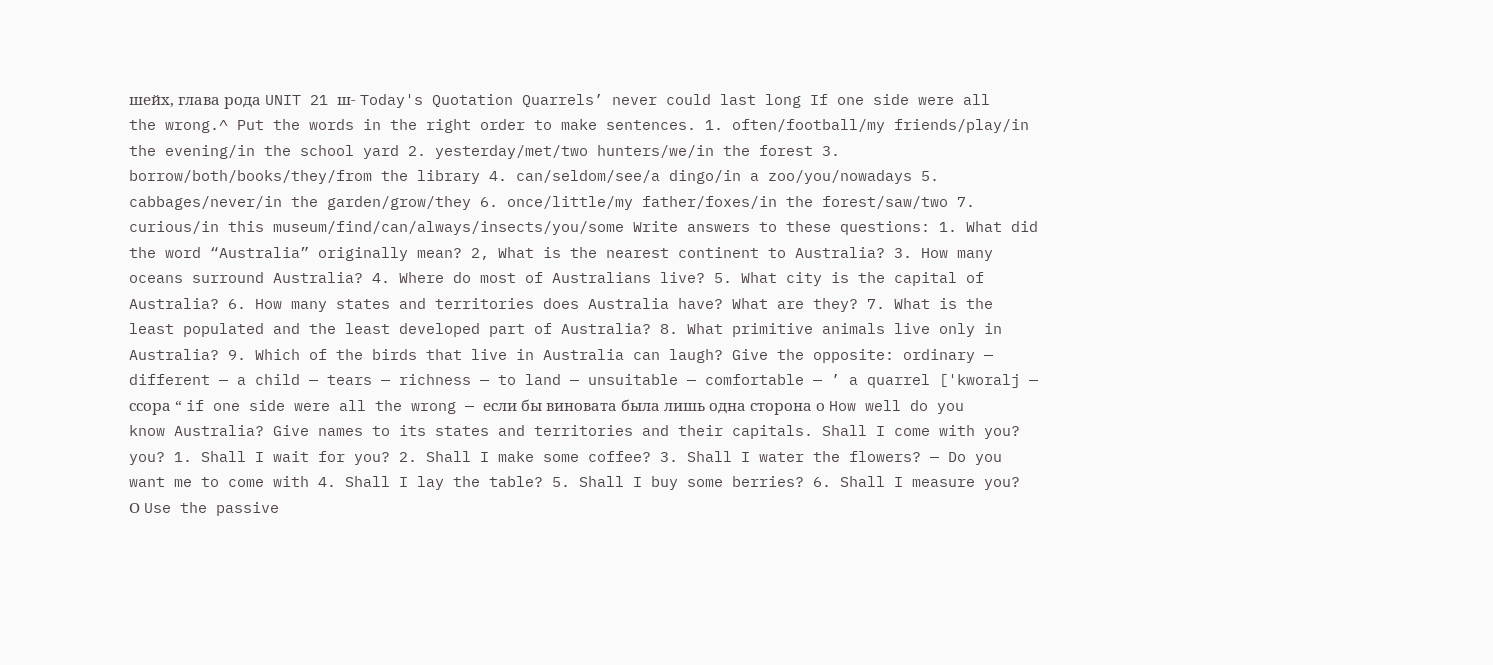шейх, глава рода UNIT 21 ш- Today's Quotation Quarrels’ never could last long If one side were all the wrong.^ Put the words in the right order to make sentences. 1. often/football/my friends/play/in the evening/in the school yard 2. yesterday/met/two hunters/we/in the forest 3. borrow/both/books/they/from the library 4. can/seldom/see/a dingo/in a zoo/you/nowadays 5. cabbages/never/in the garden/grow/they 6. once/little/my father/foxes/in the forest/saw/two 7. curious/in this museum/find/can/always/insects/you/some Write answers to these questions: 1. What did the word “Australia” originally mean? 2, What is the nearest continent to Australia? 3. How many oceans surround Australia? 4. Where do most of Australians live? 5. What city is the capital of Australia? 6. How many states and territories does Australia have? What are they? 7. What is the least populated and the least developed part of Australia? 8. What primitive animals live only in Australia? 9. Which of the birds that live in Australia can laugh? Give the opposite: ordinary — different — a child — tears — richness — to land — unsuitable — comfortable — ’ a quarrel ['kworalj — ссора “ if one side were all the wrong — если бы виновата была лишь одна сторона о How well do you know Australia? Give names to its states and territories and their capitals. Shall I come with you? you? 1. Shall I wait for you? 2. Shall I make some coffee? 3. Shall I water the flowers? — Do you want me to come with 4. Shall I lay the table? 5. Shall I buy some berries? 6. Shall I measure you? О Use the passive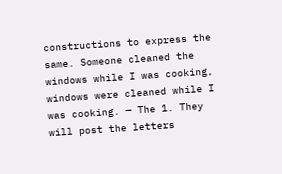constructions to express the same. Someone cleaned the windows while I was cooking, windows were cleaned while I was cooking. — The 1. They will post the letters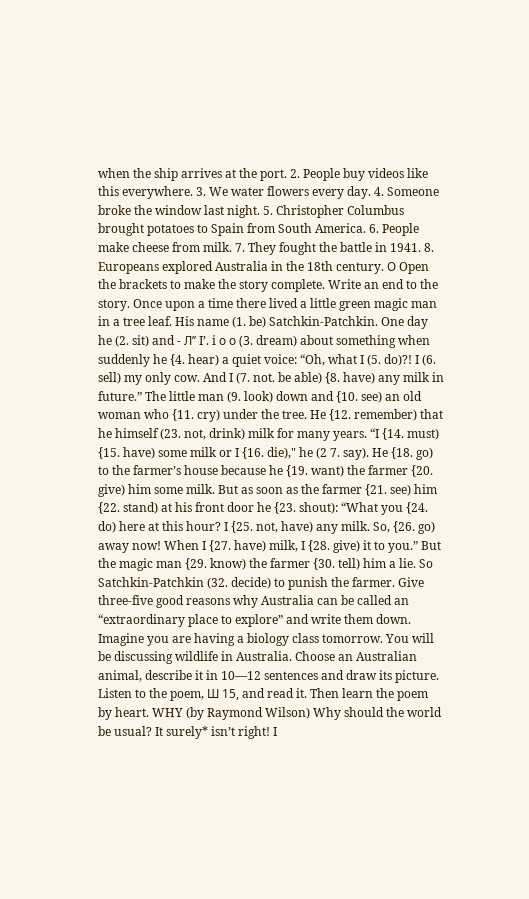when the ship arrives at the port. 2. People buy videos like this everywhere. 3. We water flowers every day. 4. Someone broke the window last night. 5. Christopher Columbus brought potatoes to Spain from South America. 6. People make cheese from milk. 7. They fought the battle in 1941. 8. Europeans explored Australia in the 18th century. О Open the brackets to make the story complete. Write an end to the story. Once upon a time there lived a little green magic man in a tree leaf. His name (1. be) Satchkin-Patchkin. One day he (2. sit) and - Л’’ I’. i о о (3. dream) about something when suddenly he {4. hear) a quiet voice: “Oh, what I (5. do)?! I (6. sell) my only cow. And I (7. not. be able) {8. have) any milk in future.” The little man (9. look) down and {10. see) an old woman who {11. cry) under the tree. He {12. remember) that he himself (23. not, drink) milk for many years. “I {14. must) {15. have) some milk or I {16. die)," he (2 7. say). He {18. go) to the farmer’s house because he {19. want) the farmer {20. give) him some milk. But as soon as the farmer {21. see) him {22. stand) at his front door he {23. shout): “What you {24. do) here at this hour? I {25. not, have) any milk. So, {26. go) away now! When I {27. have) milk, I {28. give) it to you.” But the magic man {29. know) the farmer {30. tell) him a lie. So Satchkin-Patchkin (32. decide) to punish the farmer. Give three-five good reasons why Australia can be called an “extraordinary place to explore” and write them down. Imagine you are having a biology class tomorrow. You will be discussing wildlife in Australia. Choose an Australian animal, describe it in 10—12 sentences and draw its picture. Listen to the poem, Ш 15, and read it. Then learn the poem by heart. WHY (by Raymond Wilson) Why should the world be usual? It surely* isn’t right! I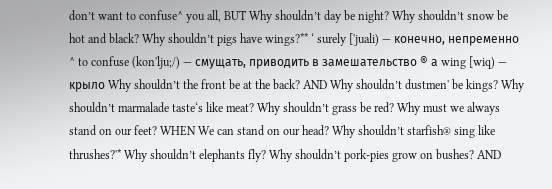don’t want to confuse^ you all, BUT Why shouldn’t day be night? Why shouldn’t snow be hot and black? Why shouldn’t pigs have wings?** ‘ surely ['juali) — конечно, непременно ^ to confuse (kon'lju;/) — смущать, приводить в замешательство ® а wing [wiq) — крыло Why shouldn’t the front be at the back? AND Why shouldn’t dustmen' be kings? Why shouldn’t marmalade taste‘s like meat? Why shouldn’t grass be red? Why must we always stand on our feet? WHEN We can stand on our head? Why shouldn’t starfish® sing like thrushes?'* Why shouldn’t elephants fly? Why shouldn’t pork-pies grow on bushes? AND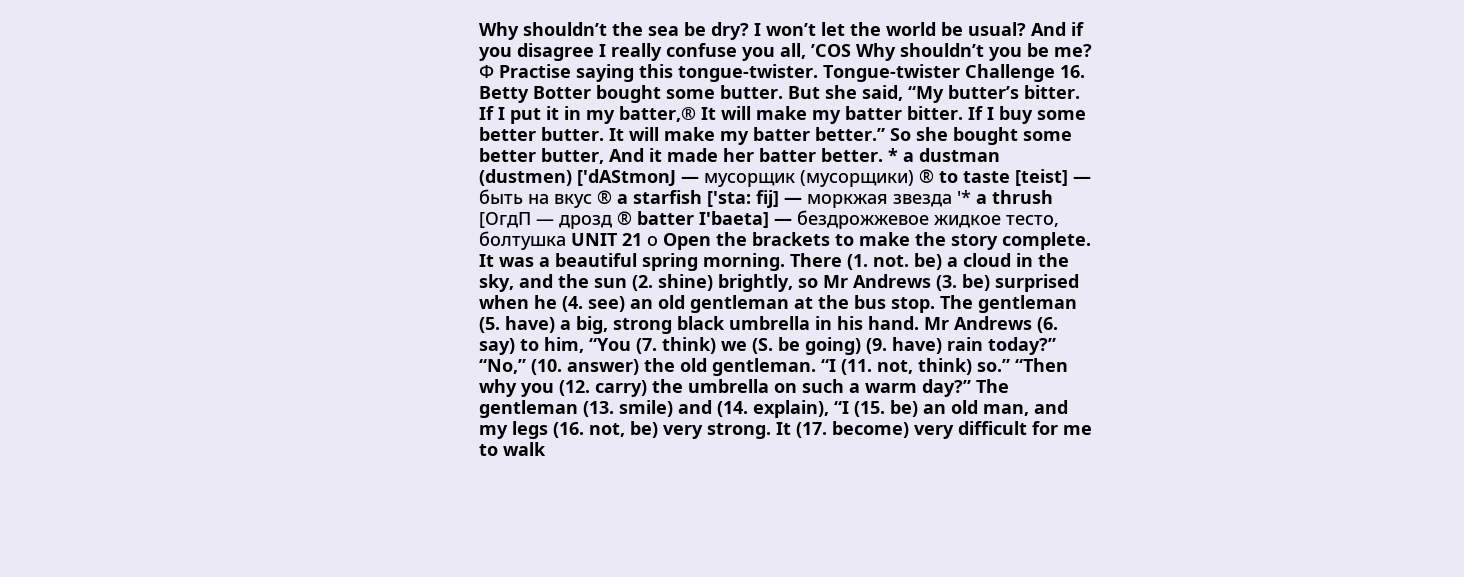Why shouldn’t the sea be dry? I won’t let the world be usual? And if you disagree I really confuse you all, ’COS Why shouldn’t you be me? Ф Practise saying this tongue-twister. Tongue-twister Challenge 16. Betty Botter bought some butter. But she said, “My butter’s bitter. If I put it in my batter,® It will make my batter bitter. If I buy some better butter. It will make my batter better.” So she bought some better butter, And it made her batter better. * a dustman (dustmen) ['dAStmonJ — мусорщик (мусорщики) ® to taste [teist] — быть на вкус ® a starfish ['sta: fij] — моркжая звезда '* a thrush [ОгдП — дрозд ® batter I'baeta] — бездрожжевое жидкое тесто, болтушка UNIT 21 о Open the brackets to make the story complete. It was a beautiful spring morning. There (1. not. be) a cloud in the sky, and the sun (2. shine) brightly, so Mr Andrews (3. be) surprised when he (4. see) an old gentleman at the bus stop. The gentleman (5. have) a big, strong black umbrella in his hand. Mr Andrews (6. say) to him, “You (7. think) we (S. be going) (9. have) rain today?” “No,” (10. answer) the old gentleman. “I (11. not, think) so.” “Then why you (12. carry) the umbrella on such a warm day?” The gentleman (13. smile) and (14. explain), “I (15. be) an old man, and my legs (16. not, be) very strong. It (17. become) very difficult for me to walk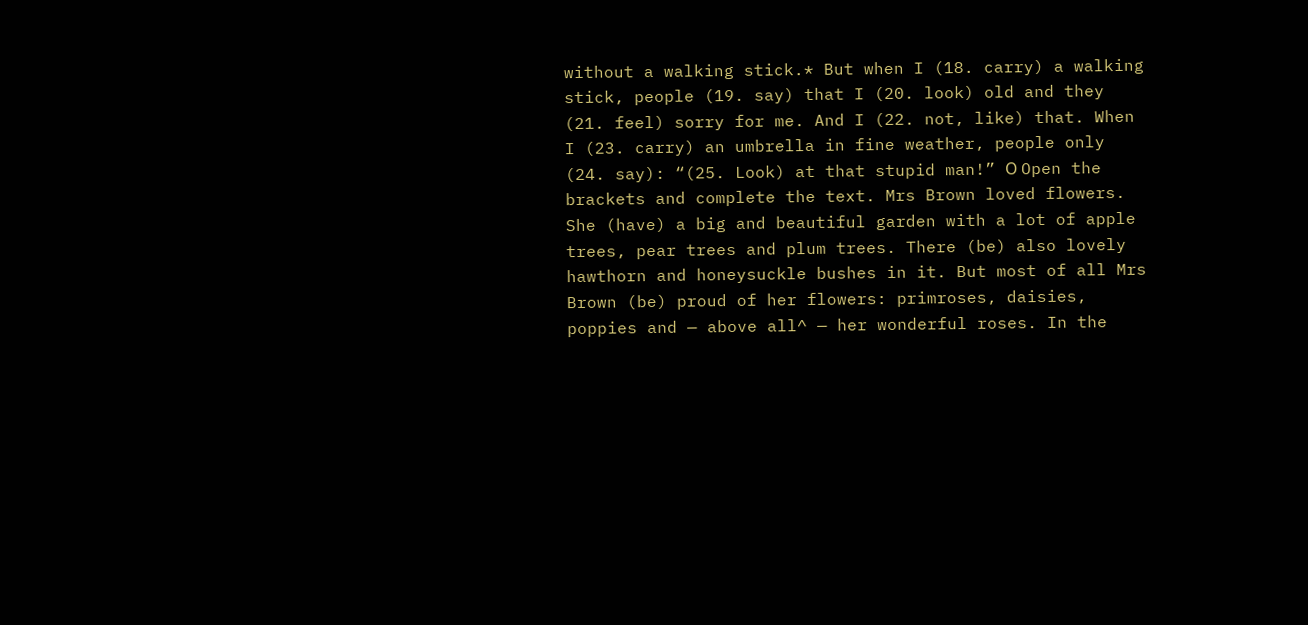without a walking stick.* But when I (18. carry) a walking stick, people (19. say) that I (20. look) old and they (21. feel) sorry for me. And I (22. not, like) that. When I (23. carry) an umbrella in fine weather, people only (24. say): “(25. Look) at that stupid man!” О Open the brackets and complete the text. Mrs Brown loved flowers. She (have) a big and beautiful garden with a lot of apple trees, pear trees and plum trees. There (be) also lovely hawthorn and honeysuckle bushes in it. But most of all Mrs Brown (be) proud of her flowers: primroses, daisies, poppies and — above all^ — her wonderful roses. In the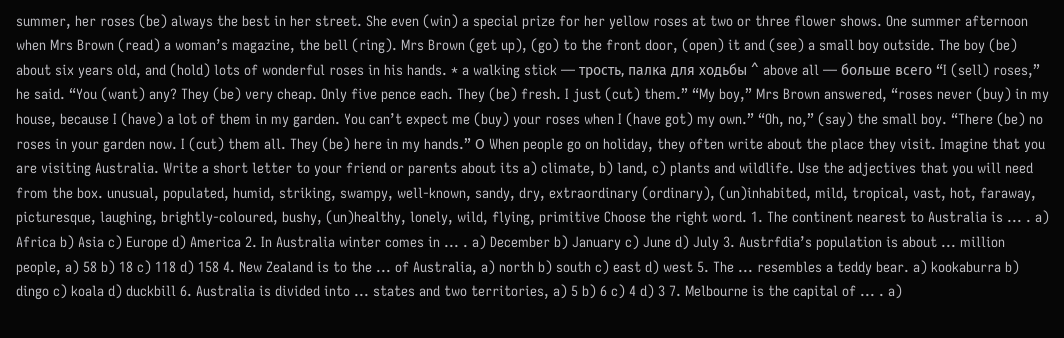summer, her roses (be) always the best in her street. She even (win) a special prize for her yellow roses at two or three flower shows. One summer afternoon when Mrs Brown (read) a woman’s magazine, the bell (ring). Mrs Brown (get up), (go) to the front door, (open) it and (see) a small boy outside. The boy (be) about six years old, and (hold) lots of wonderful roses in his hands. * a walking stick — трость, палка для ходьбы ^ above all — больше всего “I (sell) roses,” he said. “You (want) any? They (be) very cheap. Only five pence each. They (be) fresh. I just (cut) them.” “My boy,” Mrs Brown answered, “roses never (buy) in my house, because I (have) a lot of them in my garden. You can’t expect me (buy) your roses when I (have got) my own.” “Oh, no,” (say) the small boy. “There (be) no roses in your garden now. I (cut) them all. They (be) here in my hands.” О When people go on holiday, they often write about the place they visit. Imagine that you are visiting Australia. Write a short letter to your friend or parents about its a) climate, b) land, c) plants and wildlife. Use the adjectives that you will need from the box. unusual, populated, humid, striking, swampy, well-known, sandy, dry, extraordinary (ordinary), (un)inhabited, mild, tropical, vast, hot, faraway, picturesque, laughing, brightly-coloured, bushy, (un)healthy, lonely, wild, flying, primitive Choose the right word. 1. The continent nearest to Australia is ... . a) Africa b) Asia c) Europe d) America 2. In Australia winter comes in ... . a) December b) January c) June d) July 3. Austrfdia’s population is about ... million people, a) 58 b) 18 c) 118 d) 158 4. New Zealand is to the ... of Australia, a) north b) south c) east d) west 5. The ... resembles a teddy bear. a) kookaburra b) dingo c) koala d) duckbill 6. Australia is divided into ... states and two territories, a) 5 b) 6 c) 4 d) 3 7. Melbourne is the capital of ... . a)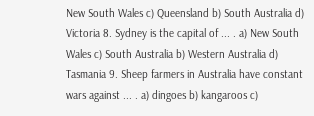New South Wales c) Queensland b) South Australia d) Victoria 8. Sydney is the capital of ... . a) New South Wales c) South Australia b) Western Australia d) Tasmania 9. Sheep farmers in Australia have constant wars against ... . a) dingoes b) kangaroos c)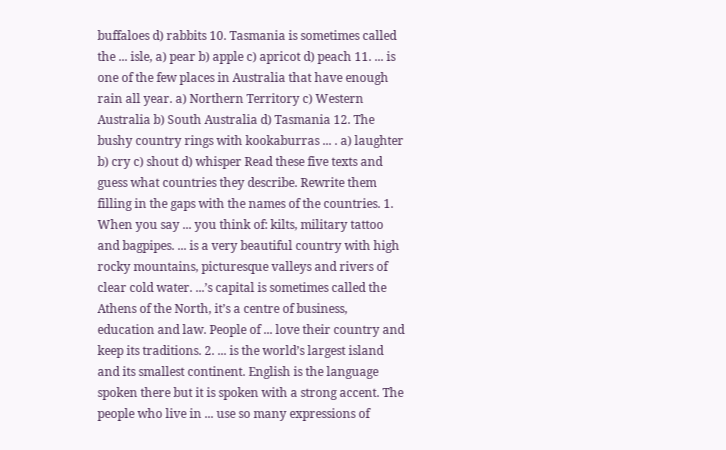buffaloes d) rabbits 10. Tasmania is sometimes called the ... isle, a) pear b) apple c) apricot d) peach 11. ... is one of the few places in Australia that have enough rain all year. a) Northern Territory c) Western Australia b) South Australia d) Tasmania 12. The bushy country rings with kookaburras ... . a) laughter b) cry c) shout d) whisper Read these five texts and guess what countries they describe. Rewrite them filling in the gaps with the names of the countries. 1. When you say ... you think of: kilts, military tattoo and bagpipes. ... is a very beautiful country with high rocky mountains, picturesque valleys and rivers of clear cold water. ...’s capital is sometimes called the Athens of the North, it’s a centre of business, education and law. People of ... love their country and keep its traditions. 2. ... is the world’s largest island and its smallest continent. English is the language spoken there but it is spoken with a strong accent. The people who live in ... use so many expressions of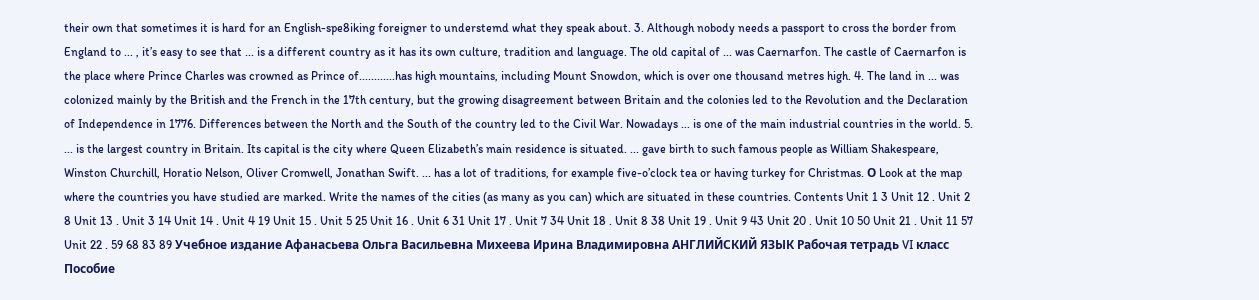their own that sometimes it is hard for an English-spe8iking foreigner to understemd what they speak about. 3. Although nobody needs a passport to cross the border from England to ... , it’s easy to see that ... is a different country as it has its own culture, tradition and language. The old capital of ... was Caernarfon. The castle of Caernarfon is the place where Prince Charles was crowned as Prince of............has high mountains, including Mount Snowdon, which is over one thousand metres high. 4. The land in ... was colonized mainly by the British and the French in the 17th century, but the growing disagreement between Britain and the colonies led to the Revolution and the Declaration of Independence in 1776. Differences between the North and the South of the country led to the Civil War. Nowadays ... is one of the main industrial countries in the world. 5. ... is the largest country in Britain. Its capital is the city where Queen Elizabeth’s main residence is situated. ... gave birth to such famous people as William Shakespeare, Winston Churchill, Horatio Nelson, Oliver Cromwell, Jonathan Swift. ... has a lot of traditions, for example five-o’clock tea or having turkey for Christmas. О Look at the map where the countries you have studied are marked. Write the names of the cities (as many as you can) which are situated in these countries. Contents Unit 1 3 Unit 12 . Unit 2 8 Unit 13 . Unit 3 14 Unit 14 . Unit 4 19 Unit 15 . Unit 5 25 Unit 16 . Unit 6 31 Unit 17 . Unit 7 34 Unit 18 . Unit 8 38 Unit 19 . Unit 9 43 Unit 20 . Unit 10 50 Unit 21 . Unit 11 57 Unit 22 . 59 68 83 89 Учебное издание Афанасьева Ольга Васильевна Михеева Ирина Владимировна АНГЛИЙСКИЙ ЯЗЫК Рабочая тетрадь VI класс Пособие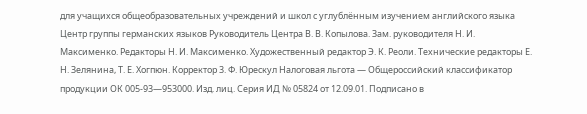для учащихся общеобразовательных учреждений и школ с углублённым изучением английского языка Центр группы германских языков Руководитель Центра В. В. Копылова. Зам. руководителя Н. И. Максименко. Редакторы Н. И. Максименко. Художественный редактор Э. К. Реоли. Технические редакторы Е. Н. Зелянина, Т. Е. Хогпюн. Корректор 3. Ф. Юрескул Налоговая льгота — Общероссийский классификатор продукции ОК 005-93—953000. Изд. лиц. Серия ИД № 05824 от 12.09.01. Подписано в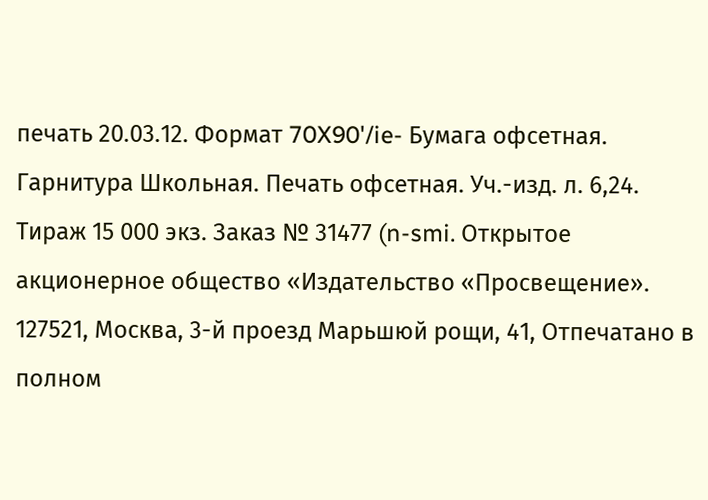печать 20.03.12. Формат 70X90'/ie- Бумага офсетная. Гарнитура Школьная. Печать офсетная. Уч.-изд. л. 6,24. Тираж 15 000 экз. Заказ № 31477 (n-smi. Открытое акционерное общество «Издательство «Просвещение». 127521, Москва, 3-й проезд Марьшюй рощи, 41, Отпечатано в полном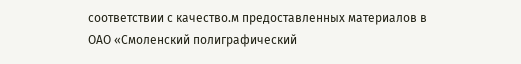соответствии с качество.м предоставленных материалов в ОАО «Смоленский полиграфический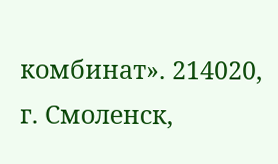комбинат». 214020, г. Смоленск,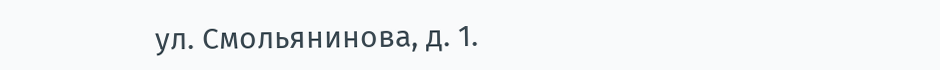ул. Смольянинова, д. 1.